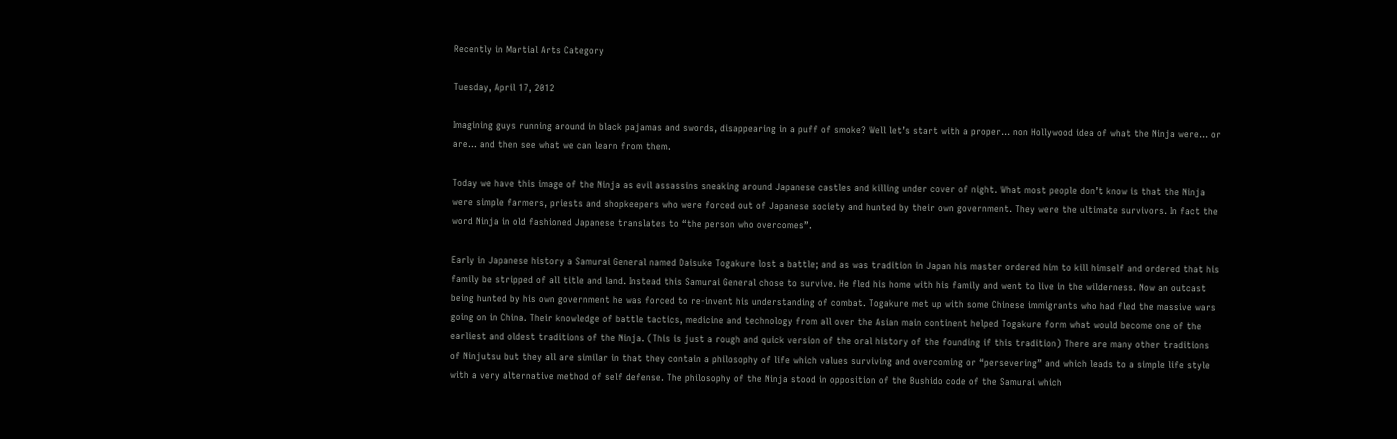Recently in Martial Arts Category

Tuesday, April 17, 2012

Imagining guys running around in black pajamas and swords, disappearing in a puff of smoke? Well let’s start with a proper… non Hollywood idea of what the Ninja were… or are… and then see what we can learn from them.

Today we have this image of the Ninja as evil assassins sneaking around Japanese castles and killing under cover of night. What most people don’t know is that the Ninja were simple farmers, priests and shopkeepers who were forced out of Japanese society and hunted by their own government. They were the ultimate survivors. In fact the word Ninja in old fashioned Japanese translates to “the person who overcomes”.

Early in Japanese history a Samurai General named Daisuke Togakure lost a battle; and as was tradition in Japan his master ordered him to kill himself and ordered that his family be stripped of all title and land. Instead this Samurai General chose to survive. He fled his home with his family and went to live in the wilderness. Now an outcast being hunted by his own government he was forced to re-invent his understanding of combat. Togakure met up with some Chinese immigrants who had fled the massive wars going on in China. Their knowledge of battle tactics, medicine and technology from all over the Asian main continent helped Togakure form what would become one of the earliest and oldest traditions of the Ninja. (This is just a rough and quick version of the oral history of the founding if this tradition) There are many other traditions of Ninjutsu but they all are similar in that they contain a philosophy of life which values surviving and overcoming or “persevering” and which leads to a simple life style with a very alternative method of self defense. The philosophy of the Ninja stood in opposition of the Bushido code of the Samurai which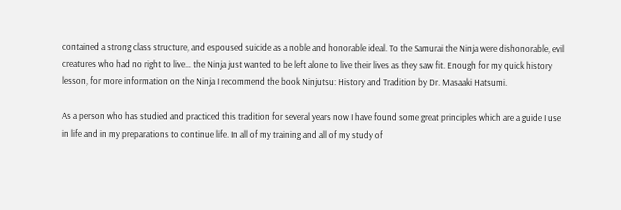contained a strong class structure, and espoused suicide as a noble and honorable ideal. To the Samurai the Ninja were dishonorable, evil creatures who had no right to live… the Ninja just wanted to be left alone to live their lives as they saw fit. Enough for my quick history lesson, for more information on the Ninja I recommend the book Ninjutsu: History and Tradition by Dr. Masaaki Hatsumi.

As a person who has studied and practiced this tradition for several years now I have found some great principles which are a guide I use in life and in my preparations to continue life. In all of my training and all of my study of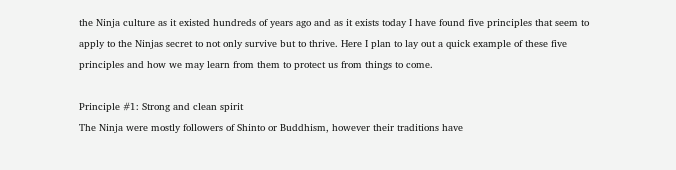the Ninja culture as it existed hundreds of years ago and as it exists today I have found five principles that seem to apply to the Ninjas secret to not only survive but to thrive. Here I plan to lay out a quick example of these five principles and how we may learn from them to protect us from things to come.

Principle #1: Strong and clean spirit
The Ninja were mostly followers of Shinto or Buddhism, however their traditions have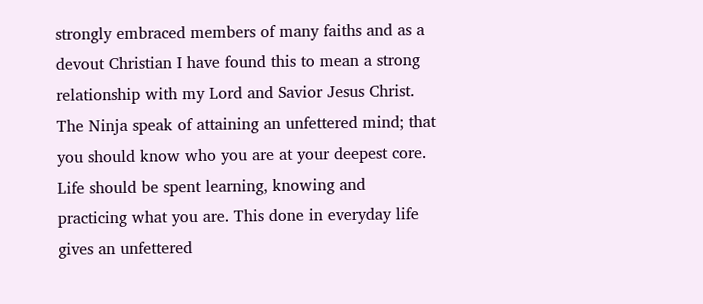strongly embraced members of many faiths and as a devout Christian I have found this to mean a strong relationship with my Lord and Savior Jesus Christ. The Ninja speak of attaining an unfettered mind; that you should know who you are at your deepest core. Life should be spent learning, knowing and practicing what you are. This done in everyday life gives an unfettered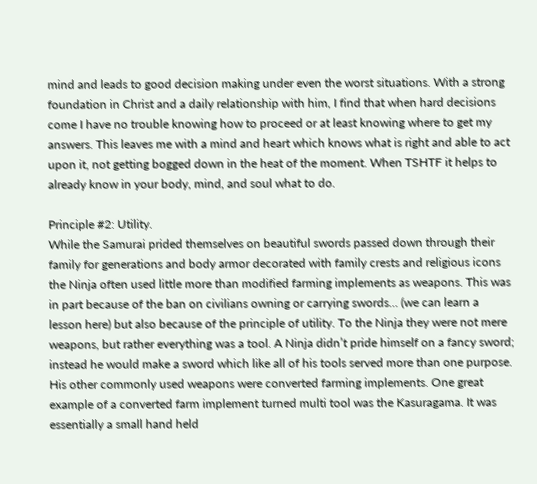mind and leads to good decision making under even the worst situations. With a strong foundation in Christ and a daily relationship with him, I find that when hard decisions come I have no trouble knowing how to proceed or at least knowing where to get my answers. This leaves me with a mind and heart which knows what is right and able to act upon it, not getting bogged down in the heat of the moment. When TSHTF it helps to already know in your body, mind, and soul what to do.

Principle #2: Utility.
While the Samurai prided themselves on beautiful swords passed down through their family for generations and body armor decorated with family crests and religious icons the Ninja often used little more than modified farming implements as weapons. This was in part because of the ban on civilians owning or carrying swords… (we can learn a lesson here) but also because of the principle of utility. To the Ninja they were not mere weapons, but rather everything was a tool. A Ninja didn’t pride himself on a fancy sword; instead he would make a sword which like all of his tools served more than one purpose. His other commonly used weapons were converted farming implements. One great example of a converted farm implement turned multi tool was the Kasuragama. It was essentially a small hand held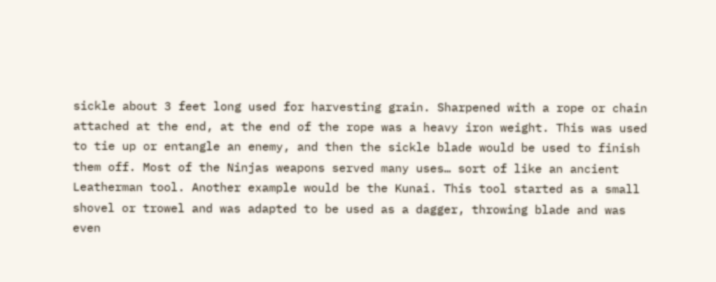sickle about 3 feet long used for harvesting grain. Sharpened with a rope or chain attached at the end, at the end of the rope was a heavy iron weight. This was used to tie up or entangle an enemy, and then the sickle blade would be used to finish them off. Most of the Ninjas weapons served many uses… sort of like an ancient Leatherman tool. Another example would be the Kunai. This tool started as a small shovel or trowel and was adapted to be used as a dagger, throwing blade and was even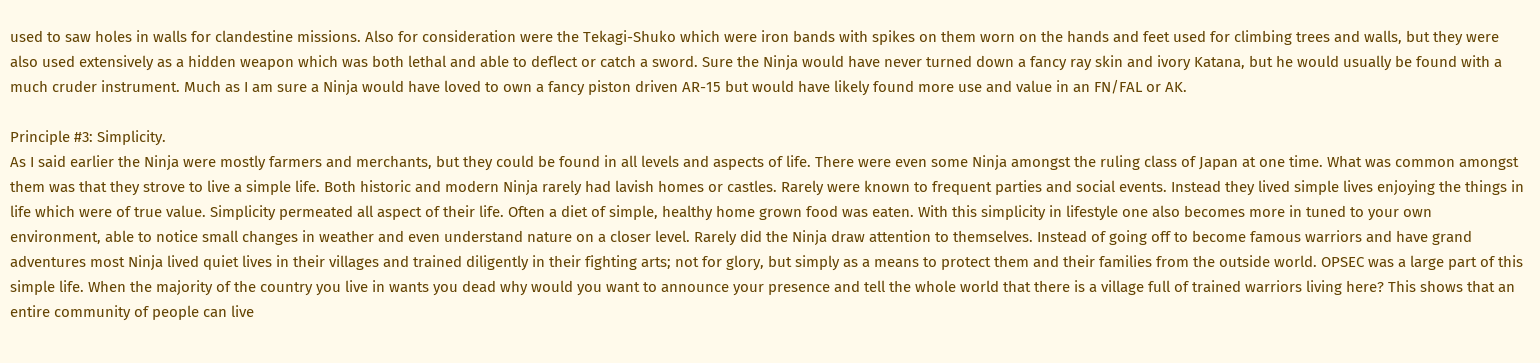used to saw holes in walls for clandestine missions. Also for consideration were the Tekagi-Shuko which were iron bands with spikes on them worn on the hands and feet used for climbing trees and walls, but they were also used extensively as a hidden weapon which was both lethal and able to deflect or catch a sword. Sure the Ninja would have never turned down a fancy ray skin and ivory Katana, but he would usually be found with a much cruder instrument. Much as I am sure a Ninja would have loved to own a fancy piston driven AR-15 but would have likely found more use and value in an FN/FAL or AK.

Principle #3: Simplicity.
As I said earlier the Ninja were mostly farmers and merchants, but they could be found in all levels and aspects of life. There were even some Ninja amongst the ruling class of Japan at one time. What was common amongst them was that they strove to live a simple life. Both historic and modern Ninja rarely had lavish homes or castles. Rarely were known to frequent parties and social events. Instead they lived simple lives enjoying the things in life which were of true value. Simplicity permeated all aspect of their life. Often a diet of simple, healthy home grown food was eaten. With this simplicity in lifestyle one also becomes more in tuned to your own environment, able to notice small changes in weather and even understand nature on a closer level. Rarely did the Ninja draw attention to themselves. Instead of going off to become famous warriors and have grand adventures most Ninja lived quiet lives in their villages and trained diligently in their fighting arts; not for glory, but simply as a means to protect them and their families from the outside world. OPSEC was a large part of this simple life. When the majority of the country you live in wants you dead why would you want to announce your presence and tell the whole world that there is a village full of trained warriors living here? This shows that an entire community of people can live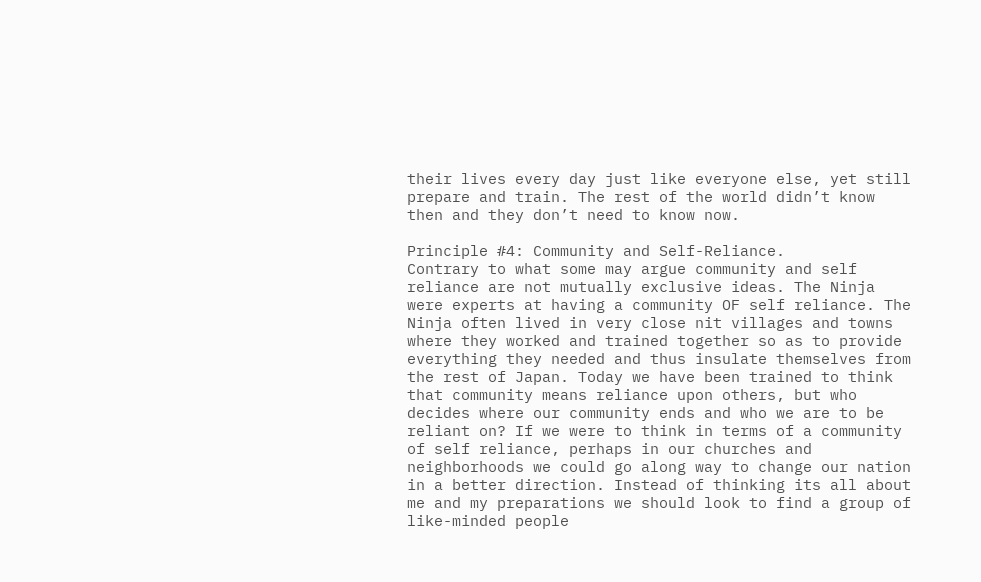their lives every day just like everyone else, yet still prepare and train. The rest of the world didn’t know then and they don’t need to know now.

Principle #4: Community and Self-Reliance.
Contrary to what some may argue community and self reliance are not mutually exclusive ideas. The Ninja were experts at having a community OF self reliance. The Ninja often lived in very close nit villages and towns where they worked and trained together so as to provide everything they needed and thus insulate themselves from the rest of Japan. Today we have been trained to think that community means reliance upon others, but who decides where our community ends and who we are to be reliant on? If we were to think in terms of a community of self reliance, perhaps in our churches and neighborhoods we could go along way to change our nation in a better direction. Instead of thinking its all about me and my preparations we should look to find a group of like-minded people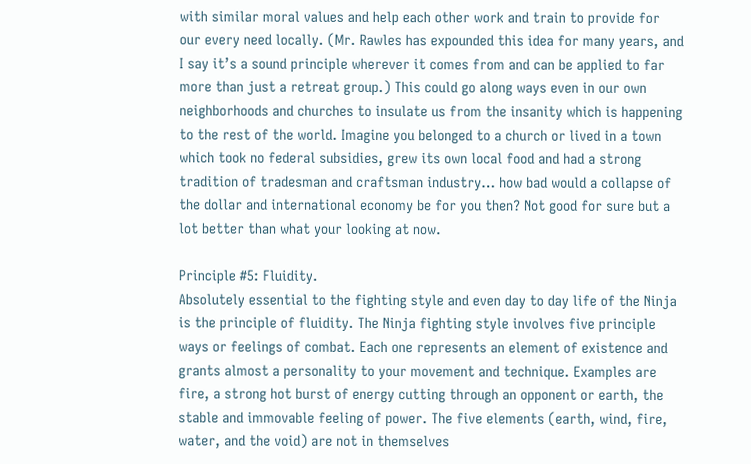with similar moral values and help each other work and train to provide for our every need locally. (Mr. Rawles has expounded this idea for many years, and I say it’s a sound principle wherever it comes from and can be applied to far more than just a retreat group.) This could go along ways even in our own neighborhoods and churches to insulate us from the insanity which is happening to the rest of the world. Imagine you belonged to a church or lived in a town which took no federal subsidies, grew its own local food and had a strong tradition of tradesman and craftsman industry… how bad would a collapse of the dollar and international economy be for you then? Not good for sure but a lot better than what your looking at now.

Principle #5: Fluidity.
Absolutely essential to the fighting style and even day to day life of the Ninja is the principle of fluidity. The Ninja fighting style involves five principle ways or feelings of combat. Each one represents an element of existence and grants almost a personality to your movement and technique. Examples are fire, a strong hot burst of energy cutting through an opponent or earth, the stable and immovable feeling of power. The five elements (earth, wind, fire, water, and the void) are not in themselves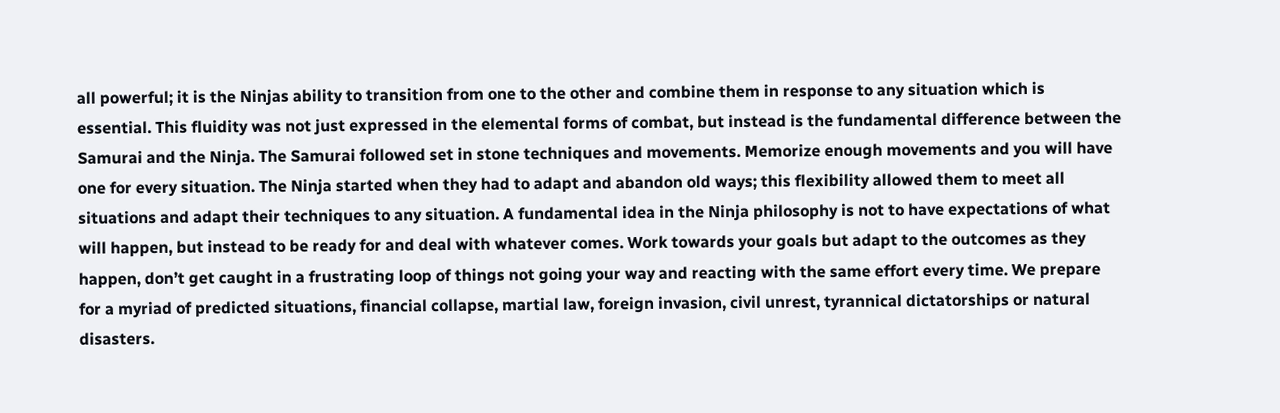all powerful; it is the Ninjas ability to transition from one to the other and combine them in response to any situation which is essential. This fluidity was not just expressed in the elemental forms of combat, but instead is the fundamental difference between the Samurai and the Ninja. The Samurai followed set in stone techniques and movements. Memorize enough movements and you will have one for every situation. The Ninja started when they had to adapt and abandon old ways; this flexibility allowed them to meet all situations and adapt their techniques to any situation. A fundamental idea in the Ninja philosophy is not to have expectations of what will happen, but instead to be ready for and deal with whatever comes. Work towards your goals but adapt to the outcomes as they happen, don’t get caught in a frustrating loop of things not going your way and reacting with the same effort every time. We prepare for a myriad of predicted situations, financial collapse, martial law, foreign invasion, civil unrest, tyrannical dictatorships or natural disasters.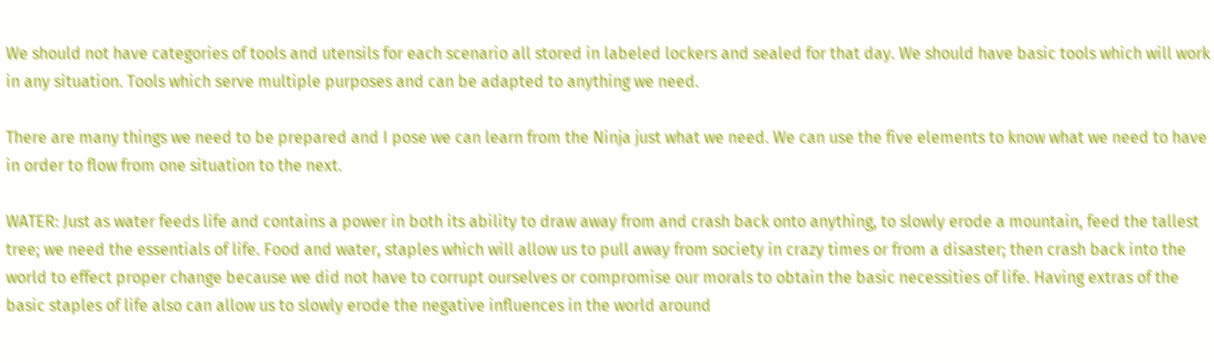We should not have categories of tools and utensils for each scenario all stored in labeled lockers and sealed for that day. We should have basic tools which will work in any situation. Tools which serve multiple purposes and can be adapted to anything we need.

There are many things we need to be prepared and I pose we can learn from the Ninja just what we need. We can use the five elements to know what we need to have in order to flow from one situation to the next.

WATER: Just as water feeds life and contains a power in both its ability to draw away from and crash back onto anything, to slowly erode a mountain, feed the tallest tree; we need the essentials of life. Food and water, staples which will allow us to pull away from society in crazy times or from a disaster; then crash back into the world to effect proper change because we did not have to corrupt ourselves or compromise our morals to obtain the basic necessities of life. Having extras of the basic staples of life also can allow us to slowly erode the negative influences in the world around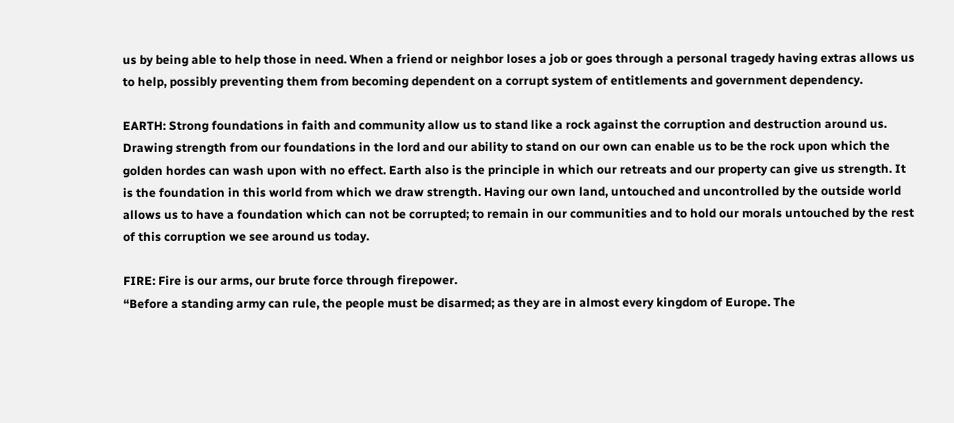us by being able to help those in need. When a friend or neighbor loses a job or goes through a personal tragedy having extras allows us to help, possibly preventing them from becoming dependent on a corrupt system of entitlements and government dependency.

EARTH: Strong foundations in faith and community allow us to stand like a rock against the corruption and destruction around us. Drawing strength from our foundations in the lord and our ability to stand on our own can enable us to be the rock upon which the golden hordes can wash upon with no effect. Earth also is the principle in which our retreats and our property can give us strength. It is the foundation in this world from which we draw strength. Having our own land, untouched and uncontrolled by the outside world allows us to have a foundation which can not be corrupted; to remain in our communities and to hold our morals untouched by the rest of this corruption we see around us today.

FIRE: Fire is our arms, our brute force through firepower.
“Before a standing army can rule, the people must be disarmed; as they are in almost every kingdom of Europe. The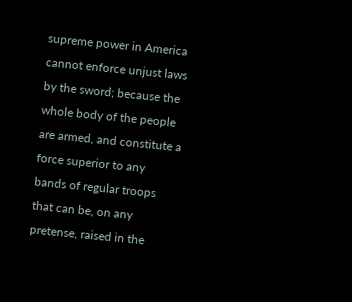supreme power in America cannot enforce unjust laws by the sword; because the whole body of the people are armed, and constitute a force superior to any bands of regular troops that can be, on any pretense, raised in the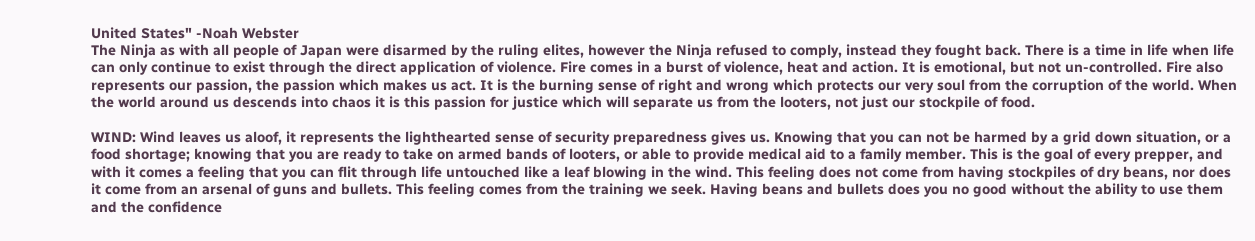United States" -Noah Webster
The Ninja as with all people of Japan were disarmed by the ruling elites, however the Ninja refused to comply, instead they fought back. There is a time in life when life can only continue to exist through the direct application of violence. Fire comes in a burst of violence, heat and action. It is emotional, but not un-controlled. Fire also represents our passion, the passion which makes us act. It is the burning sense of right and wrong which protects our very soul from the corruption of the world. When the world around us descends into chaos it is this passion for justice which will separate us from the looters, not just our stockpile of food.

WIND: Wind leaves us aloof, it represents the lighthearted sense of security preparedness gives us. Knowing that you can not be harmed by a grid down situation, or a food shortage; knowing that you are ready to take on armed bands of looters, or able to provide medical aid to a family member. This is the goal of every prepper, and with it comes a feeling that you can flit through life untouched like a leaf blowing in the wind. This feeling does not come from having stockpiles of dry beans, nor does it come from an arsenal of guns and bullets. This feeling comes from the training we seek. Having beans and bullets does you no good without the ability to use them and the confidence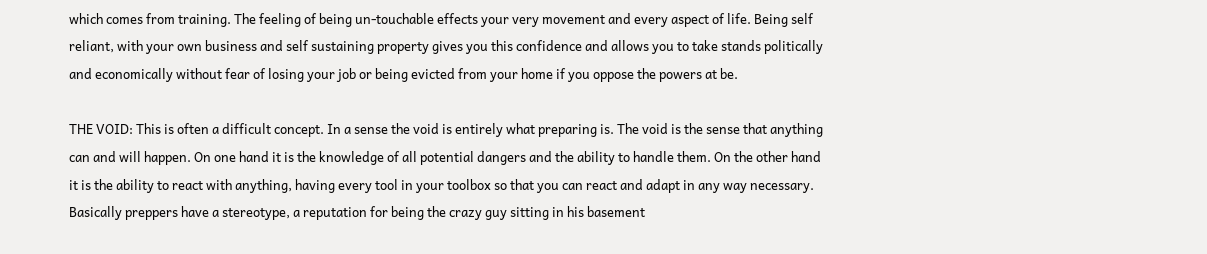which comes from training. The feeling of being un-touchable effects your very movement and every aspect of life. Being self reliant, with your own business and self sustaining property gives you this confidence and allows you to take stands politically and economically without fear of losing your job or being evicted from your home if you oppose the powers at be.

THE VOID: This is often a difficult concept. In a sense the void is entirely what preparing is. The void is the sense that anything can and will happen. On one hand it is the knowledge of all potential dangers and the ability to handle them. On the other hand it is the ability to react with anything, having every tool in your toolbox so that you can react and adapt in any way necessary. Basically preppers have a stereotype, a reputation for being the crazy guy sitting in his basement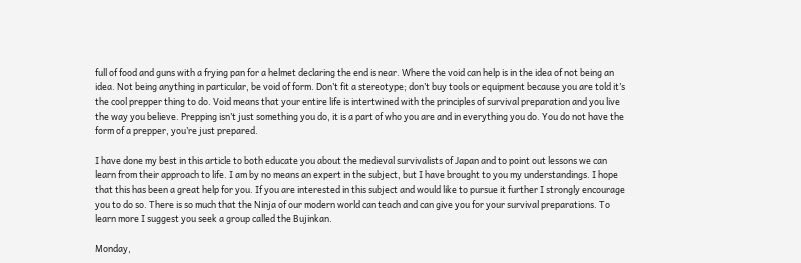full of food and guns with a frying pan for a helmet declaring the end is near. Where the void can help is in the idea of not being an idea. Not being anything in particular, be void of form. Don’t fit a stereotype; don’t buy tools or equipment because you are told it’s the cool prepper thing to do. Void means that your entire life is intertwined with the principles of survival preparation and you live the way you believe. Prepping isn’t just something you do, it is a part of who you are and in everything you do. You do not have the form of a prepper, you’re just prepared.

I have done my best in this article to both educate you about the medieval survivalists of Japan and to point out lessons we can learn from their approach to life. I am by no means an expert in the subject, but I have brought to you my understandings. I hope that this has been a great help for you. If you are interested in this subject and would like to pursue it further I strongly encourage you to do so. There is so much that the Ninja of our modern world can teach and can give you for your survival preparations. To learn more I suggest you seek a group called the Bujinkan.

Monday,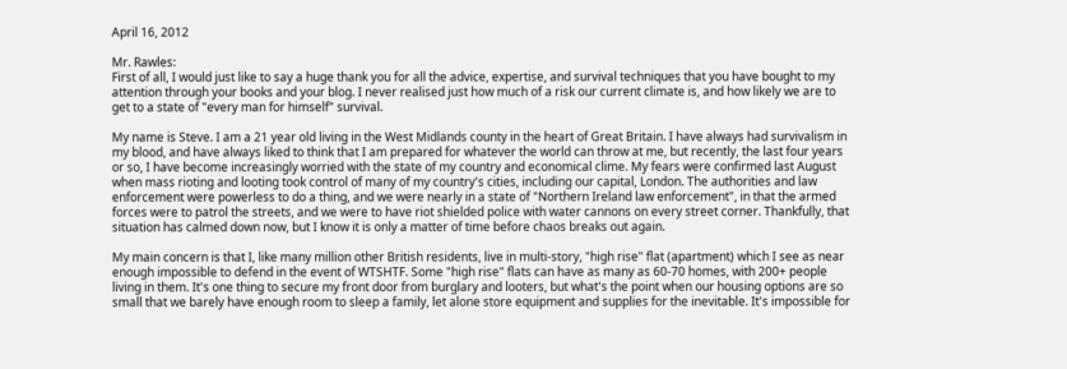April 16, 2012

Mr. Rawles:
First of all, I would just like to say a huge thank you for all the advice, expertise, and survival techniques that you have bought to my attention through your books and your blog. I never realised just how much of a risk our current climate is, and how likely we are to get to a state of "every man for himself" survival.

My name is Steve. I am a 21 year old living in the West Midlands county in the heart of Great Britain. I have always had survivalism in my blood, and have always liked to think that I am prepared for whatever the world can throw at me, but recently, the last four years or so, I have become increasingly worried with the state of my country and economical clime. My fears were confirmed last August when mass rioting and looting took control of many of my country's cities, including our capital, London. The authorities and law enforcement were powerless to do a thing, and we were nearly in a state of "Northern Ireland law enforcement", in that the armed forces were to patrol the streets, and we were to have riot shielded police with water cannons on every street corner. Thankfully, that situation has calmed down now, but I know it is only a matter of time before chaos breaks out again.

My main concern is that I, like many million other British residents, live in multi-story, "high rise" flat (apartment) which I see as near enough impossible to defend in the event of WTSHTF. Some "high rise" flats can have as many as 60-70 homes, with 200+ people living in them. It's one thing to secure my front door from burglary and looters, but what's the point when our housing options are so small that we barely have enough room to sleep a family, let alone store equipment and supplies for the inevitable. It's impossible for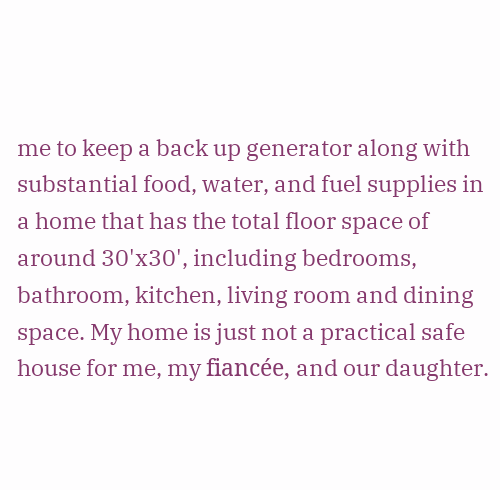me to keep a back up generator along with substantial food, water, and fuel supplies in a home that has the total floor space of around 30'x30', including bedrooms, bathroom, kitchen, living room and dining space. My home is just not a practical safe house for me, my fiancée, and our daughter.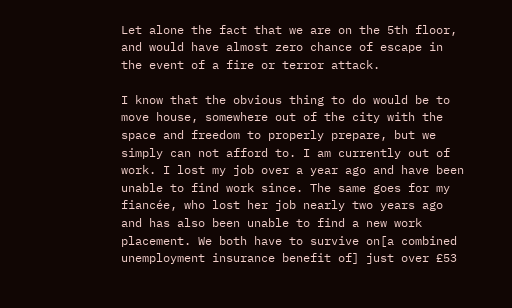Let alone the fact that we are on the 5th floor, and would have almost zero chance of escape in the event of a fire or terror attack.

I know that the obvious thing to do would be to move house, somewhere out of the city with the space and freedom to properly prepare, but we simply can not afford to. I am currently out of work. I lost my job over a year ago and have been unable to find work since. The same goes for my fiancée, who lost her job nearly two years ago and has also been unable to find a new work placement. We both have to survive on[a combined unemployment insurance benefit of] just over £53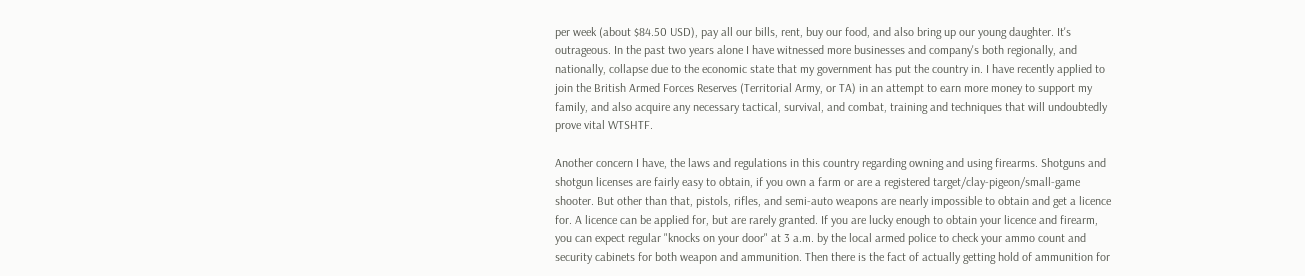per week (about $84.50 USD), pay all our bills, rent, buy our food, and also bring up our young daughter. It's outrageous. In the past two years alone I have witnessed more businesses and company's both regionally, and nationally, collapse due to the economic state that my government has put the country in. I have recently applied to join the British Armed Forces Reserves (Territorial Army, or TA) in an attempt to earn more money to support my family, and also acquire any necessary tactical, survival, and combat, training and techniques that will undoubtedly prove vital WTSHTF.

Another concern I have, the laws and regulations in this country regarding owning and using firearms. Shotguns and shotgun licenses are fairly easy to obtain, if you own a farm or are a registered target/clay-pigeon/small-game shooter. But other than that, pistols, rifles, and semi-auto weapons are nearly impossible to obtain and get a licence for. A licence can be applied for, but are rarely granted. If you are lucky enough to obtain your licence and firearm, you can expect regular "knocks on your door" at 3 a.m. by the local armed police to check your ammo count and security cabinets for both weapon and ammunition. Then there is the fact of actually getting hold of ammunition for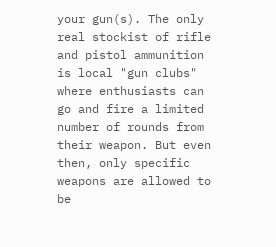your gun(s). The only real stockist of rifle and pistol ammunition is local "gun clubs" where enthusiasts can go and fire a limited number of rounds from their weapon. But even then, only specific weapons are allowed to be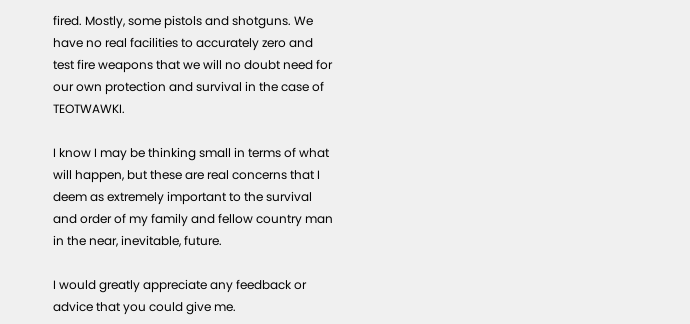fired. Mostly, some pistols and shotguns. We have no real facilities to accurately zero and test fire weapons that we will no doubt need for our own protection and survival in the case of TEOTWAWKI.

I know I may be thinking small in terms of what will happen, but these are real concerns that I deem as extremely important to the survival and order of my family and fellow country man in the near, inevitable, future.

I would greatly appreciate any feedback or advice that you could give me.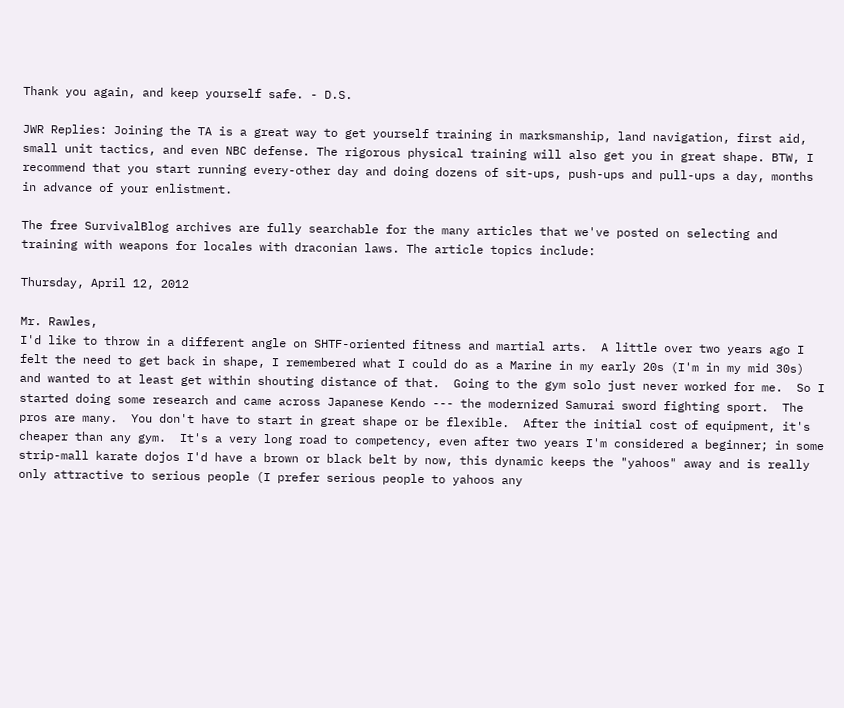Thank you again, and keep yourself safe. - D.S.

JWR Replies: Joining the TA is a great way to get yourself training in marksmanship, land navigation, first aid, small unit tactics, and even NBC defense. The rigorous physical training will also get you in great shape. BTW, I recommend that you start running every-other day and doing dozens of sit-ups, push-ups and pull-ups a day, months in advance of your enlistment.

The free SurvivalBlog archives are fully searchable for the many articles that we've posted on selecting and training with weapons for locales with draconian laws. The article topics include:

Thursday, April 12, 2012

Mr. Rawles,
I'd like to throw in a different angle on SHTF-oriented fitness and martial arts.  A little over two years ago I felt the need to get back in shape, I remembered what I could do as a Marine in my early 20s (I'm in my mid 30s) and wanted to at least get within shouting distance of that.  Going to the gym solo just never worked for me.  So I started doing some research and came across Japanese Kendo --- the modernized Samurai sword fighting sport.  The pros are many.  You don't have to start in great shape or be flexible.  After the initial cost of equipment, it's cheaper than any gym.  It's a very long road to competency, even after two years I'm considered a beginner; in some strip-mall karate dojos I'd have a brown or black belt by now, this dynamic keeps the "yahoos" away and is really only attractive to serious people (I prefer serious people to yahoos any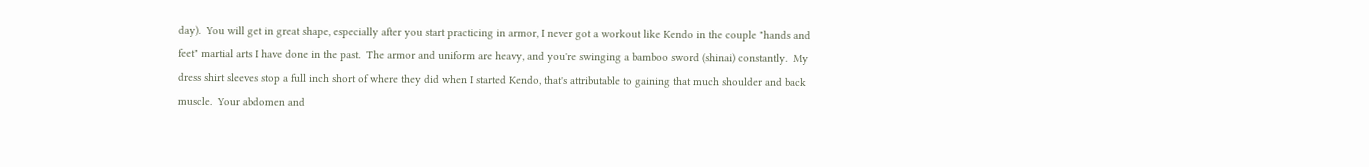day).  You will get in great shape, especially after you start practicing in armor, I never got a workout like Kendo in the couple "hands and feet" martial arts I have done in the past.  The armor and uniform are heavy, and you're swinging a bamboo sword (shinai) constantly.  My dress shirt sleeves stop a full inch short of where they did when I started Kendo, that's attributable to gaining that much shoulder and back muscle.  Your abdomen and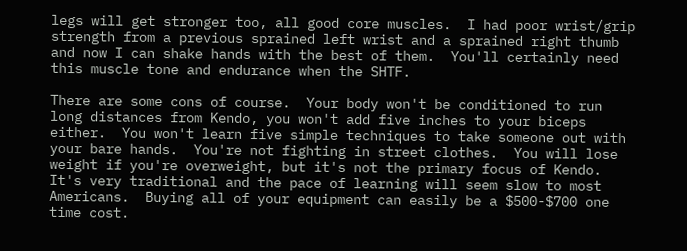legs will get stronger too, all good core muscles.  I had poor wrist/grip strength from a previous sprained left wrist and a sprained right thumb and now I can shake hands with the best of them.  You'll certainly need this muscle tone and endurance when the SHTF.

There are some cons of course.  Your body won't be conditioned to run long distances from Kendo, you won't add five inches to your biceps either.  You won't learn five simple techniques to take someone out with your bare hands.  You're not fighting in street clothes.  You will lose weight if you're overweight, but it's not the primary focus of Kendo.  It's very traditional and the pace of learning will seem slow to most Americans.  Buying all of your equipment can easily be a $500-$700 one time cost.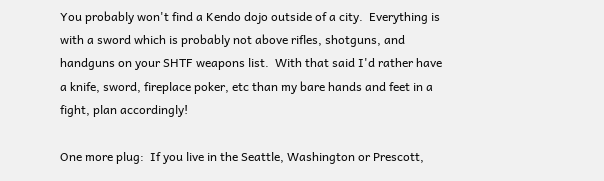You probably won't find a Kendo dojo outside of a city.  Everything is with a sword which is probably not above rifles, shotguns, and handguns on your SHTF weapons list.  With that said I'd rather have a knife, sword, fireplace poker, etc than my bare hands and feet in a fight, plan accordingly!

One more plug:  If you live in the Seattle, Washington or Prescott,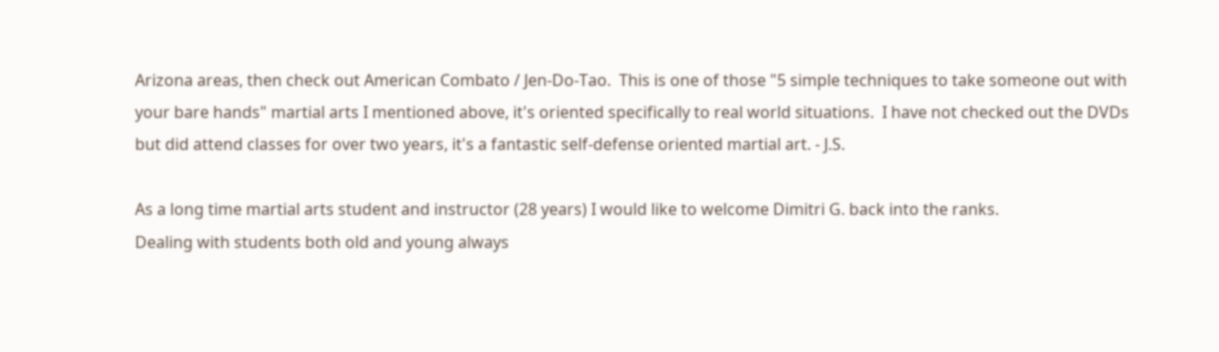Arizona areas, then check out American Combato / Jen-Do-Tao.  This is one of those "5 simple techniques to take someone out with your bare hands" martial arts I mentioned above, it's oriented specifically to real world situations.  I have not checked out the DVDs but did attend classes for over two years, it's a fantastic self-defense oriented martial art. - J.S.

As a long time martial arts student and instructor (28 years) I would like to welcome Dimitri G. back into the ranks.
Dealing with students both old and young always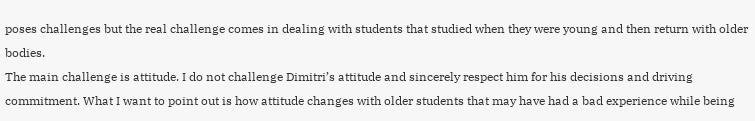poses challenges but the real challenge comes in dealing with students that studied when they were young and then return with older bodies.
The main challenge is attitude. I do not challenge Dimitri’s attitude and sincerely respect him for his decisions and driving commitment. What I want to point out is how attitude changes with older students that may have had a bad experience while being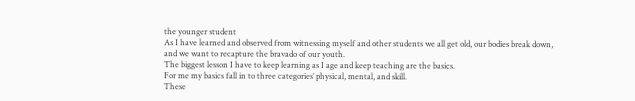the younger student
As I have learned and observed from witnessing myself and other students we all get old, our bodies break down, and we want to recapture the bravado of our youth.
The biggest lesson I have to keep learning as I age and keep teaching are the basics.
For me my basics fall in to three categories’ physical, mental, and skill.
These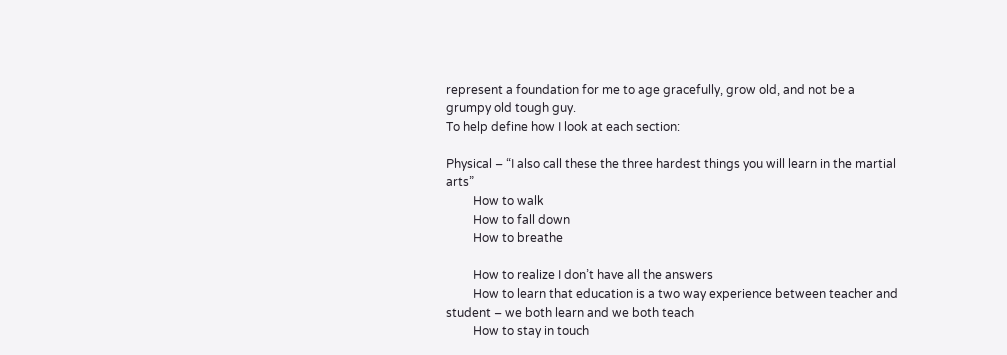represent a foundation for me to age gracefully, grow old, and not be a grumpy old tough guy.
To help define how I look at each section:

Physical – “I also call these the three hardest things you will learn in the martial arts”
         How to walk
         How to fall down
         How to breathe

         How to realize I don’t have all the answers
         How to learn that education is a two way experience between teacher and student – we both learn and we both teach
         How to stay in touch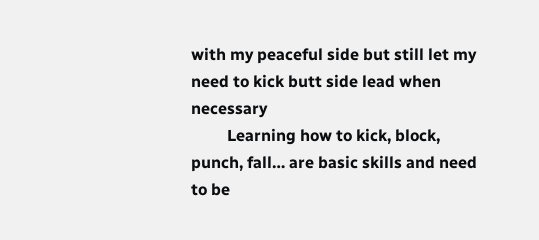with my peaceful side but still let my need to kick butt side lead when necessary
         Learning how to kick, block, punch, fall… are basic skills and need to be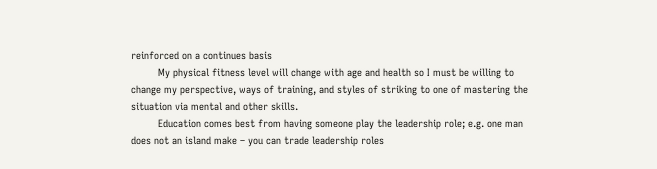reinforced on a continues basis
         My physical fitness level will change with age and health so I must be willing to change my perspective, ways of training, and styles of striking to one of mastering the situation via mental and other skills.
         Education comes best from having someone play the leadership role; e.g. one man does not an island make – you can trade leadership roles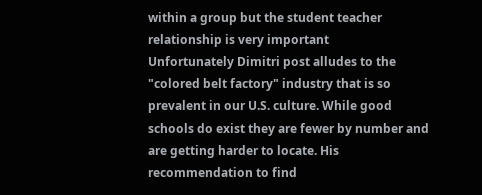within a group but the student teacher relationship is very important
Unfortunately Dimitri post alludes to the "colored belt factory" industry that is so prevalent in our U.S. culture. While good schools do exist they are fewer by number and are getting harder to locate. His recommendation to find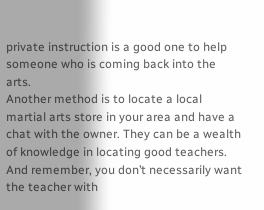private instruction is a good one to help someone who is coming back into the arts.
Another method is to locate a local martial arts store in your area and have a chat with the owner. They can be a wealth of knowledge in locating good teachers. And remember, you don’t necessarily want the teacher with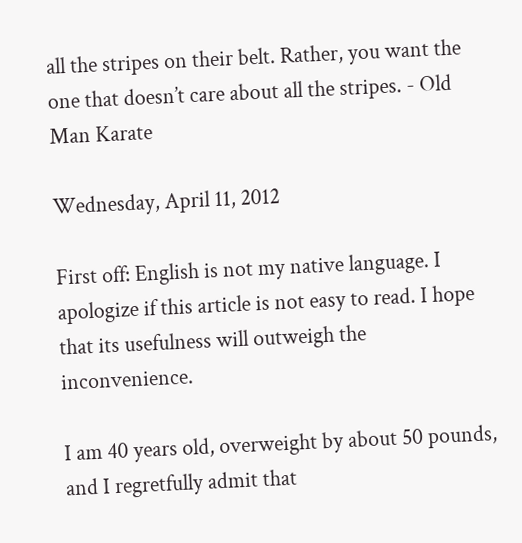all the stripes on their belt. Rather, you want the one that doesn’t care about all the stripes. - Old Man Karate

Wednesday, April 11, 2012

First off: English is not my native language. I apologize if this article is not easy to read. I hope that its usefulness will outweigh the inconvenience.

I am 40 years old, overweight by about 50 pounds, and I regretfully admit that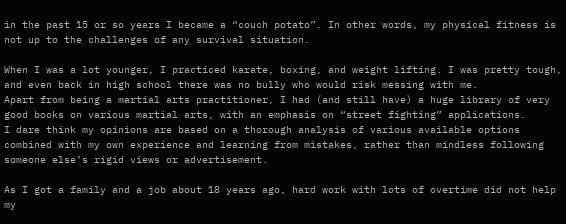in the past 15 or so years I became a “couch potato”. In other words, my physical fitness is not up to the challenges of any survival situation.

When I was a lot younger, I practiced karate, boxing, and weight lifting. I was pretty tough, and even back in high school there was no bully who would risk messing with me.
Apart from being a martial arts practitioner, I had (and still have) a huge library of very good books on various martial arts, with an emphasis on “street fighting” applications.
I dare think my opinions are based on a thorough analysis of various available options combined with my own experience and learning from mistakes, rather than mindless following someone else’s rigid views or advertisement.

As I got a family and a job about 18 years ago, hard work with lots of overtime did not help my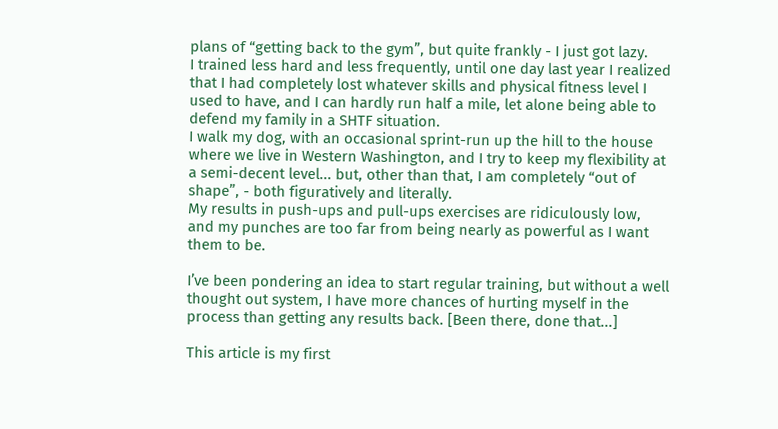plans of “getting back to the gym”, but quite frankly - I just got lazy.
I trained less hard and less frequently, until one day last year I realized that I had completely lost whatever skills and physical fitness level I used to have, and I can hardly run half a mile, let alone being able to defend my family in a SHTF situation.
I walk my dog, with an occasional sprint-run up the hill to the house where we live in Western Washington, and I try to keep my flexibility at a semi-decent level... but, other than that, I am completely “out of shape”, - both figuratively and literally.
My results in push-ups and pull-ups exercises are ridiculously low, and my punches are too far from being nearly as powerful as I want them to be.

I’ve been pondering an idea to start regular training, but without a well thought out system, I have more chances of hurting myself in the process than getting any results back. [Been there, done that...]

This article is my first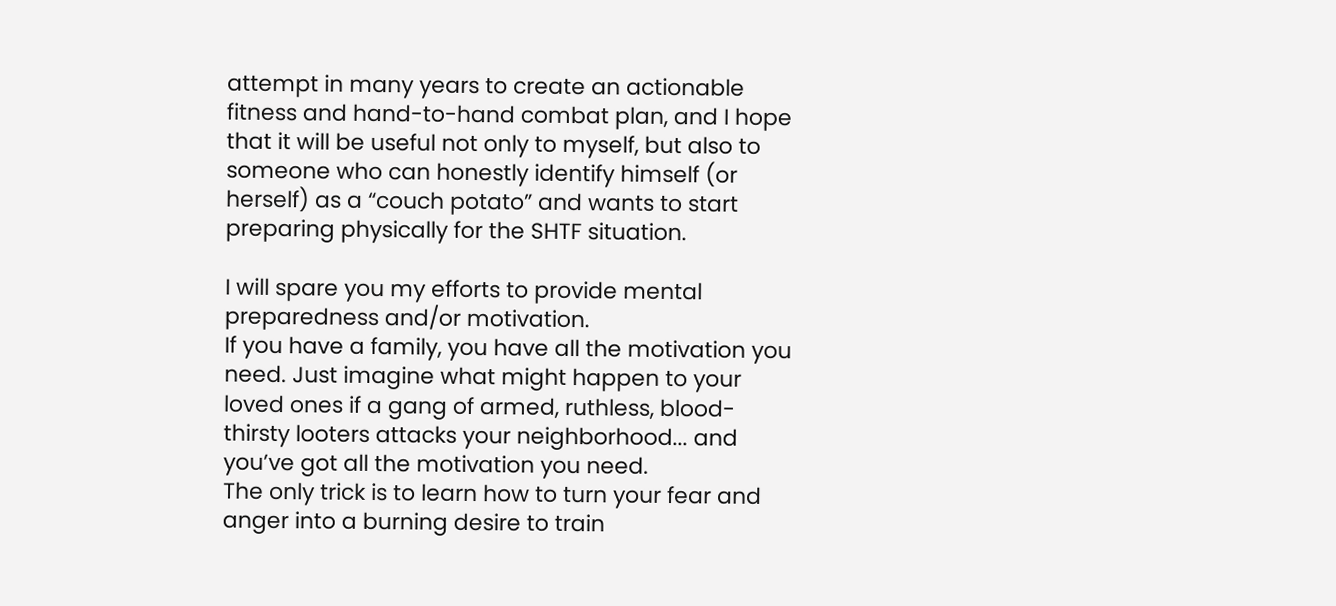attempt in many years to create an actionable fitness and hand-to-hand combat plan, and I hope that it will be useful not only to myself, but also to someone who can honestly identify himself (or herself) as a “couch potato” and wants to start preparing physically for the SHTF situation.

I will spare you my efforts to provide mental preparedness and/or motivation.
If you have a family, you have all the motivation you need. Just imagine what might happen to your loved ones if a gang of armed, ruthless, blood-thirsty looters attacks your neighborhood... and you’ve got all the motivation you need.
The only trick is to learn how to turn your fear and anger into a burning desire to train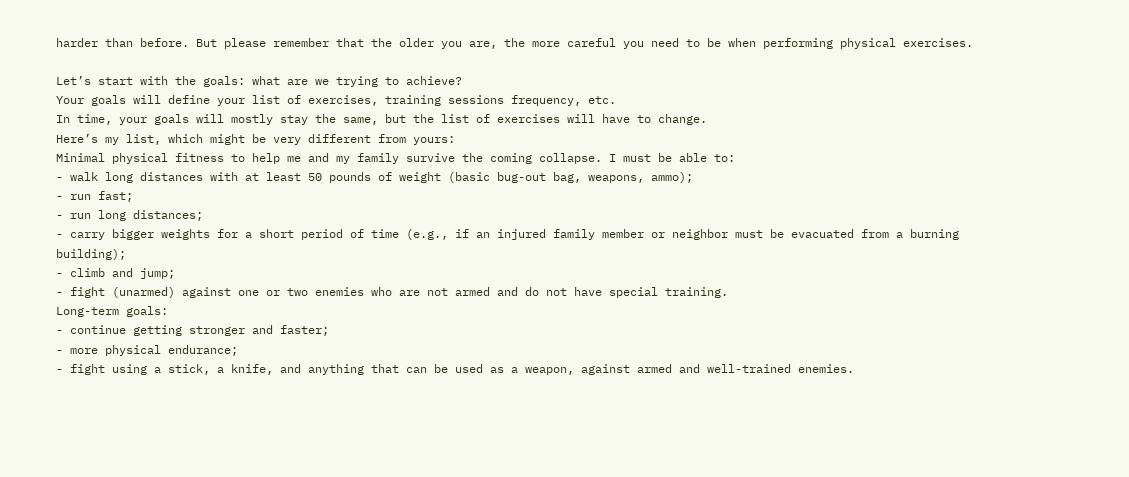harder than before. But please remember that the older you are, the more careful you need to be when performing physical exercises.

Let’s start with the goals: what are we trying to achieve?
Your goals will define your list of exercises, training sessions frequency, etc.
In time, your goals will mostly stay the same, but the list of exercises will have to change.
Here’s my list, which might be very different from yours:
Minimal physical fitness to help me and my family survive the coming collapse. I must be able to:
- walk long distances with at least 50 pounds of weight (basic bug-out bag, weapons, ammo);
- run fast;
- run long distances;
- carry bigger weights for a short period of time (e.g., if an injured family member or neighbor must be evacuated from a burning building);
- climb and jump;
- fight (unarmed) against one or two enemies who are not armed and do not have special training.
Long-term goals:
- continue getting stronger and faster;
- more physical endurance;
- fight using a stick, a knife, and anything that can be used as a weapon, against armed and well-trained enemies.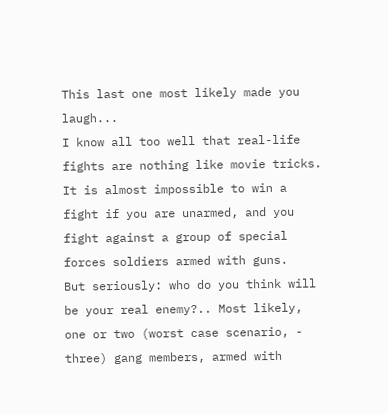This last one most likely made you laugh...
I know all too well that real-life fights are nothing like movie tricks.
It is almost impossible to win a fight if you are unarmed, and you fight against a group of special forces soldiers armed with guns.
But seriously: who do you think will be your real enemy?.. Most likely, one or two (worst case scenario, - three) gang members, armed with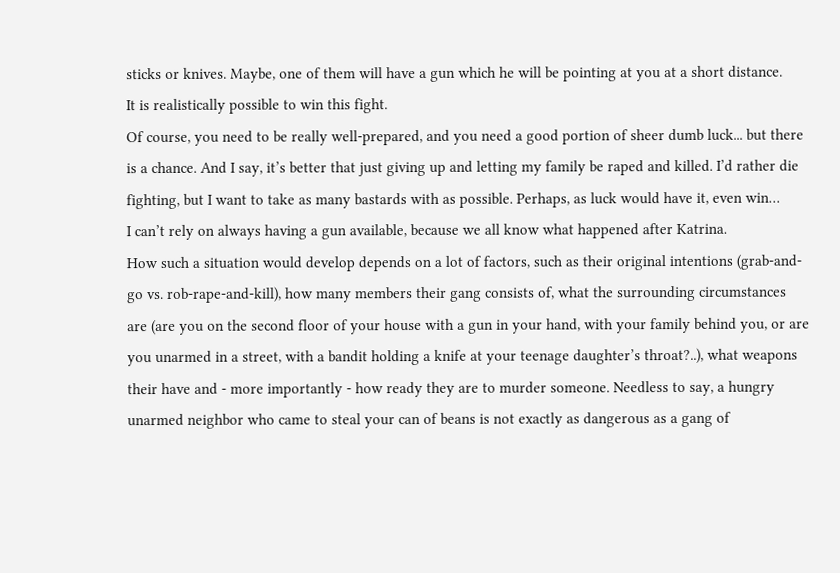sticks or knives. Maybe, one of them will have a gun which he will be pointing at you at a short distance.
It is realistically possible to win this fight.
Of course, you need to be really well-prepared, and you need a good portion of sheer dumb luck... but there is a chance. And I say, it’s better that just giving up and letting my family be raped and killed. I’d rather die fighting, but I want to take as many bastards with as possible. Perhaps, as luck would have it, even win…
I can’t rely on always having a gun available, because we all know what happened after Katrina.
How such a situation would develop depends on a lot of factors, such as their original intentions (grab-and-go vs. rob-rape-and-kill), how many members their gang consists of, what the surrounding circumstances are (are you on the second floor of your house with a gun in your hand, with your family behind you, or are you unarmed in a street, with a bandit holding a knife at your teenage daughter’s throat?..), what weapons their have and - more importantly - how ready they are to murder someone. Needless to say, a hungry unarmed neighbor who came to steal your can of beans is not exactly as dangerous as a gang of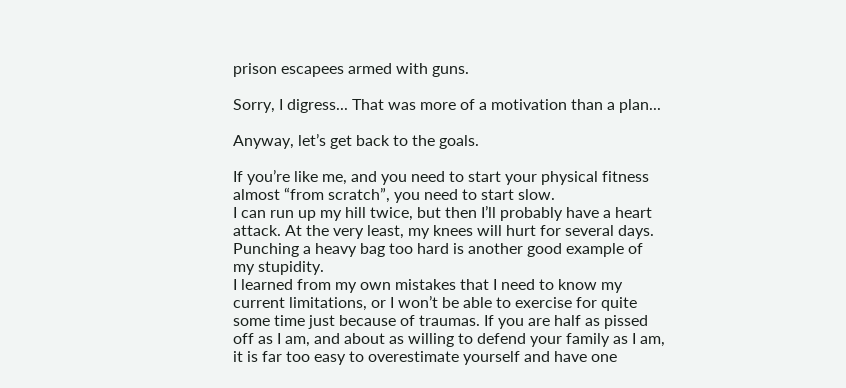prison escapees armed with guns.

Sorry, I digress... That was more of a motivation than a plan...

Anyway, let’s get back to the goals.

If you’re like me, and you need to start your physical fitness almost “from scratch”, you need to start slow.
I can run up my hill twice, but then I’ll probably have a heart attack. At the very least, my knees will hurt for several days.
Punching a heavy bag too hard is another good example of my stupidity.
I learned from my own mistakes that I need to know my current limitations, or I won’t be able to exercise for quite some time just because of traumas. If you are half as pissed off as I am, and about as willing to defend your family as I am, it is far too easy to overestimate yourself and have one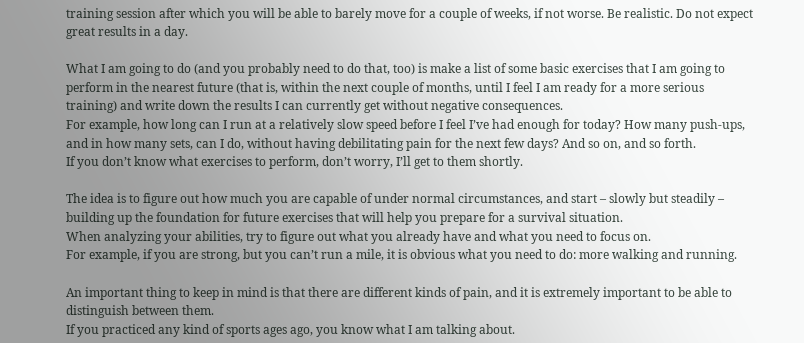training session after which you will be able to barely move for a couple of weeks, if not worse. Be realistic. Do not expect great results in a day.

What I am going to do (and you probably need to do that, too) is make a list of some basic exercises that I am going to perform in the nearest future (that is, within the next couple of months, until I feel I am ready for a more serious training) and write down the results I can currently get without negative consequences.
For example, how long can I run at a relatively slow speed before I feel I’ve had enough for today? How many push-ups, and in how many sets, can I do, without having debilitating pain for the next few days? And so on, and so forth.
If you don’t know what exercises to perform, don’t worry, I’ll get to them shortly.

The idea is to figure out how much you are capable of under normal circumstances, and start – slowly but steadily – building up the foundation for future exercises that will help you prepare for a survival situation.
When analyzing your abilities, try to figure out what you already have and what you need to focus on.
For example, if you are strong, but you can’t run a mile, it is obvious what you need to do: more walking and running.

An important thing to keep in mind is that there are different kinds of pain, and it is extremely important to be able to distinguish between them.
If you practiced any kind of sports ages ago, you know what I am talking about.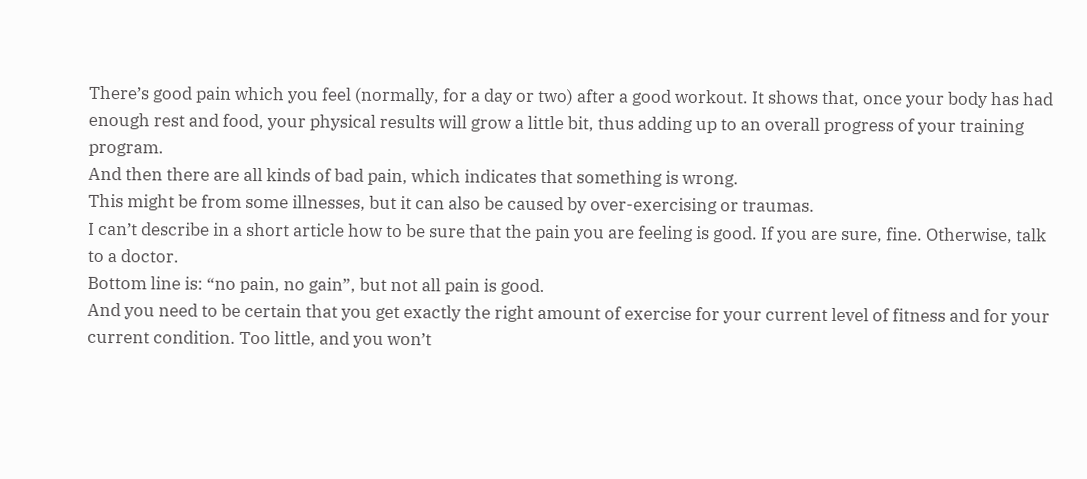There’s good pain which you feel (normally, for a day or two) after a good workout. It shows that, once your body has had enough rest and food, your physical results will grow a little bit, thus adding up to an overall progress of your training program.
And then there are all kinds of bad pain, which indicates that something is wrong.
This might be from some illnesses, but it can also be caused by over-exercising or traumas.
I can’t describe in a short article how to be sure that the pain you are feeling is good. If you are sure, fine. Otherwise, talk to a doctor.
Bottom line is: “no pain, no gain”, but not all pain is good.
And you need to be certain that you get exactly the right amount of exercise for your current level of fitness and for your current condition. Too little, and you won’t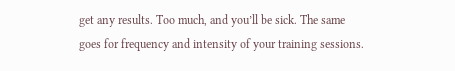get any results. Too much, and you’ll be sick. The same goes for frequency and intensity of your training sessions.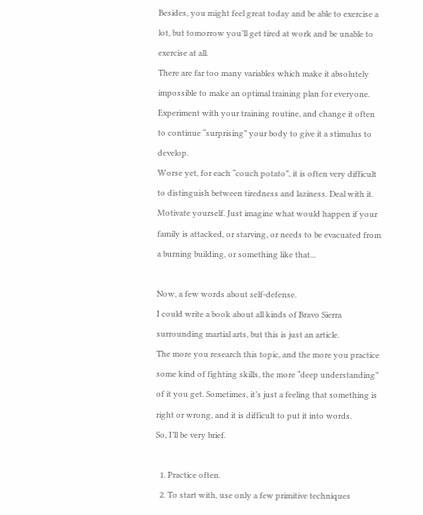Besides, you might feel great today and be able to exercise a lot, but tomorrow you’ll get tired at work and be unable to exercise at all.
There are far too many variables which make it absolutely impossible to make an optimal training plan for everyone. Experiment with your training routine, and change it often to continue “surprising” your body to give it a stimulus to develop.
Worse yet, for each “couch potato”, it is often very difficult to distinguish between tiredness and laziness. Deal with it. Motivate yourself. Just imagine what would happen if your family is attacked, or starving, or needs to be evacuated from a burning building, or something like that...

Now, a few words about self-defense.
I could write a book about all kinds of Bravo Sierra surrounding martial arts, but this is just an article.
The more you research this topic, and the more you practice some kind of fighting skills, the more “deep understanding” of it you get. Sometimes, it’s just a feeling that something is right or wrong, and it is difficult to put it into words.
So, I’ll be very brief.

  1. Practice often.
  2. To start with, use only a few primitive techniques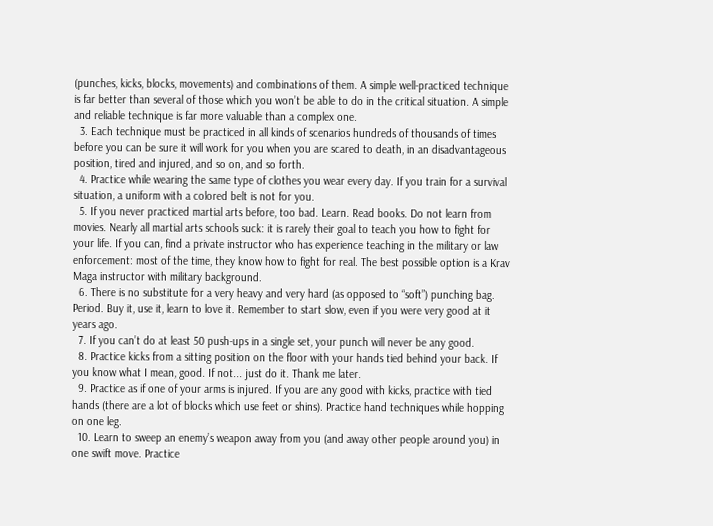(punches, kicks, blocks, movements) and combinations of them. A simple well-practiced technique is far better than several of those which you won’t be able to do in the critical situation. A simple and reliable technique is far more valuable than a complex one.
  3. Each technique must be practiced in all kinds of scenarios hundreds of thousands of times before you can be sure it will work for you when you are scared to death, in an disadvantageous position, tired and injured, and so on, and so forth.
  4. Practice while wearing the same type of clothes you wear every day. If you train for a survival situation, a uniform with a colored belt is not for you.
  5. If you never practiced martial arts before, too bad. Learn. Read books. Do not learn from movies. Nearly all martial arts schools suck: it is rarely their goal to teach you how to fight for your life. If you can, find a private instructor who has experience teaching in the military or law enforcement: most of the time, they know how to fight for real. The best possible option is a Krav Maga instructor with military background.
  6. There is no substitute for a very heavy and very hard (as opposed to “soft”) punching bag. Period. Buy it, use it, learn to love it. Remember to start slow, even if you were very good at it years ago.
  7. If you can’t do at least 50 push-ups in a single set, your punch will never be any good.
  8. Practice kicks from a sitting position on the floor with your hands tied behind your back. If you know what I mean, good. If not... just do it. Thank me later.
  9. Practice as if one of your arms is injured. If you are any good with kicks, practice with tied hands (there are a lot of blocks which use feet or shins). Practice hand techniques while hopping on one leg.
  10. Learn to sweep an enemy’s weapon away from you (and away other people around you) in one swift move. Practice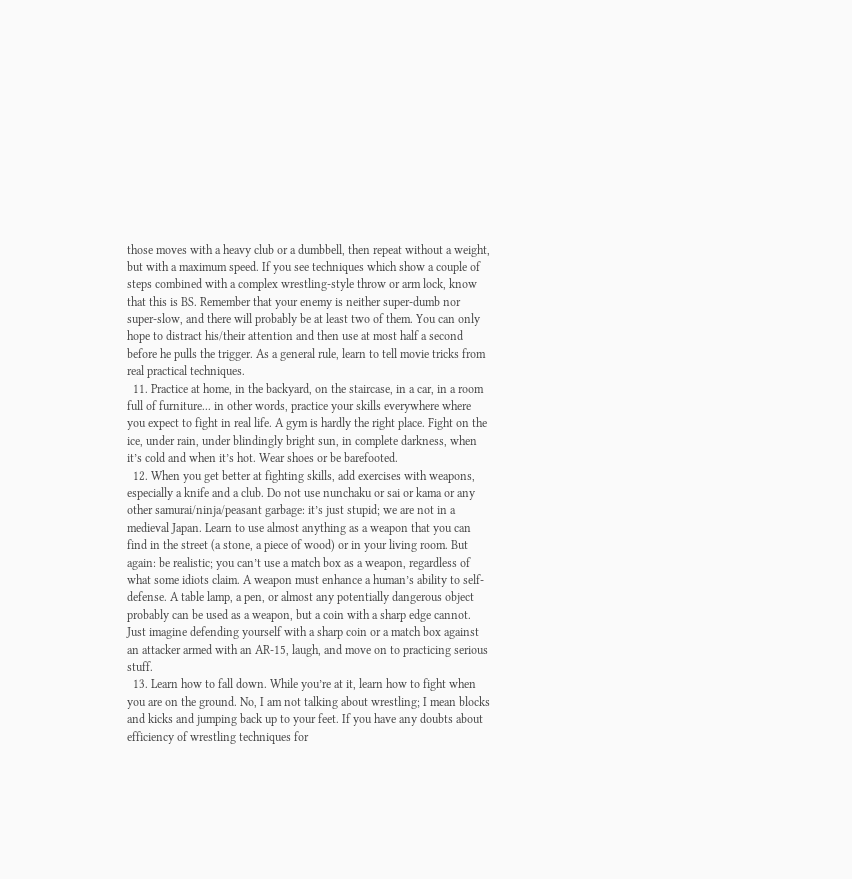those moves with a heavy club or a dumbbell, then repeat without a weight, but with a maximum speed. If you see techniques which show a couple of steps combined with a complex wrestling-style throw or arm lock, know that this is BS. Remember that your enemy is neither super-dumb nor super-slow, and there will probably be at least two of them. You can only hope to distract his/their attention and then use at most half a second before he pulls the trigger. As a general rule, learn to tell movie tricks from real practical techniques.
  11. Practice at home, in the backyard, on the staircase, in a car, in a room full of furniture... in other words, practice your skills everywhere where you expect to fight in real life. A gym is hardly the right place. Fight on the ice, under rain, under blindingly bright sun, in complete darkness, when it’s cold and when it’s hot. Wear shoes or be barefooted.
  12. When you get better at fighting skills, add exercises with weapons, especially a knife and a club. Do not use nunchaku or sai or kama or any other samurai/ninja/peasant garbage: it’s just stupid; we are not in a medieval Japan. Learn to use almost anything as a weapon that you can find in the street (a stone, a piece of wood) or in your living room. But again: be realistic; you can’t use a match box as a weapon, regardless of what some idiots claim. A weapon must enhance a human’s ability to self-defense. A table lamp, a pen, or almost any potentially dangerous object probably can be used as a weapon, but a coin with a sharp edge cannot. Just imagine defending yourself with a sharp coin or a match box against an attacker armed with an AR-15, laugh, and move on to practicing serious stuff.
  13. Learn how to fall down. While you’re at it, learn how to fight when you are on the ground. No, I am not talking about wrestling; I mean blocks and kicks and jumping back up to your feet. If you have any doubts about efficiency of wrestling techniques for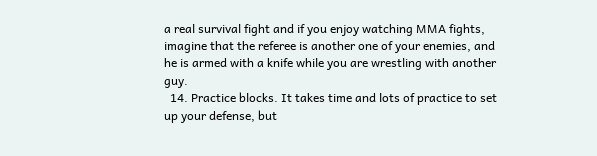a real survival fight and if you enjoy watching MMA fights, imagine that the referee is another one of your enemies, and he is armed with a knife while you are wrestling with another guy.
  14. Practice blocks. It takes time and lots of practice to set up your defense, but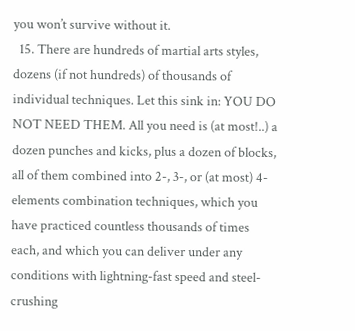you won’t survive without it.
  15. There are hundreds of martial arts styles, dozens (if not hundreds) of thousands of individual techniques. Let this sink in: YOU DO NOT NEED THEM. All you need is (at most!..) a dozen punches and kicks, plus a dozen of blocks, all of them combined into 2-, 3-, or (at most) 4-elements combination techniques, which you have practiced countless thousands of times each, and which you can deliver under any conditions with lightning-fast speed and steel-crushing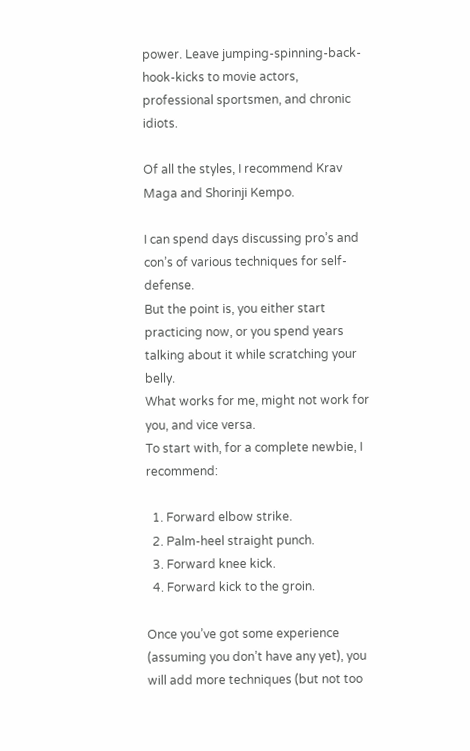power. Leave jumping-spinning-back-hook-kicks to movie actors, professional sportsmen, and chronic idiots.

Of all the styles, I recommend Krav Maga and Shorinji Kempo.

I can spend days discussing pro’s and con’s of various techniques for self-defense.
But the point is, you either start practicing now, or you spend years talking about it while scratching your belly.
What works for me, might not work for you, and vice versa.
To start with, for a complete newbie, I recommend:

  1. Forward elbow strike.
  2. Palm-heel straight punch.
  3. Forward knee kick.
  4. Forward kick to the groin.

Once you’ve got some experience (assuming you don’t have any yet), you will add more techniques (but not too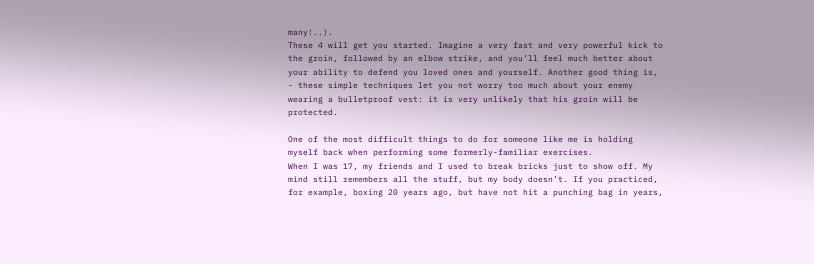many!..).
These 4 will get you started. Imagine a very fast and very powerful kick to the groin, followed by an elbow strike, and you’ll feel much better about your ability to defend you loved ones and yourself. Another good thing is, - these simple techniques let you not worry too much about your enemy wearing a bulletproof vest: it is very unlikely that his groin will be protected.

One of the most difficult things to do for someone like me is holding myself back when performing some formerly-familiar exercises.
When I was 17, my friends and I used to break bricks just to show off. My mind still remembers all the stuff, but my body doesn’t. If you practiced, for example, boxing 20 years ago, but have not hit a punching bag in years,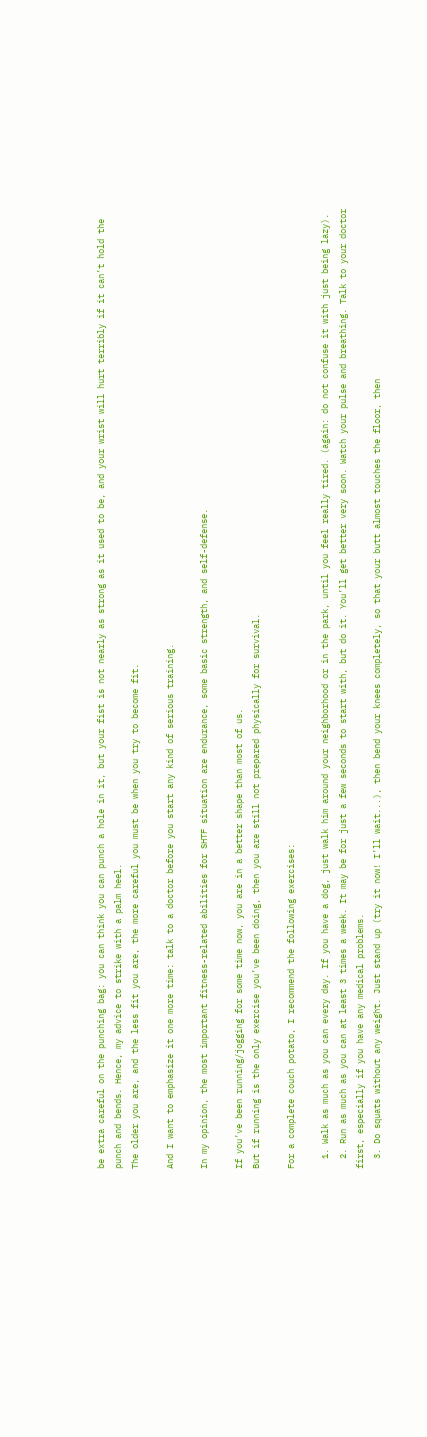be extra careful on the punching bag: you can think you can punch a hole in it, but your fist is not nearly as strong as it used to be, and your wrist will hurt terribly if it can’t hold the punch and bends. Hence, my advice to strike with a palm heel.
The older you are, and the less fit you are, the more careful you must be when you try to become fit.

And I want to emphasize it one more time: talk to a doctor before you start any kind of serious training.

In my opinion, the most important fitness-related abilities for SHTF situation are endurance, some basic strength, and self-defense.

If you’ve been running/jogging for some time now, you are in a better shape than most of us.
But if running is the only exercise you’ve been doing, then you are still not prepared physically for survival.

For a complete couch potato, I recommend the following exercises:

  1. Walk as much as you can every day. If you have a dog, just walk him around your neighborhood or in the park, until you feel really tired. (again: do not confuse it with just being lazy).
  2. Run as much as you can at least 3 times a week. It may be for just a few seconds to start with, but do it. You’ll get better very soon. Watch your pulse and breathing. Talk to your doctor first, especially if you have any medical problems.
  3. Do squats without any weight. Just stand up (try it now! I’ll wait...), then bend your knees completely, so that your butt almost touches the floor, then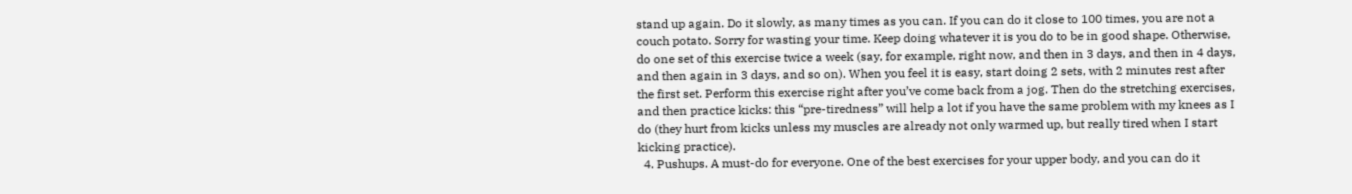stand up again. Do it slowly, as many times as you can. If you can do it close to 100 times, you are not a couch potato. Sorry for wasting your time. Keep doing whatever it is you do to be in good shape. Otherwise, do one set of this exercise twice a week (say, for example, right now, and then in 3 days, and then in 4 days, and then again in 3 days, and so on). When you feel it is easy, start doing 2 sets, with 2 minutes rest after the first set. Perform this exercise right after you’ve come back from a jog. Then do the stretching exercises, and then practice kicks: this “pre-tiredness” will help a lot if you have the same problem with my knees as I do (they hurt from kicks unless my muscles are already not only warmed up, but really tired when I start kicking practice).
  4. Pushups. A must-do for everyone. One of the best exercises for your upper body, and you can do it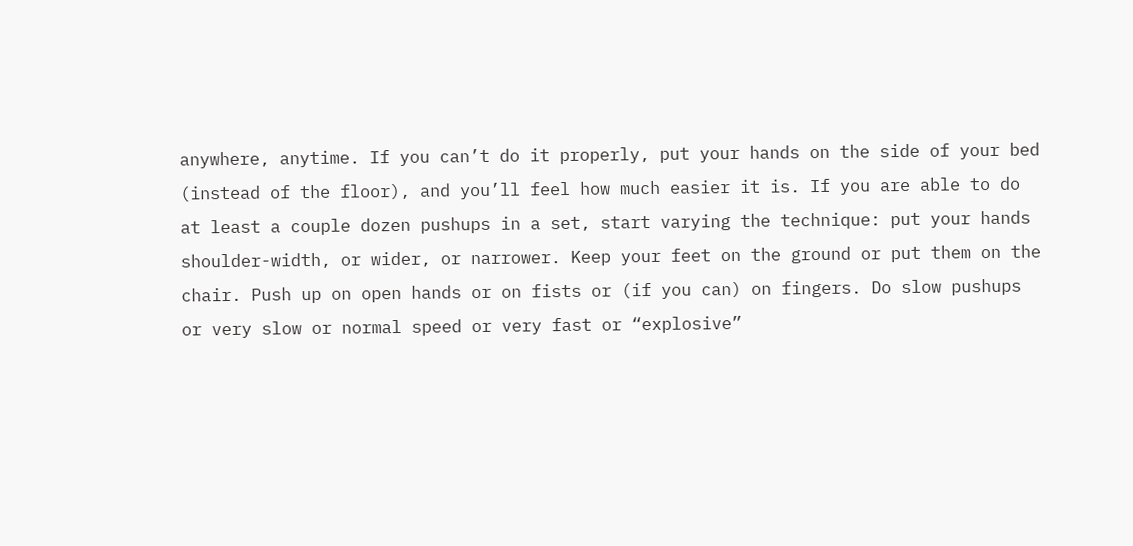anywhere, anytime. If you can’t do it properly, put your hands on the side of your bed (instead of the floor), and you’ll feel how much easier it is. If you are able to do at least a couple dozen pushups in a set, start varying the technique: put your hands shoulder-width, or wider, or narrower. Keep your feet on the ground or put them on the chair. Push up on open hands or on fists or (if you can) on fingers. Do slow pushups or very slow or normal speed or very fast or “explosive”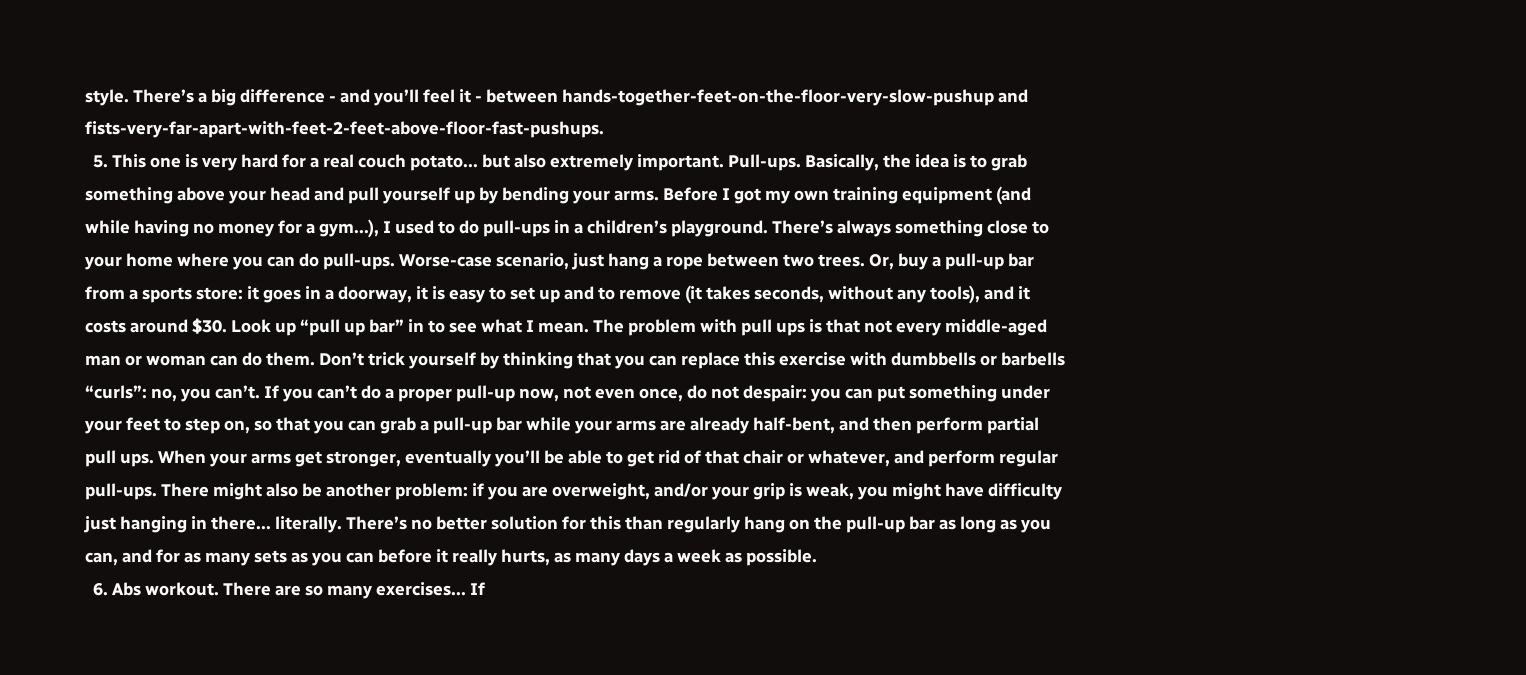style. There’s a big difference - and you’ll feel it - between hands-together-feet-on-the-floor-very-slow-pushup and fists-very-far-apart-with-feet-2-feet-above-floor-fast-pushups.
  5. This one is very hard for a real couch potato... but also extremely important. Pull-ups. Basically, the idea is to grab something above your head and pull yourself up by bending your arms. Before I got my own training equipment (and while having no money for a gym...), I used to do pull-ups in a children’s playground. There’s always something close to your home where you can do pull-ups. Worse-case scenario, just hang a rope between two trees. Or, buy a pull-up bar from a sports store: it goes in a doorway, it is easy to set up and to remove (it takes seconds, without any tools), and it costs around $30. Look up “pull up bar” in to see what I mean. The problem with pull ups is that not every middle-aged man or woman can do them. Don’t trick yourself by thinking that you can replace this exercise with dumbbells or barbells “curls”: no, you can’t. If you can’t do a proper pull-up now, not even once, do not despair: you can put something under your feet to step on, so that you can grab a pull-up bar while your arms are already half-bent, and then perform partial pull ups. When your arms get stronger, eventually you’ll be able to get rid of that chair or whatever, and perform regular pull-ups. There might also be another problem: if you are overweight, and/or your grip is weak, you might have difficulty just hanging in there... literally. There’s no better solution for this than regularly hang on the pull-up bar as long as you can, and for as many sets as you can before it really hurts, as many days a week as possible.
  6. Abs workout. There are so many exercises... If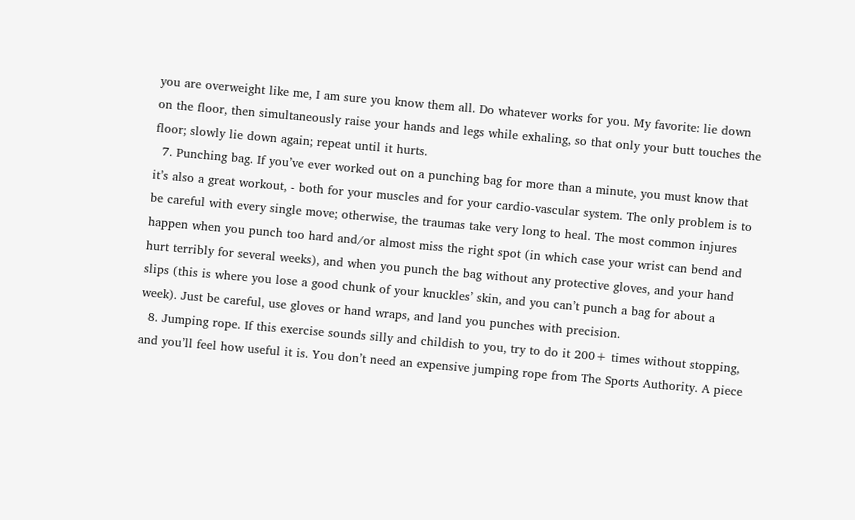you are overweight like me, I am sure you know them all. Do whatever works for you. My favorite: lie down on the floor, then simultaneously raise your hands and legs while exhaling, so that only your butt touches the floor; slowly lie down again; repeat until it hurts.
  7. Punching bag. If you’ve ever worked out on a punching bag for more than a minute, you must know that it’s also a great workout, - both for your muscles and for your cardio-vascular system. The only problem is to be careful with every single move; otherwise, the traumas take very long to heal. The most common injures happen when you punch too hard and/or almost miss the right spot (in which case your wrist can bend and hurt terribly for several weeks), and when you punch the bag without any protective gloves, and your hand slips (this is where you lose a good chunk of your knuckles’ skin, and you can’t punch a bag for about a week). Just be careful, use gloves or hand wraps, and land you punches with precision.
  8. Jumping rope. If this exercise sounds silly and childish to you, try to do it 200+ times without stopping, and you’ll feel how useful it is. You don’t need an expensive jumping rope from The Sports Authority. A piece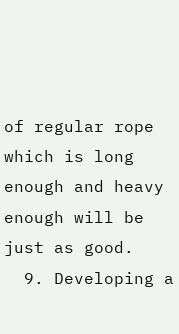of regular rope which is long enough and heavy enough will be just as good.
  9. Developing a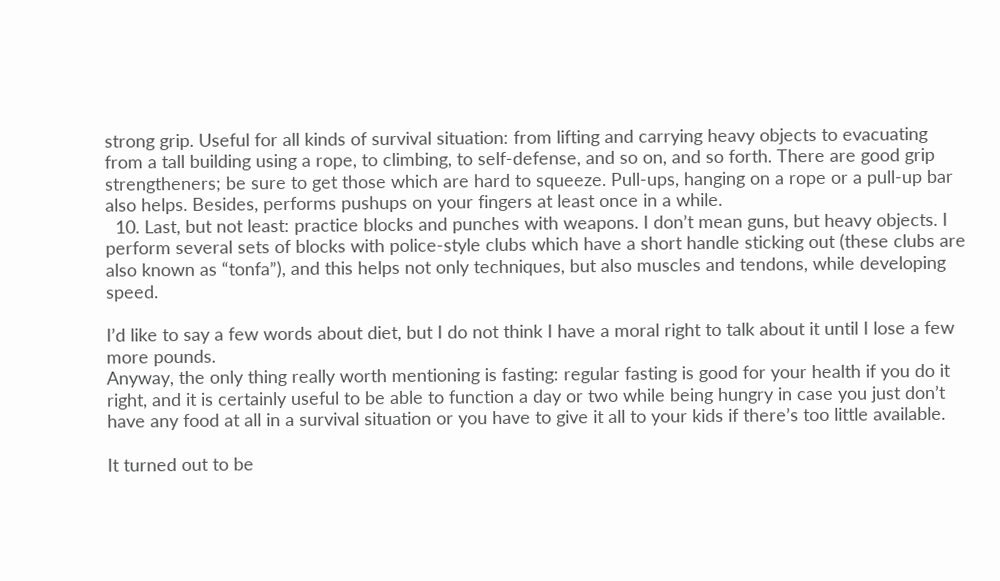strong grip. Useful for all kinds of survival situation: from lifting and carrying heavy objects to evacuating from a tall building using a rope, to climbing, to self-defense, and so on, and so forth. There are good grip strengtheners; be sure to get those which are hard to squeeze. Pull-ups, hanging on a rope or a pull-up bar also helps. Besides, performs pushups on your fingers at least once in a while.
  10. Last, but not least: practice blocks and punches with weapons. I don’t mean guns, but heavy objects. I perform several sets of blocks with police-style clubs which have a short handle sticking out (these clubs are also known as “tonfa”), and this helps not only techniques, but also muscles and tendons, while developing speed.

I’d like to say a few words about diet, but I do not think I have a moral right to talk about it until I lose a few more pounds.
Anyway, the only thing really worth mentioning is fasting: regular fasting is good for your health if you do it right, and it is certainly useful to be able to function a day or two while being hungry in case you just don’t have any food at all in a survival situation or you have to give it all to your kids if there’s too little available.

It turned out to be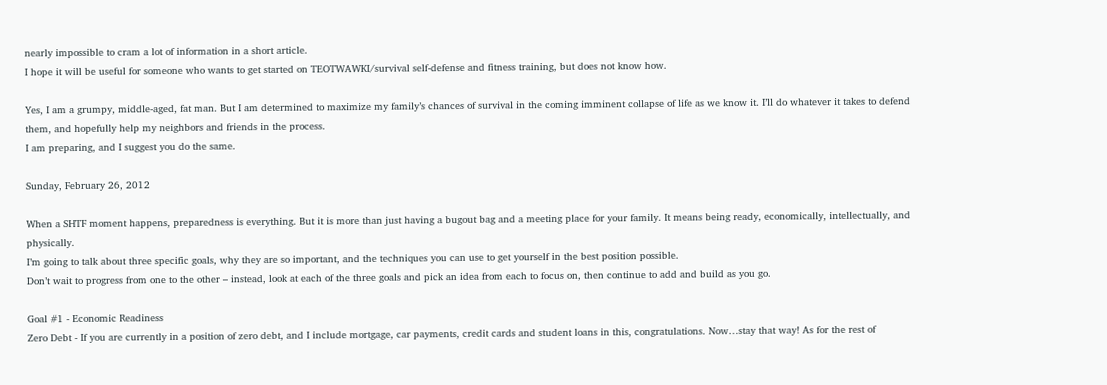nearly impossible to cram a lot of information in a short article.
I hope it will be useful for someone who wants to get started on TEOTWAWKI/survival self-defense and fitness training, but does not know how.

Yes, I am a grumpy, middle-aged, fat man. But I am determined to maximize my family’s chances of survival in the coming imminent collapse of life as we know it. I’ll do whatever it takes to defend them, and hopefully help my neighbors and friends in the process.
I am preparing, and I suggest you do the same.

Sunday, February 26, 2012

When a SHTF moment happens, preparedness is everything. But it is more than just having a bugout bag and a meeting place for your family. It means being ready, economically, intellectually, and physically.
I’m going to talk about three specific goals, why they are so important, and the techniques you can use to get yourself in the best position possible.
Don’t wait to progress from one to the other – instead, look at each of the three goals and pick an idea from each to focus on, then continue to add and build as you go.

Goal #1 - Economic Readiness
Zero Debt - If you are currently in a position of zero debt, and I include mortgage, car payments, credit cards and student loans in this, congratulations. Now…stay that way! As for the rest of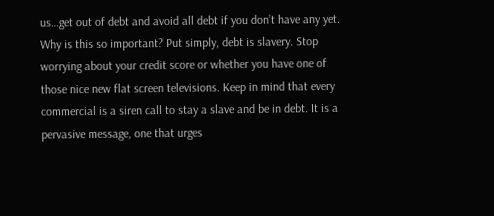us…get out of debt and avoid all debt if you don’t have any yet.
Why is this so important? Put simply, debt is slavery. Stop worrying about your credit score or whether you have one of those nice new flat screen televisions. Keep in mind that every commercial is a siren call to stay a slave and be in debt. It is a pervasive message, one that urges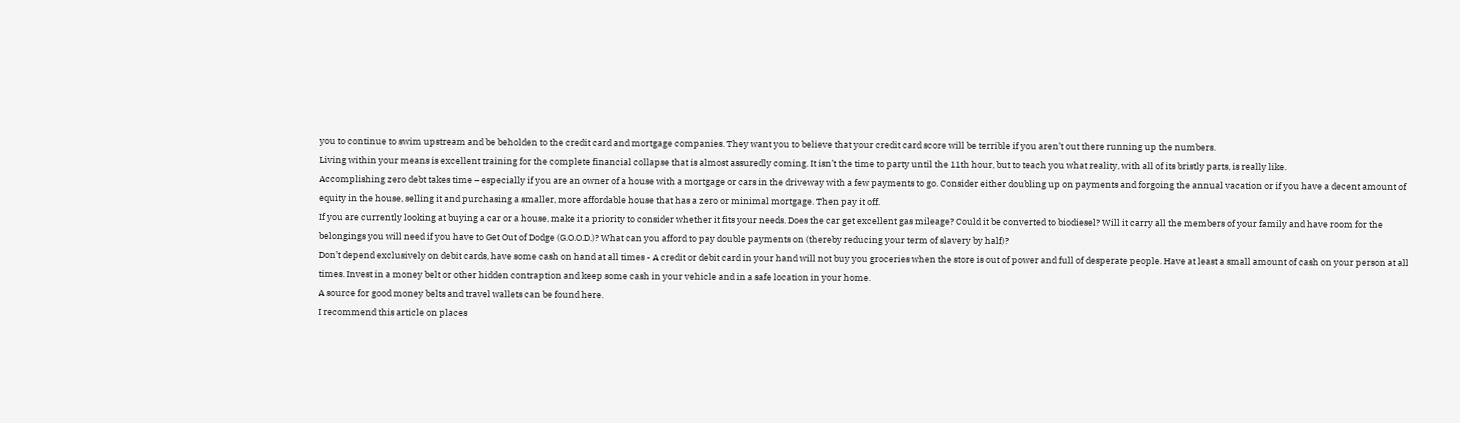you to continue to swim upstream and be beholden to the credit card and mortgage companies. They want you to believe that your credit card score will be terrible if you aren’t out there running up the numbers.
Living within your means is excellent training for the complete financial collapse that is almost assuredly coming. It isn’t the time to party until the 11th hour, but to teach you what reality, with all of its bristly parts, is really like.
Accomplishing zero debt takes time – especially if you are an owner of a house with a mortgage or cars in the driveway with a few payments to go. Consider either doubling up on payments and forgoing the annual vacation or if you have a decent amount of equity in the house, selling it and purchasing a smaller, more affordable house that has a zero or minimal mortgage. Then pay it off.
If you are currently looking at buying a car or a house, make it a priority to consider whether it fits your needs. Does the car get excellent gas mileage? Could it be converted to biodiesel? Will it carry all the members of your family and have room for the belongings you will need if you have to Get Out of Dodge (G.O.O.D.)? What can you afford to pay double payments on (thereby reducing your term of slavery by half)?
Don’t depend exclusively on debit cards, have some cash on hand at all times - A credit or debit card in your hand will not buy you groceries when the store is out of power and full of desperate people. Have at least a small amount of cash on your person at all times. Invest in a money belt or other hidden contraption and keep some cash in your vehicle and in a safe location in your home.
A source for good money belts and travel wallets can be found here.
I recommend this article on places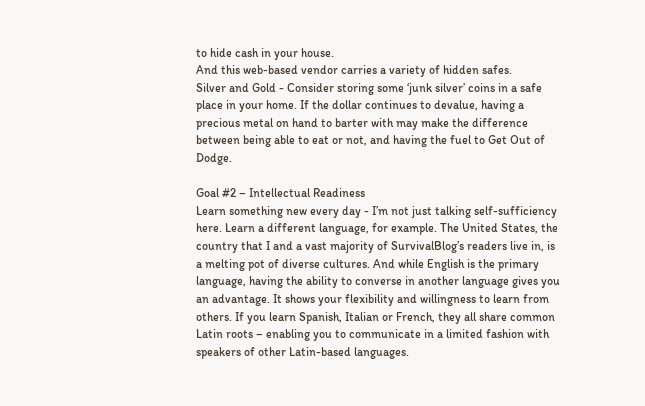to hide cash in your house.
And this web-based vendor carries a variety of hidden safes.
Silver and Gold - Consider storing some ‘junk silver’ coins in a safe place in your home. If the dollar continues to devalue, having a precious metal on hand to barter with may make the difference between being able to eat or not, and having the fuel to Get Out of Dodge.

Goal #2 – Intellectual Readiness
Learn something new every day - I’m not just talking self-sufficiency here. Learn a different language, for example. The United States, the country that I and a vast majority of SurvivalBlog’s readers live in, is a melting pot of diverse cultures. And while English is the primary language, having the ability to converse in another language gives you an advantage. It shows your flexibility and willingness to learn from others. If you learn Spanish, Italian or French, they all share common Latin roots – enabling you to communicate in a limited fashion with speakers of other Latin-based languages.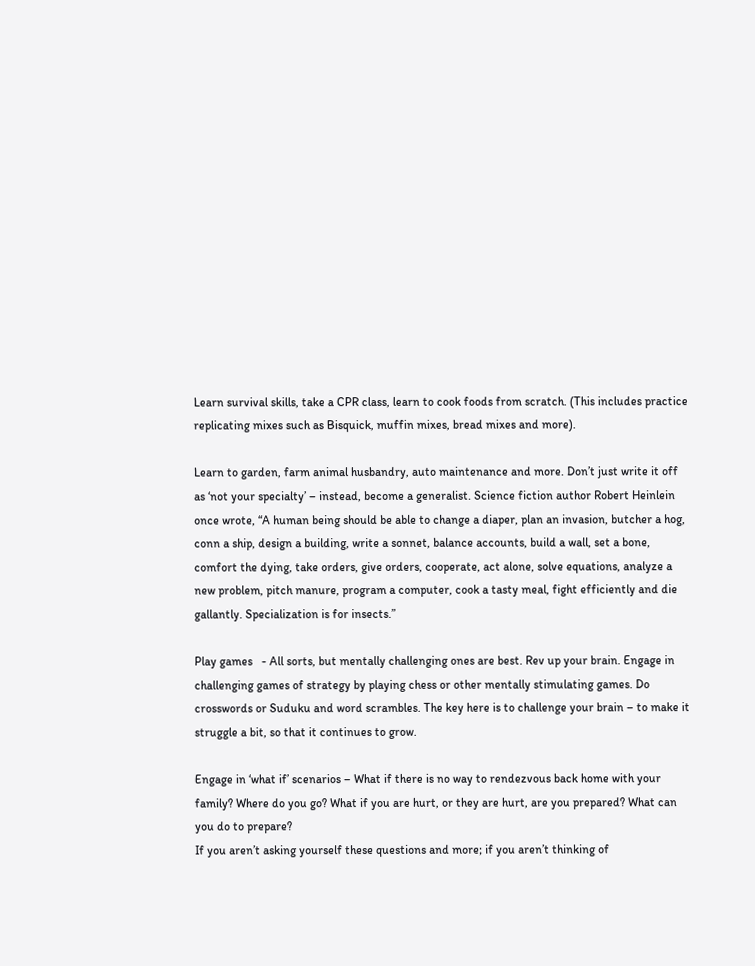Learn survival skills, take a CPR class, learn to cook foods from scratch. (This includes practice replicating mixes such as Bisquick, muffin mixes, bread mixes and more).

Learn to garden, farm animal husbandry, auto maintenance and more. Don’t just write it off as ‘not your specialty’ – instead, become a generalist. Science fiction author Robert Heinlein once wrote, “A human being should be able to change a diaper, plan an invasion, butcher a hog, conn a ship, design a building, write a sonnet, balance accounts, build a wall, set a bone, comfort the dying, take orders, give orders, cooperate, act alone, solve equations, analyze a new problem, pitch manure, program a computer, cook a tasty meal, fight efficiently and die gallantly. Specialization is for insects.”

Play games   - All sorts, but mentally challenging ones are best. Rev up your brain. Engage in challenging games of strategy by playing chess or other mentally stimulating games. Do crosswords or Suduku and word scrambles. The key here is to challenge your brain – to make it struggle a bit, so that it continues to grow.

Engage in ‘what if’ scenarios – What if there is no way to rendezvous back home with your family? Where do you go? What if you are hurt, or they are hurt, are you prepared? What can you do to prepare?
If you aren’t asking yourself these questions and more; if you aren’t thinking of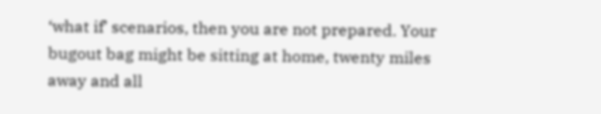‘what if’ scenarios, then you are not prepared. Your bugout bag might be sitting at home, twenty miles away and all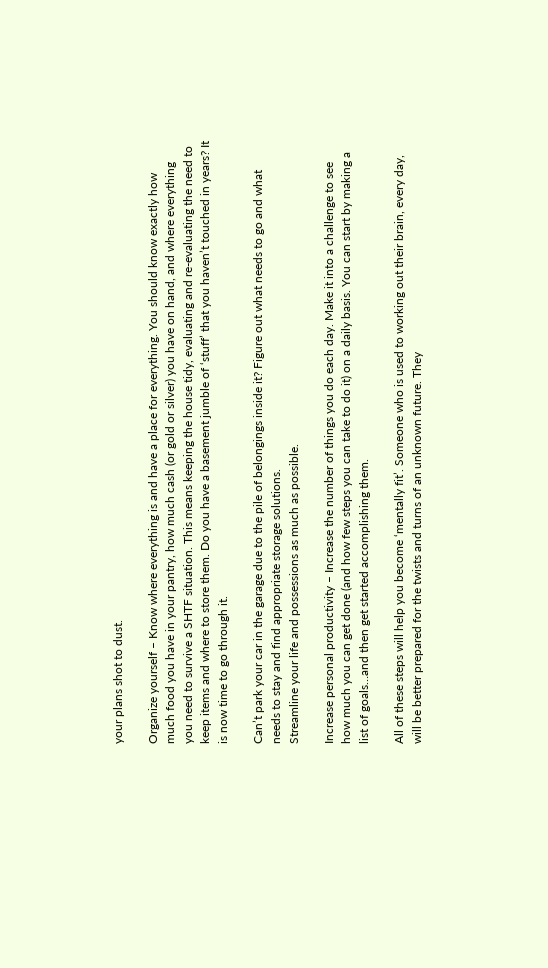your plans shot to dust.

Organize yourself – Know where everything is and have a place for everything. You should know exactly how much food you have in your pantry, how much cash (or gold or silver) you have on hand, and where everything you need to survive a SHTF situation. This means keeping the house tidy, evaluating and re-evaluating the need to keep items and where to store them. Do you have a basement jumble of ‘stuff’ that you haven’t touched in years? It is now time to go through it.

Can’t park your car in the garage due to the pile of belongings inside it? Figure out what needs to go and what needs to stay and find appropriate storage solutions.
Streamline your life and possessions as much as possible.

Increase personal productivity – Increase the number of things you do each day. Make it into a challenge to see how much you can get done (and how few steps you can take to do it) on a daily basis. You can start by making a list of goals…and then get started accomplishing them.

All of these steps will help you become ‘mentally fit’. Someone who is used to working out their brain, every day, will be better prepared for the twists and turns of an unknown future. They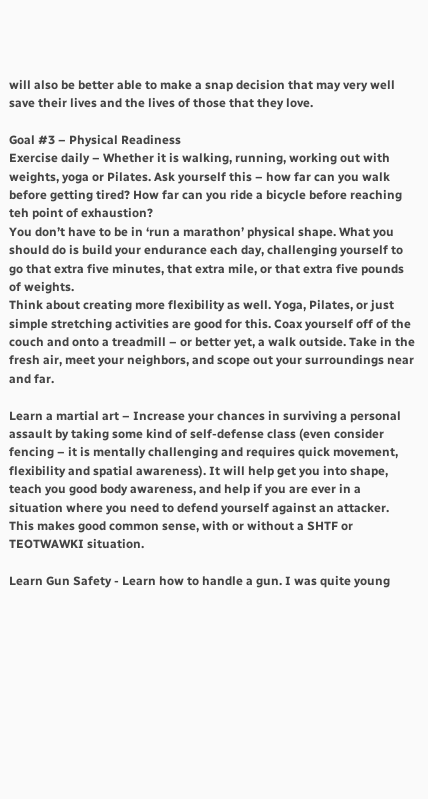will also be better able to make a snap decision that may very well save their lives and the lives of those that they love.

Goal #3 – Physical Readiness
Exercise daily – Whether it is walking, running, working out with weights, yoga or Pilates. Ask yourself this – how far can you walk before getting tired? How far can you ride a bicycle before reaching teh point of exhaustion?
You don’t have to be in ‘run a marathon’ physical shape. What you should do is build your endurance each day, challenging yourself to go that extra five minutes, that extra mile, or that extra five pounds of weights.
Think about creating more flexibility as well. Yoga, Pilates, or just simple stretching activities are good for this. Coax yourself off of the couch and onto a treadmill – or better yet, a walk outside. Take in the fresh air, meet your neighbors, and scope out your surroundings near and far.

Learn a martial art – Increase your chances in surviving a personal assault by taking some kind of self-defense class (even consider fencing – it is mentally challenging and requires quick movement, flexibility and spatial awareness). It will help get you into shape, teach you good body awareness, and help if you are ever in a situation where you need to defend yourself against an attacker. This makes good common sense, with or without a SHTF or TEOTWAWKI situation.

Learn Gun Safety - Learn how to handle a gun. I was quite young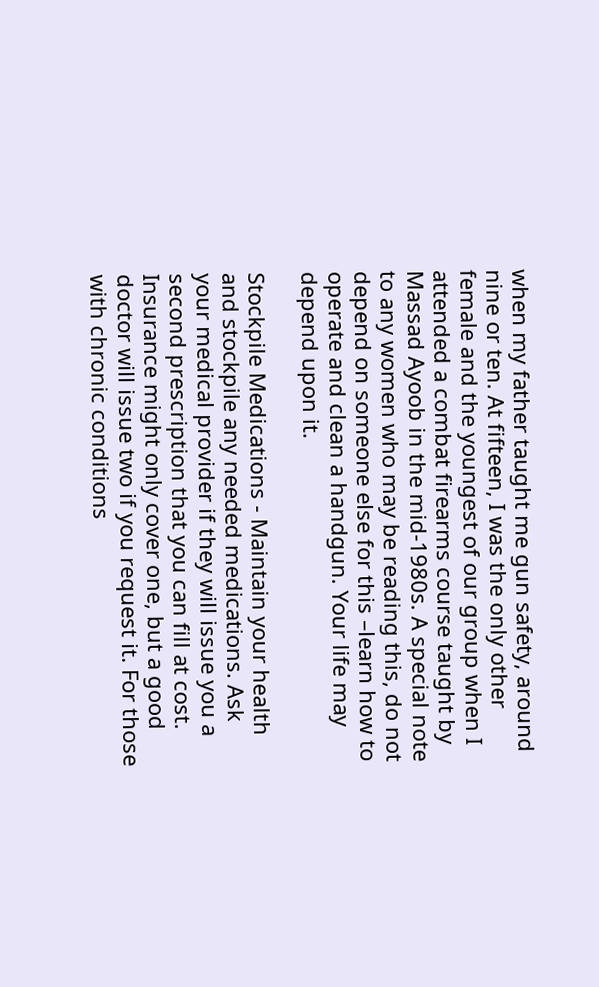when my father taught me gun safety, around nine or ten. At fifteen, I was the only other female and the youngest of our group when I attended a combat firearms course taught by Massad Ayoob in the mid-1980s. A special note to any women who may be reading this, do not depend on someone else for this –learn how to operate and clean a handgun. Your life may depend upon it.

Stockpile Medications - Maintain your health and stockpile any needed medications. Ask your medical provider if they will issue you a second prescription that you can fill at cost. Insurance might only cover one, but a good doctor will issue two if you request it. For those with chronic conditions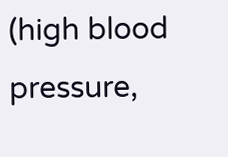(high blood pressure,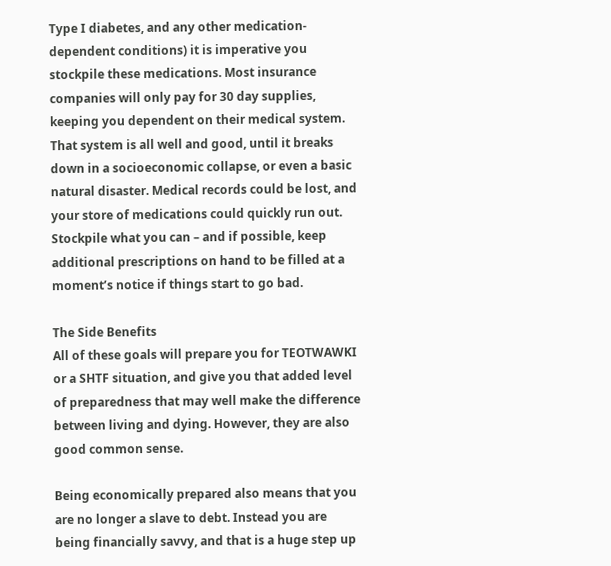Type I diabetes, and any other medication-dependent conditions) it is imperative you stockpile these medications. Most insurance companies will only pay for 30 day supplies, keeping you dependent on their medical system. That system is all well and good, until it breaks down in a socioeconomic collapse, or even a basic natural disaster. Medical records could be lost, and your store of medications could quickly run out. Stockpile what you can – and if possible, keep additional prescriptions on hand to be filled at a moment’s notice if things start to go bad.

The Side Benefits
All of these goals will prepare you for TEOTWAWKI or a SHTF situation, and give you that added level of preparedness that may well make the difference between living and dying. However, they are also good common sense.

Being economically prepared also means that you are no longer a slave to debt. Instead you are being financially savvy, and that is a huge step up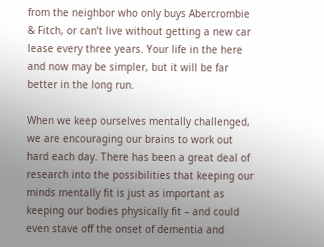from the neighbor who only buys Abercrombie & Fitch, or can’t live without getting a new car lease every three years. Your life in the here and now may be simpler, but it will be far better in the long run.

When we keep ourselves mentally challenged, we are encouraging our brains to work out hard each day. There has been a great deal of research into the possibilities that keeping our minds mentally fit is just as important as keeping our bodies physically fit – and could even stave off the onset of dementia and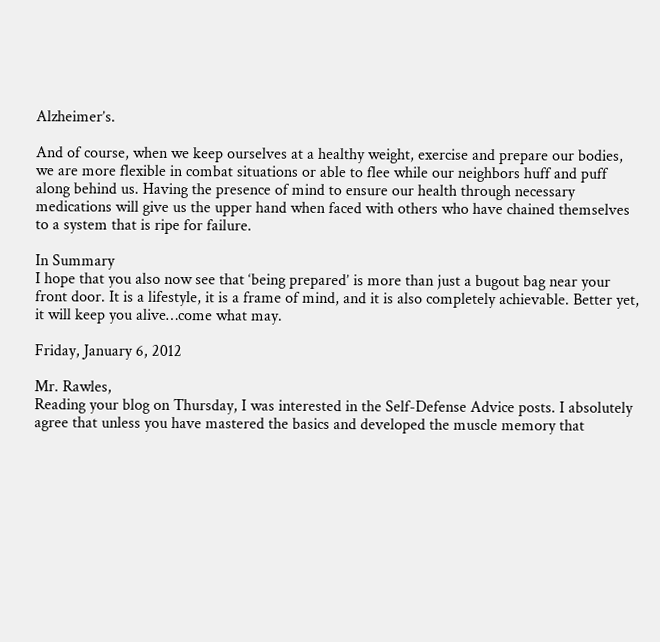Alzheimer’s.

And of course, when we keep ourselves at a healthy weight, exercise and prepare our bodies, we are more flexible in combat situations or able to flee while our neighbors huff and puff along behind us. Having the presence of mind to ensure our health through necessary medications will give us the upper hand when faced with others who have chained themselves to a system that is ripe for failure.

In Summary
I hope that you also now see that ‘being prepared’ is more than just a bugout bag near your front door. It is a lifestyle, it is a frame of mind, and it is also completely achievable. Better yet, it will keep you alive…come what may.

Friday, January 6, 2012

Mr. Rawles,
Reading your blog on Thursday, I was interested in the Self-Defense Advice posts. I absolutely agree that unless you have mastered the basics and developed the muscle memory that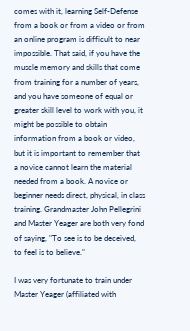comes with it, learning Self-Defense from a book or from a video or from an online program is difficult to near impossible. That said, if you have the muscle memory and skills that come from training for a number of years, and you have someone of equal or greater skill level to work with you, it might be possible to obtain information from a book or video, but it is important to remember that a novice cannot learn the material needed from a book. A novice or beginner needs direct, physical, in class training. Grandmaster John Pellegrini and Master Yeager are both very fond of saying, "To see is to be deceived, to feel is to believe."

I was very fortunate to train under Master Yeager (affiliated with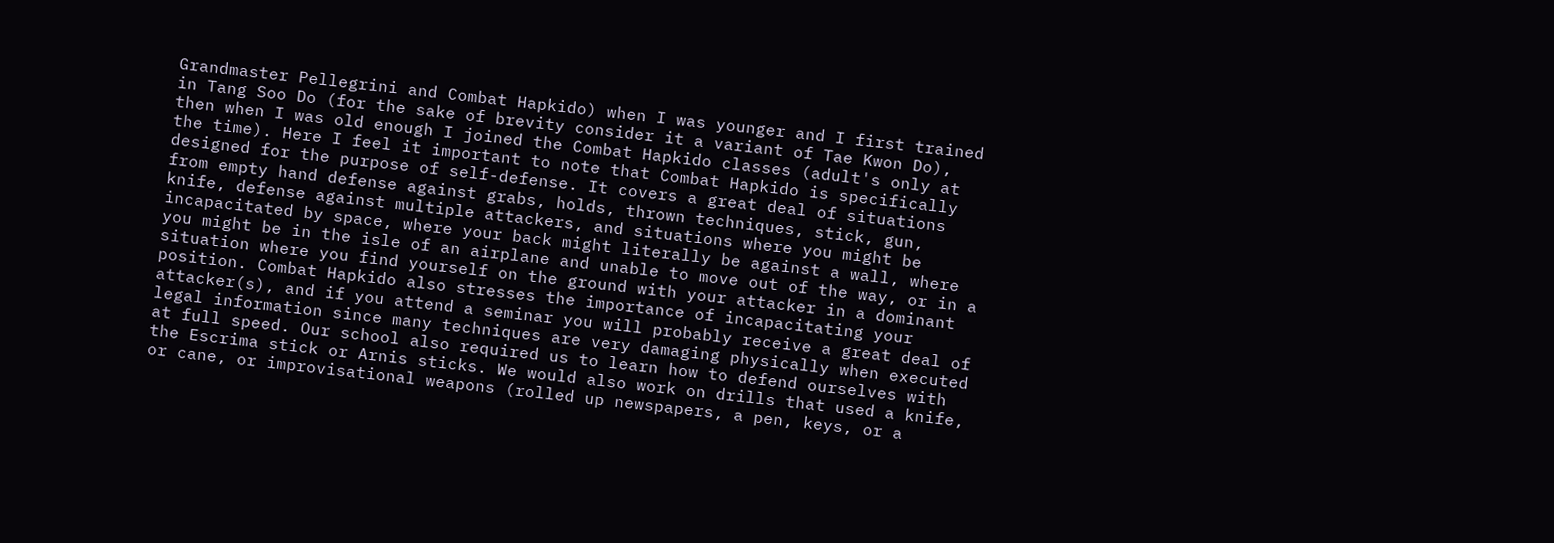Grandmaster Pellegrini and Combat Hapkido) when I was younger and I first trained in Tang Soo Do (for the sake of brevity consider it a variant of Tae Kwon Do), then when I was old enough I joined the Combat Hapkido classes (adult's only at the time). Here I feel it important to note that Combat Hapkido is specifically designed for the purpose of self-defense. It covers a great deal of situations from empty hand defense against grabs, holds, thrown techniques, stick, gun, knife, defense against multiple attackers, and situations where you might be incapacitated by space, where your back might literally be against a wall, where you might be in the isle of an airplane and unable to move out of the way, or in a situation where you find yourself on the ground with your attacker in a dominant position. Combat Hapkido also stresses the importance of incapacitating your attacker(s), and if you attend a seminar you will probably receive a great deal of legal information since many techniques are very damaging physically when executed at full speed. Our school also required us to learn how to defend ourselves with the Escrima stick or Arnis sticks. We would also work on drills that used a knife, or cane, or improvisational weapons (rolled up newspapers, a pen, keys, or a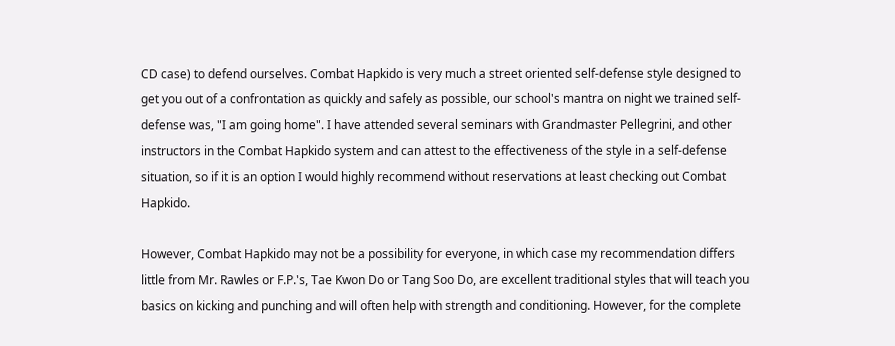CD case) to defend ourselves. Combat Hapkido is very much a street oriented self-defense style designed to get you out of a confrontation as quickly and safely as possible, our school's mantra on night we trained self-defense was, "I am going home". I have attended several seminars with Grandmaster Pellegrini, and other instructors in the Combat Hapkido system and can attest to the effectiveness of the style in a self-defense situation, so if it is an option I would highly recommend without reservations at least checking out Combat Hapkido.

However, Combat Hapkido may not be a possibility for everyone, in which case my recommendation differs little from Mr. Rawles or F.P.'s, Tae Kwon Do or Tang Soo Do, are excellent traditional styles that will teach you basics on kicking and punching and will often help with strength and conditioning. However, for the complete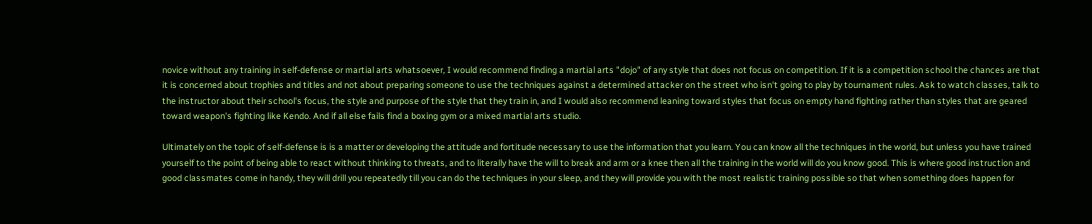novice without any training in self-defense or martial arts whatsoever, I would recommend finding a martial arts "dojo" of any style that does not focus on competition. If it is a competition school the chances are that it is concerned about trophies and titles and not about preparing someone to use the techniques against a determined attacker on the street who isn't going to play by tournament rules. Ask to watch classes, talk to the instructor about their school's focus, the style and purpose of the style that they train in, and I would also recommend leaning toward styles that focus on empty hand fighting rather than styles that are geared toward weapon's fighting like Kendo. And if all else fails find a boxing gym or a mixed martial arts studio.

Ultimately on the topic of self-defense is is a matter or developing the attitude and fortitude necessary to use the information that you learn. You can know all the techniques in the world, but unless you have trained yourself to the point of being able to react without thinking to threats, and to literally have the will to break and arm or a knee then all the training in the world will do you know good. This is where good instruction and good classmates come in handy, they will drill you repeatedly till you can do the techniques in your sleep, and they will provide you with the most realistic training possible so that when something does happen for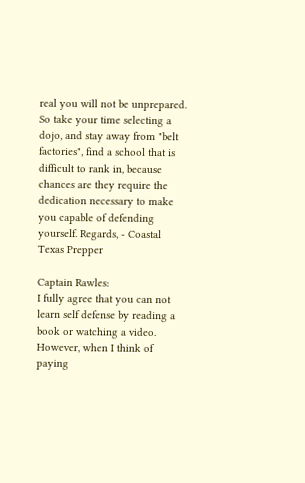real you will not be unprepared. So take your time selecting a dojo, and stay away from "belt factories", find a school that is difficult to rank in, because chances are they require the dedication necessary to make you capable of defending yourself. Regards, - Coastal Texas Prepper

Captain Rawles:
I fully agree that you can not learn self defense by reading a book or watching a video. However, when I think of paying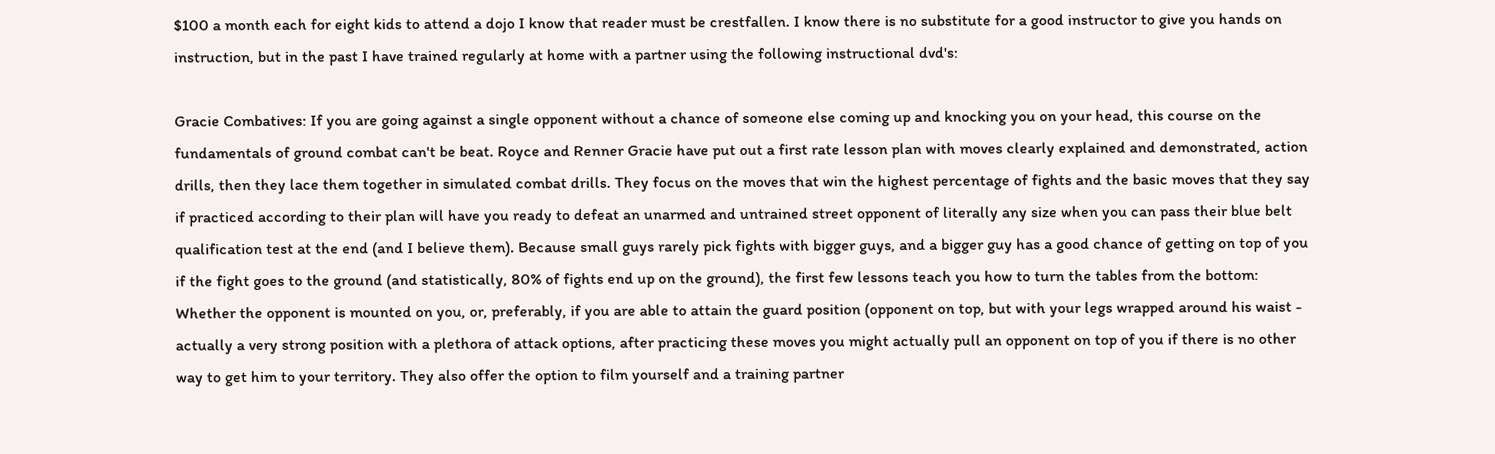$100 a month each for eight kids to attend a dojo I know that reader must be crestfallen. I know there is no substitute for a good instructor to give you hands on instruction, but in the past I have trained regularly at home with a partner using the following instructional dvd's:

Gracie Combatives: If you are going against a single opponent without a chance of someone else coming up and knocking you on your head, this course on the fundamentals of ground combat can't be beat. Royce and Renner Gracie have put out a first rate lesson plan with moves clearly explained and demonstrated, action drills, then they lace them together in simulated combat drills. They focus on the moves that win the highest percentage of fights and the basic moves that they say if practiced according to their plan will have you ready to defeat an unarmed and untrained street opponent of literally any size when you can pass their blue belt qualification test at the end (and I believe them). Because small guys rarely pick fights with bigger guys, and a bigger guy has a good chance of getting on top of you if the fight goes to the ground (and statistically, 80% of fights end up on the ground), the first few lessons teach you how to turn the tables from the bottom: Whether the opponent is mounted on you, or, preferably, if you are able to attain the guard position (opponent on top, but with your legs wrapped around his waist - actually a very strong position with a plethora of attack options, after practicing these moves you might actually pull an opponent on top of you if there is no other way to get him to your territory. They also offer the option to film yourself and a training partner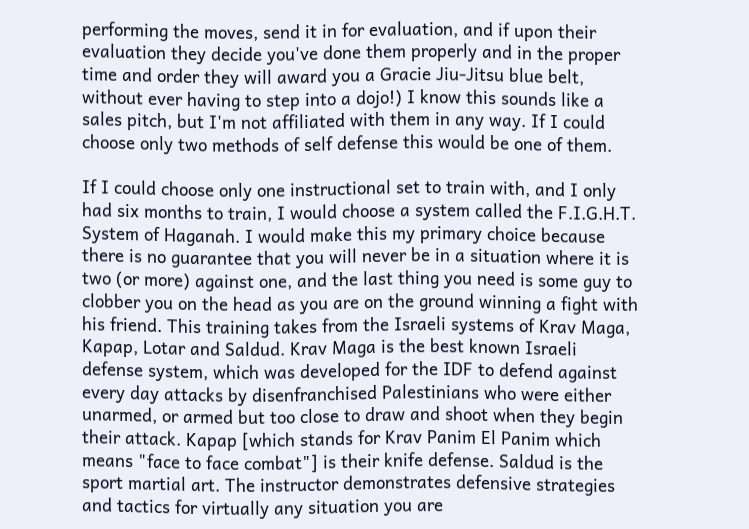performing the moves, send it in for evaluation, and if upon their evaluation they decide you've done them properly and in the proper  time and order they will award you a Gracie Jiu-Jitsu blue belt, without ever having to step into a dojo!) I know this sounds like a sales pitch, but I'm not affiliated with them in any way. If I could choose only two methods of self defense this would be one of them.

If I could choose only one instructional set to train with, and I only had six months to train, I would choose a system called the F.I.G.H.T. System of Haganah. I would make this my primary choice because there is no guarantee that you will never be in a situation where it is two (or more) against one, and the last thing you need is some guy to clobber you on the head as you are on the ground winning a fight with his friend. This training takes from the Israeli systems of Krav Maga, Kapap, Lotar and Saldud. Krav Maga is the best known Israeli defense system, which was developed for the IDF to defend against every day attacks by disenfranchised Palestinians who were either unarmed, or armed but too close to draw and shoot when they begin their attack. Kapap [which stands for Krav Panim El Panim which means "face to face combat"] is their knife defense. Saldud is the sport martial art. The instructor demonstrates defensive strategies and tactics for virtually any situation you are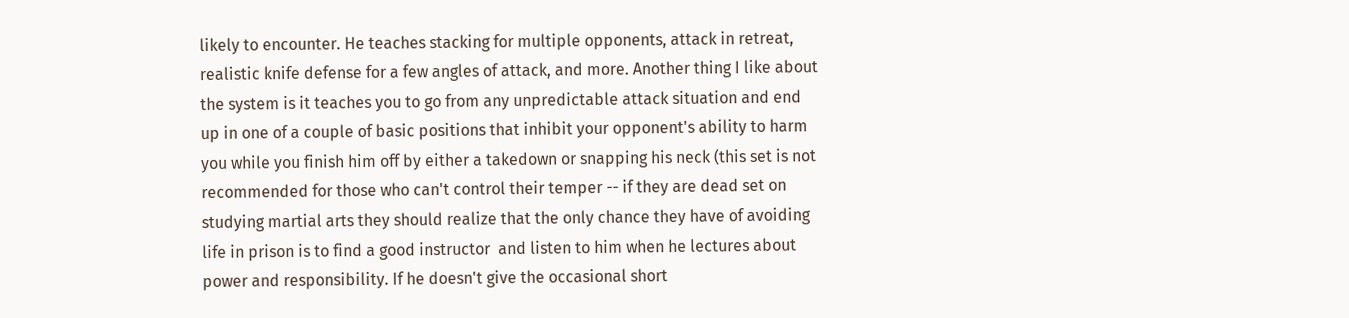likely to encounter. He teaches stacking for multiple opponents, attack in retreat,  realistic knife defense for a few angles of attack, and more. Another thing I like about the system is it teaches you to go from any unpredictable attack situation and end up in one of a couple of basic positions that inhibit your opponent's ability to harm you while you finish him off by either a takedown or snapping his neck (this set is not recommended for those who can't control their temper -- if they are dead set on studying martial arts they should realize that the only chance they have of avoiding life in prison is to find a good instructor  and listen to him when he lectures about power and responsibility. If he doesn't give the occasional short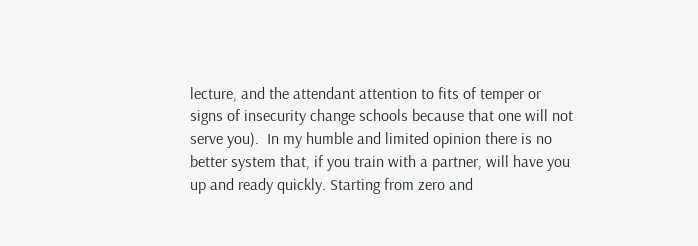lecture, and the attendant attention to fits of temper or signs of insecurity change schools because that one will not serve you).  In my humble and limited opinion there is no better system that, if you train with a partner, will have you up and ready quickly. Starting from zero and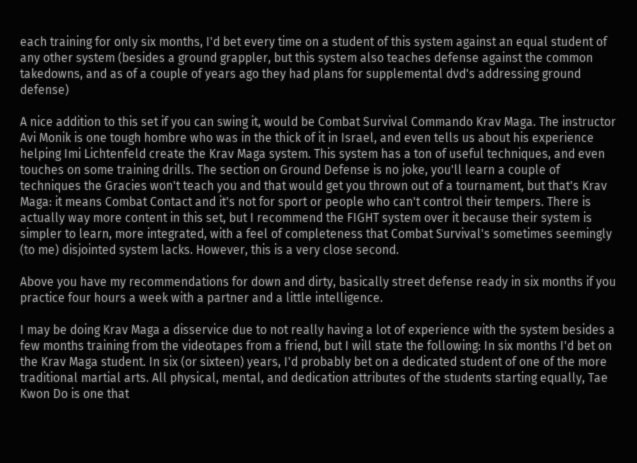each training for only six months, I'd bet every time on a student of this system against an equal student of any other system (besides a ground grappler, but this system also teaches defense against the common takedowns, and as of a couple of years ago they had plans for supplemental dvd's addressing ground defense)

A nice addition to this set if you can swing it, would be Combat Survival Commando Krav Maga. The instructor Avi Monik is one tough hombre who was in the thick of it in Israel, and even tells us about his experience helping Imi Lichtenfeld create the Krav Maga system. This system has a ton of useful techniques, and even touches on some training drills. The section on Ground Defense is no joke, you'll learn a couple of techniques the Gracies won't teach you and that would get you thrown out of a tournament, but that's Krav Maga: it means Combat Contact and it's not for sport or people who can't control their tempers. There is actually way more content in this set, but I recommend the FIGHT system over it because their system is simpler to learn, more integrated, with a feel of completeness that Combat Survival's sometimes seemingly (to me) disjointed system lacks. However, this is a very close second.

Above you have my recommendations for down and dirty, basically street defense ready in six months if you practice four hours a week with a partner and a little intelligence.

I may be doing Krav Maga a disservice due to not really having a lot of experience with the system besides a few months training from the videotapes from a friend, but I will state the following: In six months I'd bet on the Krav Maga student. In six (or sixteen) years, I'd probably bet on a dedicated student of one of the more traditional martial arts. All physical, mental, and dedication attributes of the students starting equally, Tae Kwon Do is one that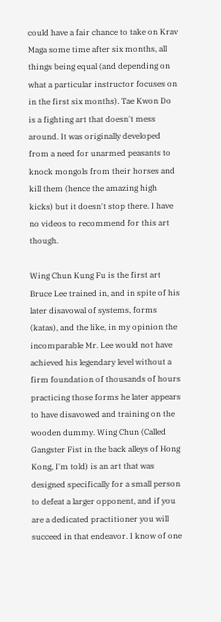could have a fair chance to take on Krav Maga some time after six months, all things being equal (and depending on what a particular instructor focuses on in the first six months). Tae Kwon Do is a fighting art that doesn't mess around. It was originally developed from a need for unarmed peasants to knock mongols from their horses and kill them (hence the amazing high kicks) but it doesn't stop there. I have no videos to recommend for this art though.

Wing Chun Kung Fu is the first art Bruce Lee trained in, and in spite of his later disavowal of systems, forms (katas), and the like, in my opinion the incomparable Mr. Lee would not have achieved his legendary level without a firm foundation of thousands of hours practicing those forms he later appears to have disavowed and training on the wooden dummy. Wing Chun (Called Gangster Fist in the back alleys of Hong Kong, I'm told) is an art that was designed specifically for a small person to defeat a larger opponent, and if you are a dedicated practitioner you will succeed in that endeavor. I know of one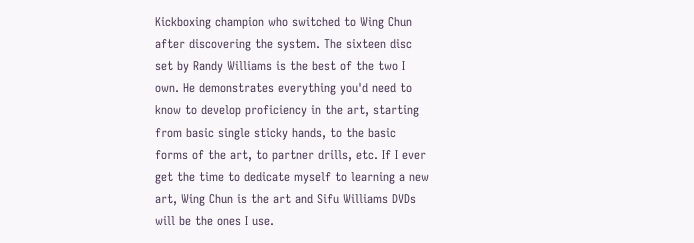Kickboxing champion who switched to Wing Chun after discovering the system. The sixteen disc set by Randy Williams is the best of the two I own. He demonstrates everything you'd need to know to develop proficiency in the art, starting from basic single sticky hands, to the basic forms of the art, to partner drills, etc. If I ever get the time to dedicate myself to learning a new art, Wing Chun is the art and Sifu Williams DVDs will be the ones I use.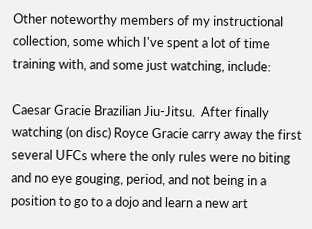Other noteworthy members of my instructional collection, some which I've spent a lot of time training with, and some just watching, include:

Caesar Gracie Brazilian Jiu-Jitsu.  After finally watching (on disc) Royce Gracie carry away the first several UFCs where the only rules were no biting and no eye gouging, period, and not being in a position to go to a dojo and learn a new art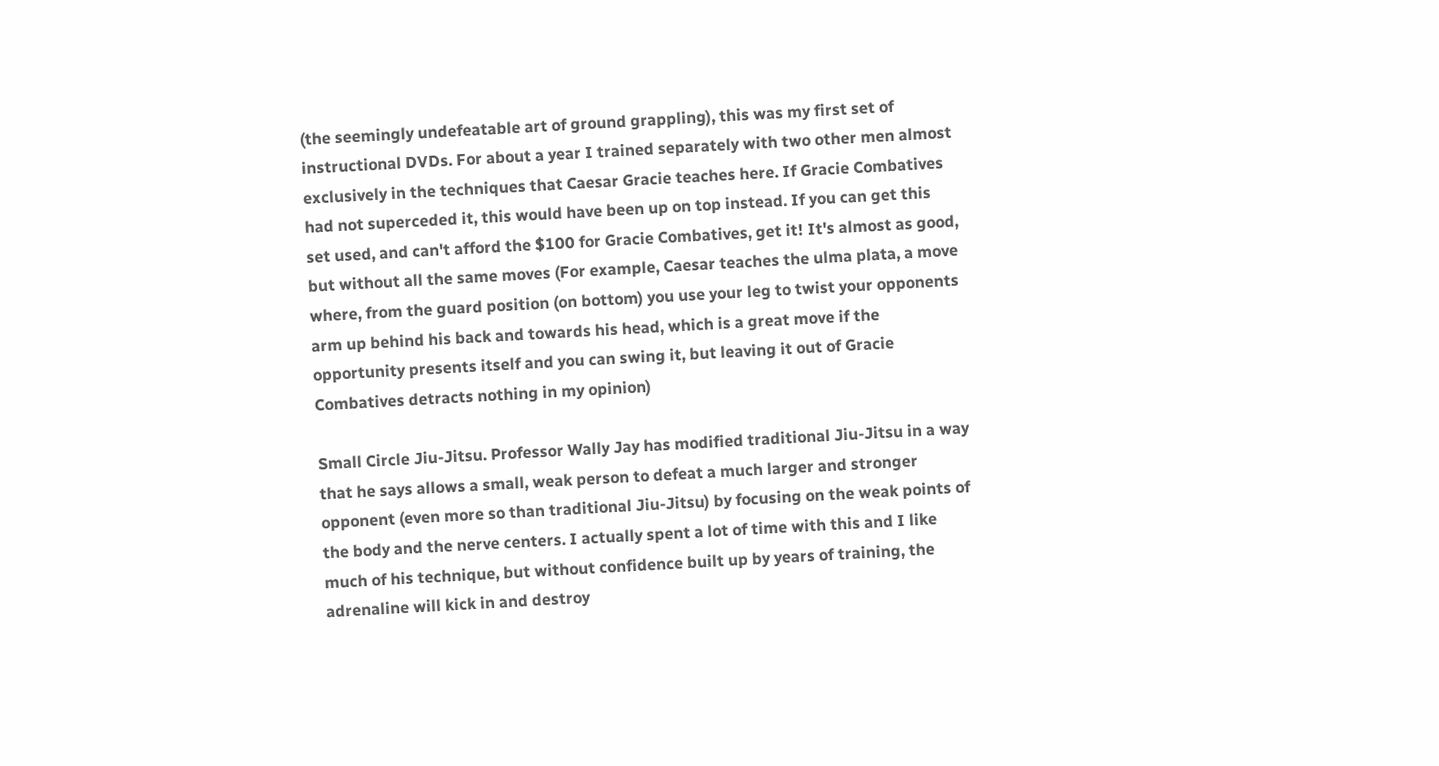(the seemingly undefeatable art of ground grappling), this was my first set of instructional DVDs. For about a year I trained separately with two other men almost exclusively in the techniques that Caesar Gracie teaches here. If Gracie Combatives had not superceded it, this would have been up on top instead. If you can get this set used, and can't afford the $100 for Gracie Combatives, get it! It's almost as good, but without all the same moves (For example, Caesar teaches the ulma plata, a move where, from the guard position (on bottom) you use your leg to twist your opponents arm up behind his back and towards his head, which is a great move if the opportunity presents itself and you can swing it, but leaving it out of Gracie Combatives detracts nothing in my opinion)

Small Circle Jiu-Jitsu. Professor Wally Jay has modified traditional Jiu-Jitsu in a way that he says allows a small, weak person to defeat a much larger and stronger opponent (even more so than traditional Jiu-Jitsu) by focusing on the weak points of the body and the nerve centers. I actually spent a lot of time with this and I like much of his technique, but without confidence built up by years of training, the adrenaline will kick in and destroy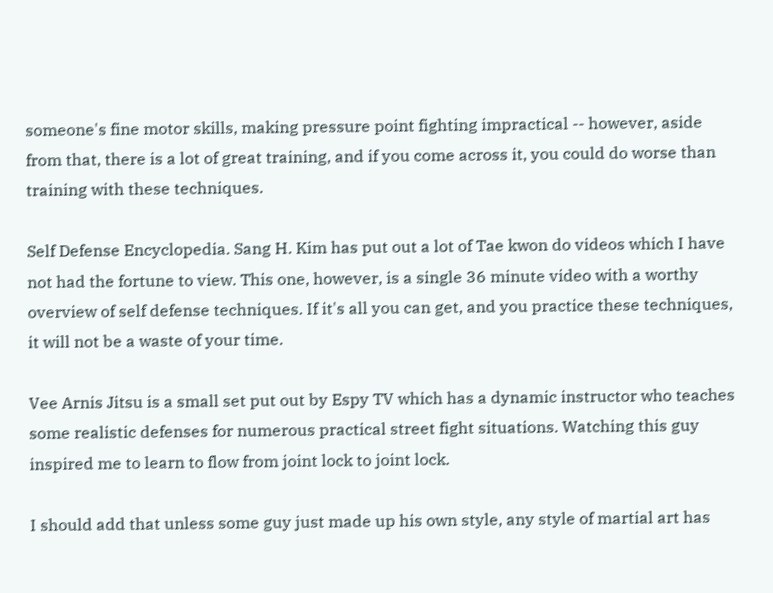someone's fine motor skills, making pressure point fighting impractical -- however, aside from that, there is a lot of great training, and if you come across it, you could do worse than training with these techniques.

Self Defense Encyclopedia. Sang H. Kim has put out a lot of Tae kwon do videos which I have not had the fortune to view. This one, however, is a single 36 minute video with a worthy overview of self defense techniques. If it's all you can get, and you practice these techniques, it will not be a waste of your time.

Vee Arnis Jitsu is a small set put out by Espy TV which has a dynamic instructor who teaches some realistic defenses for numerous practical street fight situations. Watching this guy inspired me to learn to flow from joint lock to joint lock.

I should add that unless some guy just made up his own style, any style of martial art has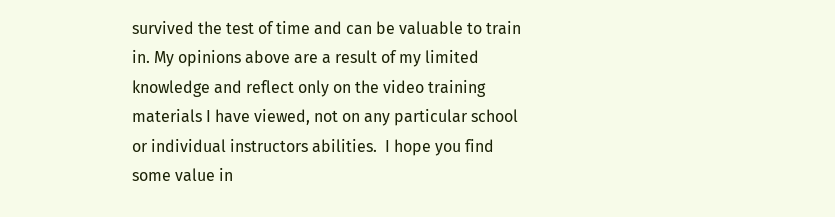survived the test of time and can be valuable to train in. My opinions above are a result of my limited knowledge and reflect only on the video training materials I have viewed, not on any particular school or individual instructors abilities.  I hope you find some value in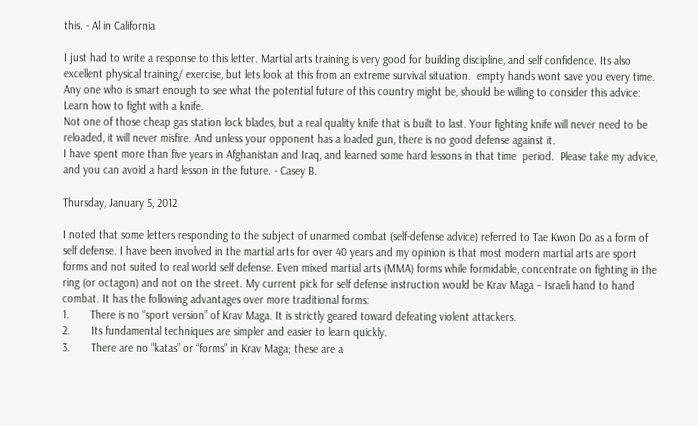this. - Al in California

I just had to write a response to this letter. Martial arts training is very good for building discipline, and self confidence. Its also excellent physical training/ exercise, but lets look at this from an extreme survival situation.  empty hands wont save you every time.
Any one who is smart enough to see what the potential future of this country might be, should be willing to consider this advice: Learn how to fight with a knife.
Not one of those cheap gas station lock blades, but a real quality knife that is built to last. Your fighting knife will never need to be reloaded, it will never misfire. And unless your opponent has a loaded gun, there is no good defense against it.
I have spent more than five years in Afghanistan and Iraq, and learned some hard lessons in that time  period.  Please take my advice, and you can avoid a hard lesson in the future. - Casey B.

Thursday, January 5, 2012

I noted that some letters responding to the subject of unarmed combat (self-defense advice) referred to Tae Kwon Do as a form of self defense. I have been involved in the martial arts for over 40 years and my opinion is that most modern martial arts are sport forms and not suited to real world self defense. Even mixed martial arts (MMA) forms while formidable, concentrate on fighting in the ring (or octagon) and not on the street. My current pick for self defense instruction would be Krav Maga – Israeli hand to hand combat. It has the following advantages over more traditional forms:
1.       There is no “sport version” of Krav Maga. It is strictly geared toward defeating violent attackers.
2.       Its fundamental techniques are simpler and easier to learn quickly.
3.       There are no “katas” or “forms” in Krav Maga; these are a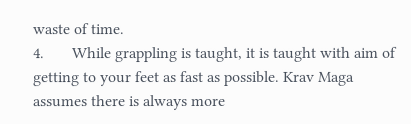waste of time.
4.       While grappling is taught, it is taught with aim of getting to your feet as fast as possible. Krav Maga assumes there is always more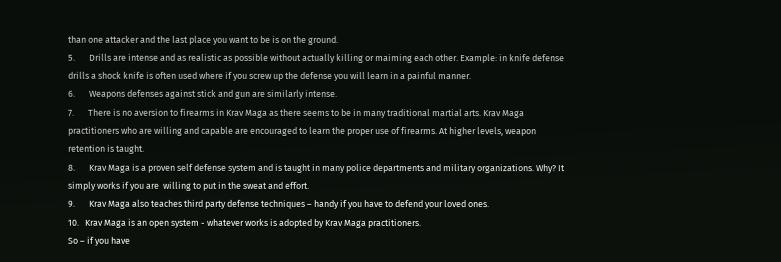than one attacker and the last place you want to be is on the ground.
5.       Drills are intense and as realistic as possible without actually killing or maiming each other. Example: in knife defense drills a shock knife is often used where if you screw up the defense you will learn in a painful manner.
6.       Weapons defenses against stick and gun are similarly intense.
7.       There is no aversion to firearms in Krav Maga as there seems to be in many traditional martial arts. Krav Maga practitioners who are willing and capable are encouraged to learn the proper use of firearms. At higher levels, weapon retention is taught.
8.       Krav Maga is a proven self defense system and is taught in many police departments and military organizations. Why? It simply works if you are  willing to put in the sweat and effort.
9.       Krav Maga also teaches third party defense techniques – handy if you have to defend your loved ones.
10.   Krav Maga is an open system - whatever works is adopted by Krav Maga practitioners.
So – if you have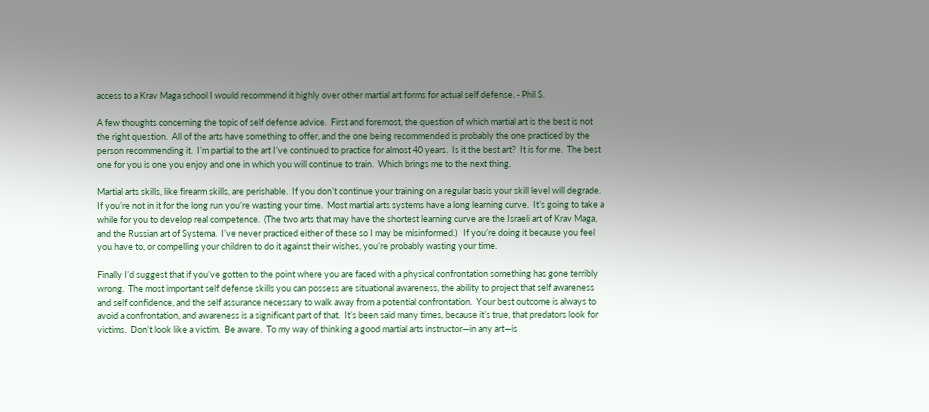access to a Krav Maga school I would recommend it highly over other martial art forms for actual self defense. - Phil S.

A few thoughts concerning the topic of self defense advice.  First and foremost, the question of which martial art is the best is not the right question.  All of the arts have something to offer, and the one being recommended is probably the one practiced by the person recommending it.  I’m partial to the art I’ve continued to practice for almost 40 years.  Is it the best art?  It is for me.  The best one for you is one you enjoy and one in which you will continue to train.  Which brings me to the next thing.

Martial arts skills, like firearm skills, are perishable.  If you don’t continue your training on a regular basis your skill level will degrade.   If you’re not in it for the long run you’re wasting your time.  Most martial arts systems have a long learning curve.  It’s going to take a while for you to develop real competence.  (The two arts that may have the shortest learning curve are the Israeli art of Krav Maga, and the Russian art of Systema.  I’ve never practiced either of these so I may be misinformed.)   If you’re doing it because you feel you have to, or compelling your children to do it against their wishes, you’re probably wasting your time.

Finally I’d suggest that if you’ve gotten to the point where you are faced with a physical confrontation something has gone terribly wrong.  The most important self defense skills you can possess are situational awareness, the ability to project that self awareness and self confidence, and the self assurance necessary to walk away from a potential confrontation.  Your best outcome is always to avoid a confrontation, and awareness is a significant part of that.  It’s been said many times, because it’s true, that predators look for victims.  Don’t look like a victim.  Be aware.  To my way of thinking a good martial arts instructor—in any art—is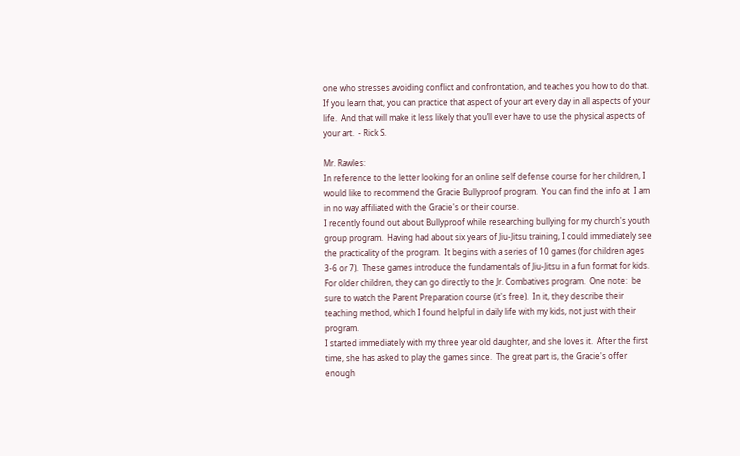one who stresses avoiding conflict and confrontation, and teaches you how to do that.  If you learn that, you can practice that aspect of your art every day in all aspects of your life.  And that will make it less likely that you’ll ever have to use the physical aspects of your art.  - Rick S.

Mr. Rawles:
In reference to the letter looking for an online self defense course for her children, I would like to recommend the Gracie Bullyproof program.  You can find the info at  I am in no way affiliated with the Gracie's or their course.
I recently found out about Bullyproof while researching bullying for my church's youth group program.  Having had about six years of Jiu-Jitsu training, I could immediately see the practicality of the program.  It begins with a series of 10 games (for children ages 3-6 or 7).  These games introduce the fundamentals of Jiu-Jitsu in a fun format for kids.  For older children, they can go directly to the Jr. Combatives program.  One note:  be sure to watch the Parent Preparation course (it's free).  In it, they describe their teaching method, which I found helpful in daily life with my kids, not just with their program.
I started immediately with my three year old daughter, and she loves it.  After the first time, she has asked to play the games since.  The great part is, the Gracie's offer enough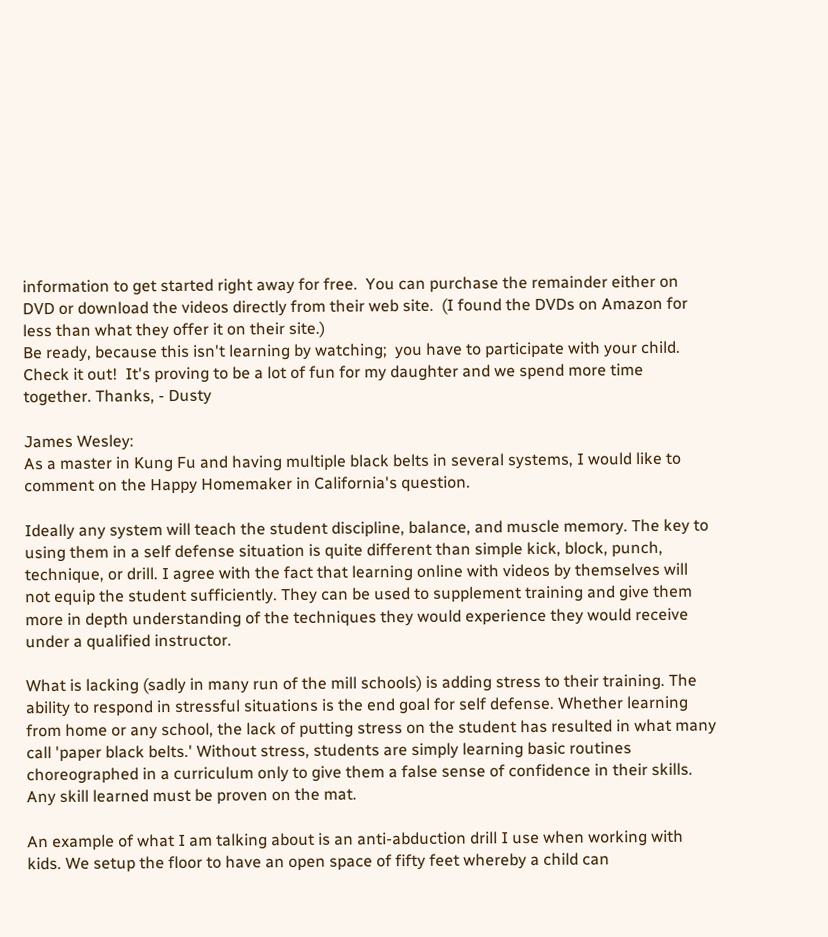information to get started right away for free.  You can purchase the remainder either on DVD or download the videos directly from their web site.  (I found the DVDs on Amazon for less than what they offer it on their site.)
Be ready, because this isn't learning by watching;  you have to participate with your child.  Check it out!  It's proving to be a lot of fun for my daughter and we spend more time together. Thanks, - Dusty

James Wesley:
As a master in Kung Fu and having multiple black belts in several systems, I would like to comment on the Happy Homemaker in California's question.

Ideally any system will teach the student discipline, balance, and muscle memory. The key to using them in a self defense situation is quite different than simple kick, block, punch, technique, or drill. I agree with the fact that learning online with videos by themselves will not equip the student sufficiently. They can be used to supplement training and give them more in depth understanding of the techniques they would experience they would receive under a qualified instructor.

What is lacking (sadly in many run of the mill schools) is adding stress to their training. The ability to respond in stressful situations is the end goal for self defense. Whether learning from home or any school, the lack of putting stress on the student has resulted in what many call 'paper black belts.' Without stress, students are simply learning basic routines choreographed in a curriculum only to give them a false sense of confidence in their skills. Any skill learned must be proven on the mat.

An example of what I am talking about is an anti-abduction drill I use when working with kids. We setup the floor to have an open space of fifty feet whereby a child can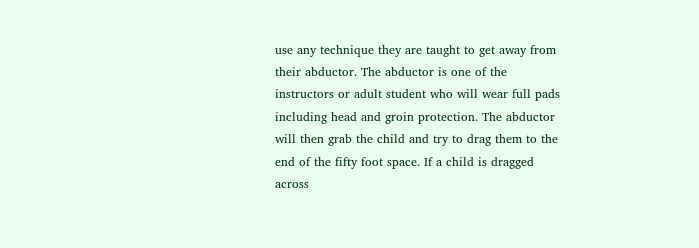use any technique they are taught to get away from their abductor. The abductor is one of the instructors or adult student who will wear full pads including head and groin protection. The abductor will then grab the child and try to drag them to the end of the fifty foot space. If a child is dragged across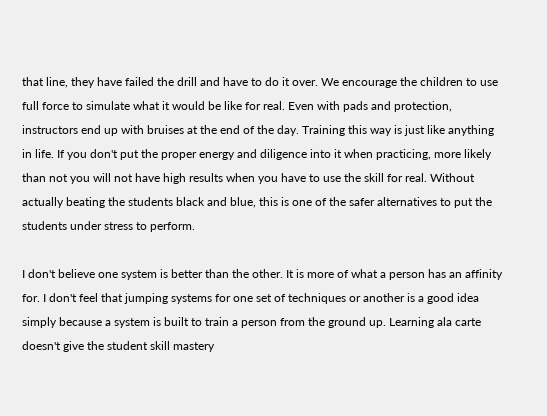that line, they have failed the drill and have to do it over. We encourage the children to use full force to simulate what it would be like for real. Even with pads and protection, instructors end up with bruises at the end of the day. Training this way is just like anything in life. If you don't put the proper energy and diligence into it when practicing, more likely than not you will not have high results when you have to use the skill for real. Without actually beating the students black and blue, this is one of the safer alternatives to put the students under stress to perform.

I don't believe one system is better than the other. It is more of what a person has an affinity for. I don't feel that jumping systems for one set of techniques or another is a good idea simply because a system is built to train a person from the ground up. Learning ala carte doesn't give the student skill mastery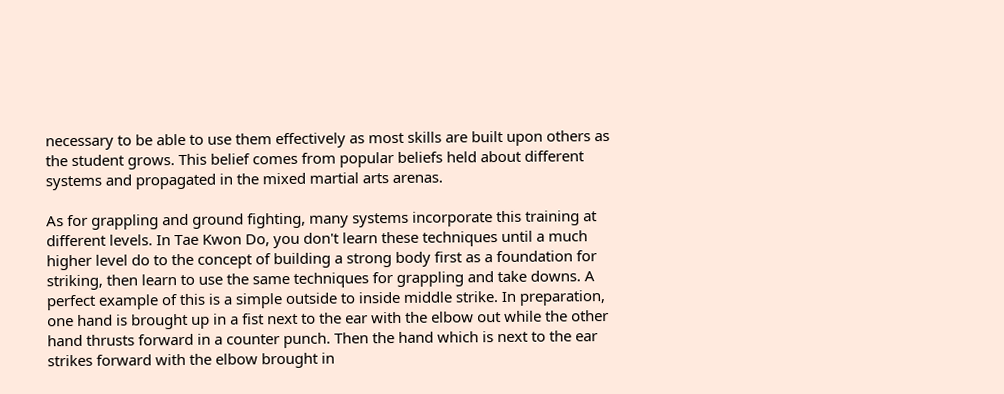necessary to be able to use them effectively as most skills are built upon others as the student grows. This belief comes from popular beliefs held about different systems and propagated in the mixed martial arts arenas.

As for grappling and ground fighting, many systems incorporate this training at different levels. In Tae Kwon Do, you don't learn these techniques until a much higher level do to the concept of building a strong body first as a foundation for striking, then learn to use the same techniques for grappling and take downs. A perfect example of this is a simple outside to inside middle strike. In preparation, one hand is brought up in a fist next to the ear with the elbow out while the other hand thrusts forward in a counter punch. Then the hand which is next to the ear strikes forward with the elbow brought in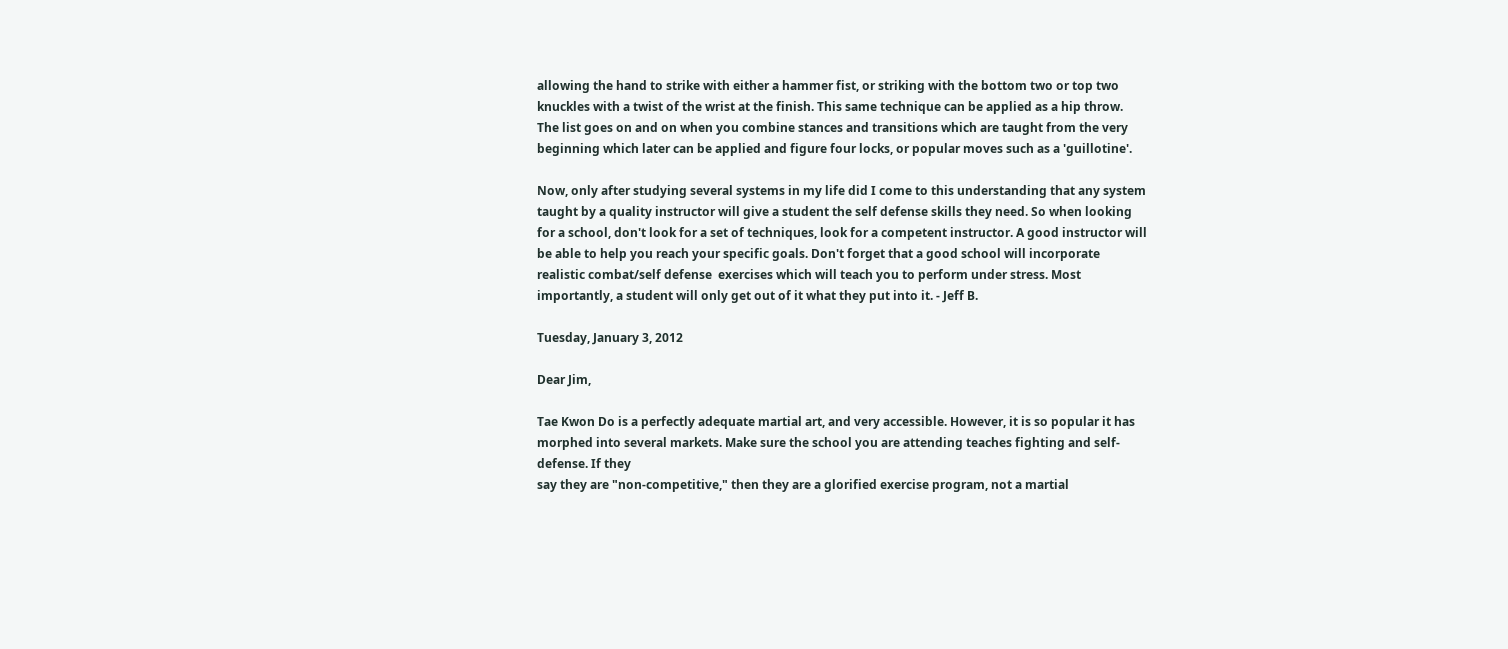allowing the hand to strike with either a hammer fist, or striking with the bottom two or top two knuckles with a twist of the wrist at the finish. This same technique can be applied as a hip throw. The list goes on and on when you combine stances and transitions which are taught from the very beginning which later can be applied and figure four locks, or popular moves such as a 'guillotine'.

Now, only after studying several systems in my life did I come to this understanding that any system taught by a quality instructor will give a student the self defense skills they need. So when looking for a school, don't look for a set of techniques, look for a competent instructor. A good instructor will be able to help you reach your specific goals. Don't forget that a good school will incorporate realistic combat/self defense  exercises which will teach you to perform under stress. Most importantly, a student will only get out of it what they put into it. - Jeff B.

Tuesday, January 3, 2012

Dear Jim,

Tae Kwon Do is a perfectly adequate martial art, and very accessible. However, it is so popular it has morphed into several markets. Make sure the school you are attending teaches fighting and self-defense. If they
say they are "non-competitive," then they are a glorified exercise program, not a martial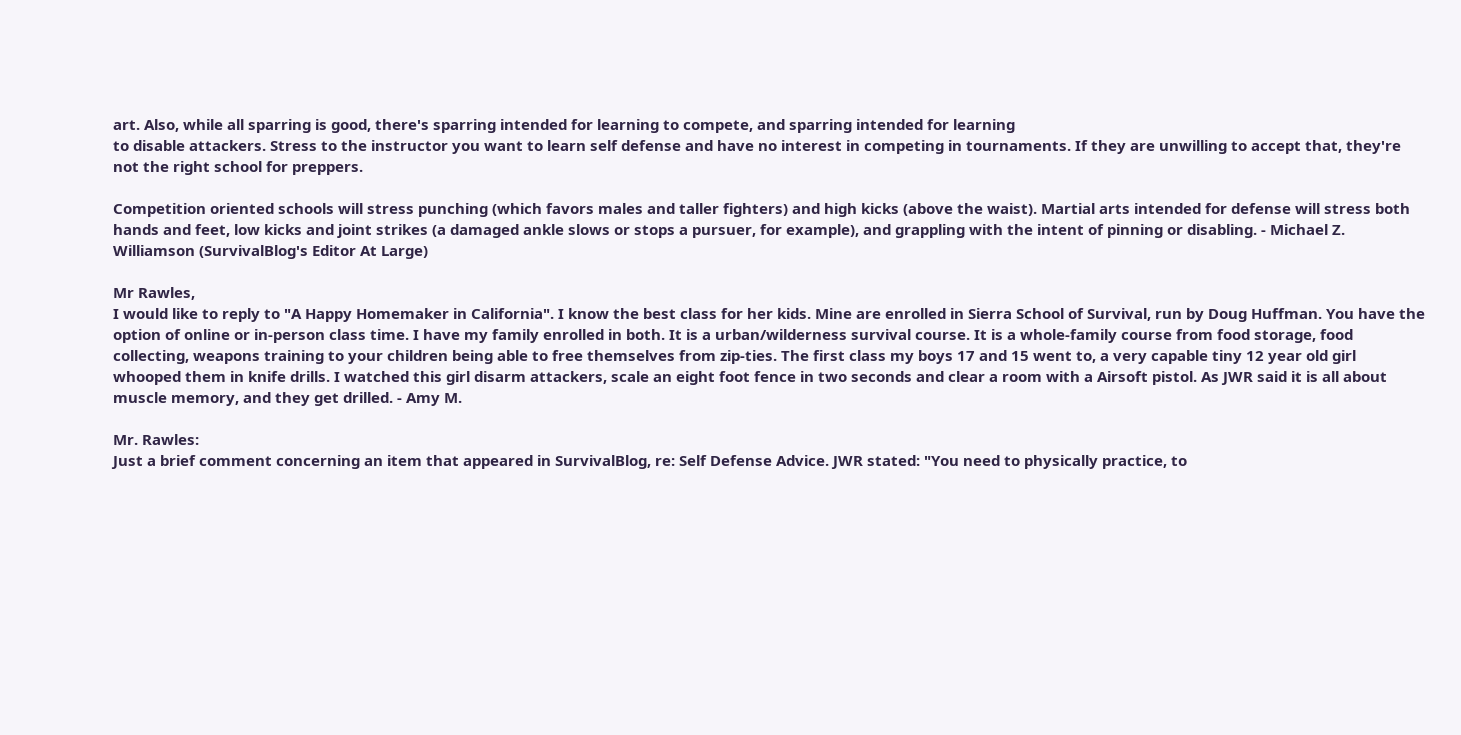art. Also, while all sparring is good, there's sparring intended for learning to compete, and sparring intended for learning
to disable attackers. Stress to the instructor you want to learn self defense and have no interest in competing in tournaments. If they are unwilling to accept that, they're not the right school for preppers.

Competition oriented schools will stress punching (which favors males and taller fighters) and high kicks (above the waist). Martial arts intended for defense will stress both hands and feet, low kicks and joint strikes (a damaged ankle slows or stops a pursuer, for example), and grappling with the intent of pinning or disabling. - Michael Z. Williamson (SurvivalBlog's Editor At Large)

Mr Rawles,
I would like to reply to "A Happy Homemaker in California". I know the best class for her kids. Mine are enrolled in Sierra School of Survival, run by Doug Huffman. You have the option of online or in-person class time. I have my family enrolled in both. It is a urban/wilderness survival course. It is a whole-family course from food storage, food collecting, weapons training to your children being able to free themselves from zip-ties. The first class my boys 17 and 15 went to, a very capable tiny 12 year old girl whooped them in knife drills. I watched this girl disarm attackers, scale an eight foot fence in two seconds and clear a room with a Airsoft pistol. As JWR said it is all about muscle memory, and they get drilled. - Amy M.

Mr. Rawles:
Just a brief comment concerning an item that appeared in SurvivalBlog, re: Self Defense Advice. JWR stated: "You need to physically practice, to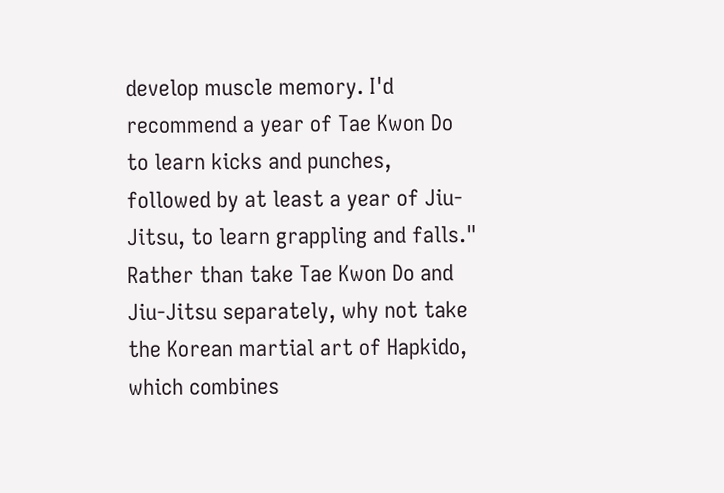develop muscle memory. I'd recommend a year of Tae Kwon Do to learn kicks and punches, followed by at least a year of Jiu-Jitsu, to learn grappling and falls."
Rather than take Tae Kwon Do and Jiu-Jitsu separately, why not take the Korean martial art of Hapkido, which combines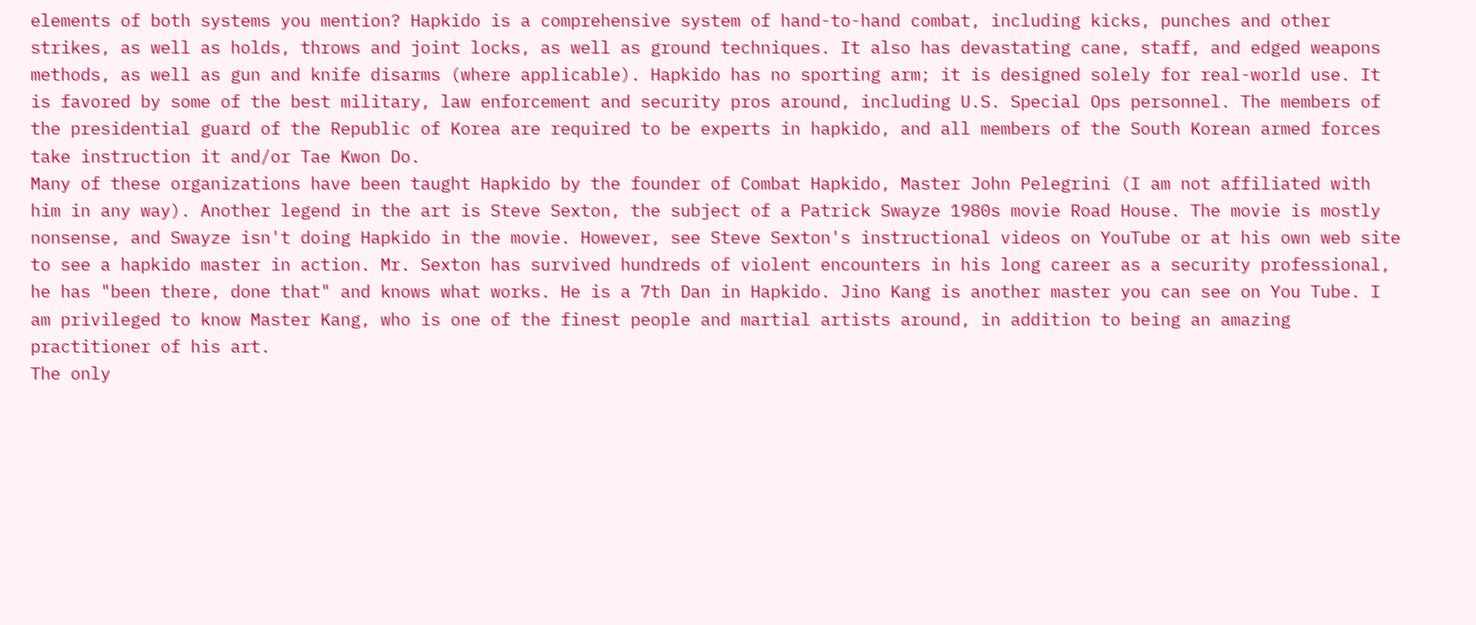elements of both systems you mention? Hapkido is a comprehensive system of hand-to-hand combat, including kicks, punches and other strikes, as well as holds, throws and joint locks, as well as ground techniques. It also has devastating cane, staff, and edged weapons methods, as well as gun and knife disarms (where applicable). Hapkido has no sporting arm; it is designed solely for real-world use. It is favored by some of the best military, law enforcement and security pros around, including U.S. Special Ops personnel. The members of the presidential guard of the Republic of Korea are required to be experts in hapkido, and all members of the South Korean armed forces take instruction it and/or Tae Kwon Do.
Many of these organizations have been taught Hapkido by the founder of Combat Hapkido, Master John Pelegrini (I am not affiliated with him in any way). Another legend in the art is Steve Sexton, the subject of a Patrick Swayze 1980s movie Road House. The movie is mostly nonsense, and Swayze isn't doing Hapkido in the movie. However, see Steve Sexton's instructional videos on YouTube or at his own web site to see a hapkido master in action. Mr. Sexton has survived hundreds of violent encounters in his long career as a security professional, he has "been there, done that" and knows what works. He is a 7th Dan in Hapkido. Jino Kang is another master you can see on You Tube. I am privileged to know Master Kang, who is one of the finest people and martial artists around, in addition to being an amazing practitioner of his art.
The only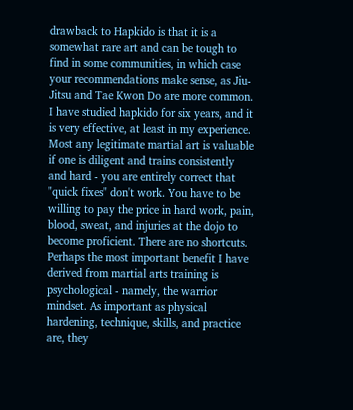drawback to Hapkido is that it is a somewhat rare art and can be tough to find in some communities, in which case your recommendations make sense, as Jiu-Jitsu and Tae Kwon Do are more common.
I have studied hapkido for six years, and it is very effective, at least in my experience.
Most any legitimate martial art is valuable if one is diligent and trains consistently and hard - you are entirely correct that "quick fixes" don't work. You have to be willing to pay the price in hard work, pain, blood, sweat, and injuries at the dojo to become proficient. There are no shortcuts.
Perhaps the most important benefit I have derived from martial arts training is psychological - namely, the warrior mindset. As important as physical hardening, technique, skills, and practice are, they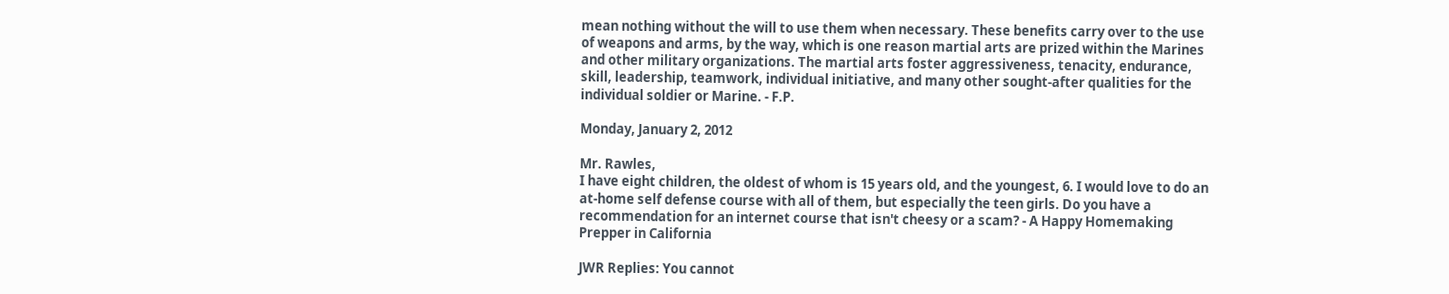mean nothing without the will to use them when necessary. These benefits carry over to the use of weapons and arms, by the way, which is one reason martial arts are prized within the Marines and other military organizations. The martial arts foster aggressiveness, tenacity, endurance, skill, leadership, teamwork, individual initiative, and many other sought-after qualities for the individual soldier or Marine. - F.P.

Monday, January 2, 2012

Mr. Rawles,
I have eight children, the oldest of whom is 15 years old, and the youngest, 6. I would love to do an at-home self defense course with all of them, but especially the teen girls. Do you have a recommendation for an internet course that isn't cheesy or a scam? - A Happy Homemaking Prepper in California

JWR Replies: You cannot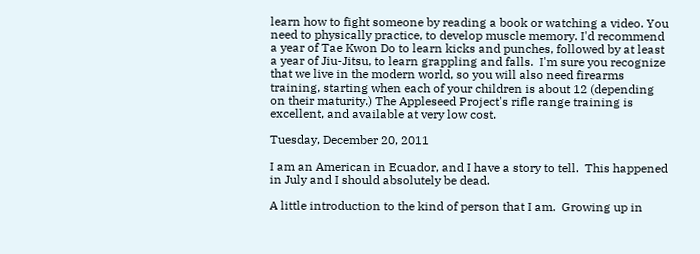learn how to fight someone by reading a book or watching a video. You need to physically practice, to develop muscle memory. I'd recommend a year of Tae Kwon Do to learn kicks and punches, followed by at least a year of Jiu-Jitsu, to learn grappling and falls.  I'm sure you recognize that we live in the modern world, so you will also need firearms training, starting when each of your children is about 12 (depending on their maturity.) The Appleseed Project's rifle range training is excellent, and available at very low cost.

Tuesday, December 20, 2011

I am an American in Ecuador, and I have a story to tell.  This happened in July and I should absolutely be dead.

A little introduction to the kind of person that I am.  Growing up in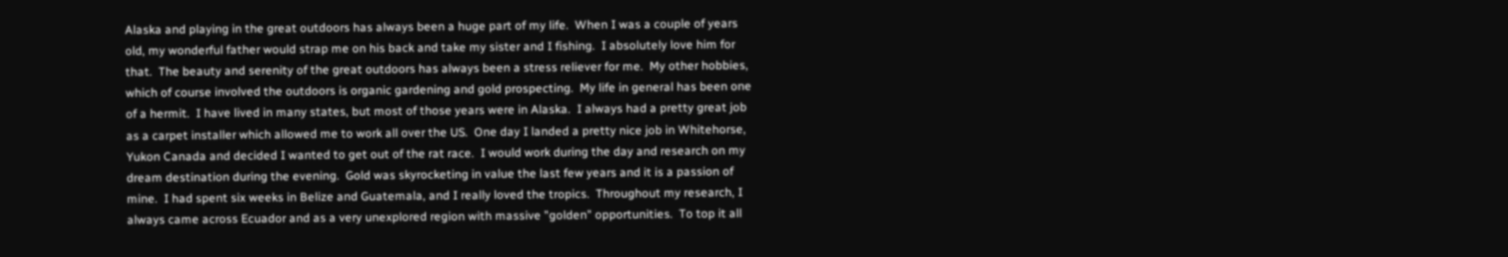Alaska and playing in the great outdoors has always been a huge part of my life.  When I was a couple of years old, my wonderful father would strap me on his back and take my sister and I fishing.  I absolutely love him for that.  The beauty and serenity of the great outdoors has always been a stress reliever for me.  My other hobbies, which of course involved the outdoors is organic gardening and gold prospecting.  My life in general has been one of a hermit.  I have lived in many states, but most of those years were in Alaska.  I always had a pretty great job as a carpet installer which allowed me to work all over the US.  One day I landed a pretty nice job in Whitehorse, Yukon Canada and decided I wanted to get out of the rat race.  I would work during the day and research on my dream destination during the evening.  Gold was skyrocketing in value the last few years and it is a passion of mine.  I had spent six weeks in Belize and Guatemala, and I really loved the tropics.  Throughout my research, I always came across Ecuador and as a very unexplored region with massive "golden" opportunities.  To top it all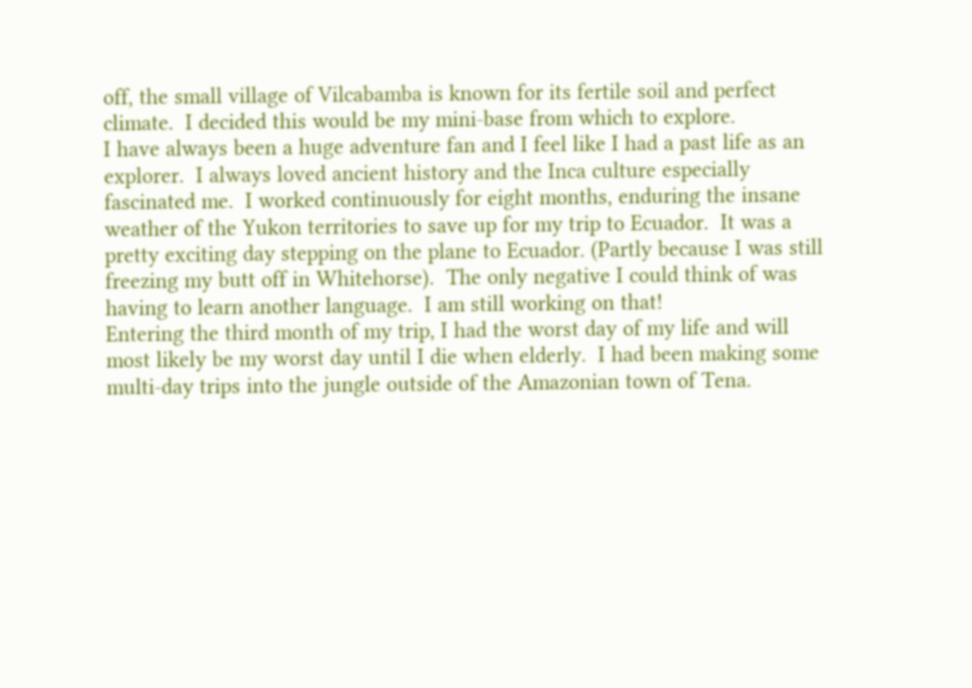off, the small village of Vilcabamba is known for its fertile soil and perfect climate.  I decided this would be my mini-base from which to explore.
I have always been a huge adventure fan and I feel like I had a past life as an explorer.  I always loved ancient history and the Inca culture especially fascinated me.  I worked continuously for eight months, enduring the insane weather of the Yukon territories to save up for my trip to Ecuador.  It was a pretty exciting day stepping on the plane to Ecuador. (Partly because I was still freezing my butt off in Whitehorse).  The only negative I could think of was having to learn another language.  I am still working on that!
Entering the third month of my trip, I had the worst day of my life and will most likely be my worst day until I die when elderly.  I had been making some multi-day trips into the jungle outside of the Amazonian town of Tena.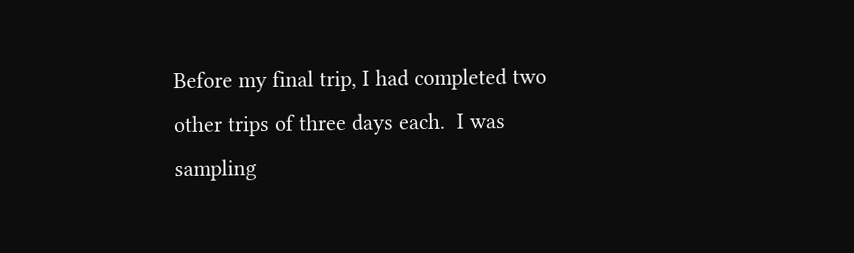Before my final trip, I had completed two other trips of three days each.  I was sampling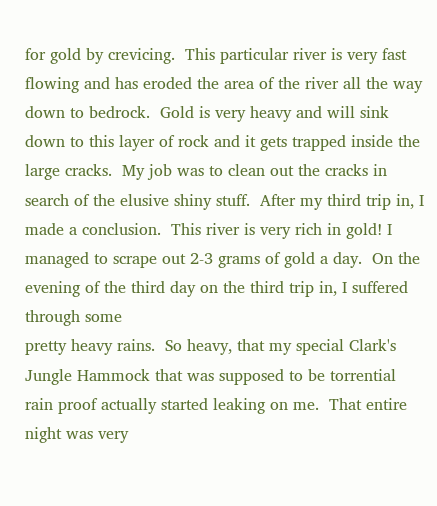for gold by crevicing.  This particular river is very fast flowing and has eroded the area of the river all the way down to bedrock.  Gold is very heavy and will sink down to this layer of rock and it gets trapped inside the large cracks.  My job was to clean out the cracks in search of the elusive shiny stuff.  After my third trip in, I made a conclusion.  This river is very rich in gold! I managed to scrape out 2-3 grams of gold a day.  On the evening of the third day on the third trip in, I suffered through some
pretty heavy rains.  So heavy, that my special Clark's Jungle Hammock that was supposed to be torrential rain proof actually started leaking on me.  That entire night was very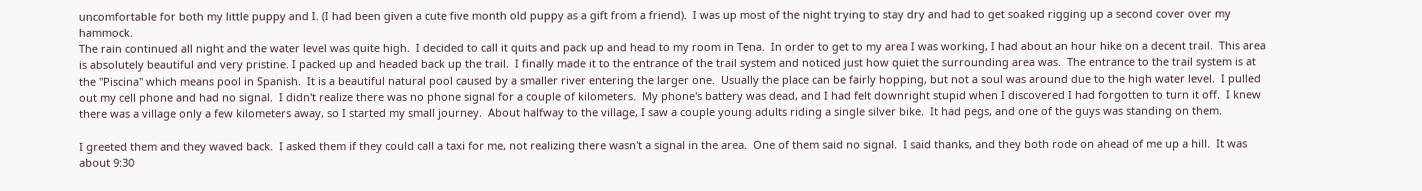uncomfortable for both my little puppy and I. (I had been given a cute five month old puppy as a gift from a friend).  I was up most of the night trying to stay dry and had to get soaked rigging up a second cover over my hammock.
The rain continued all night and the water level was quite high.  I decided to call it quits and pack up and head to my room in Tena.  In order to get to my area I was working, I had about an hour hike on a decent trail.  This area is absolutely beautiful and very pristine. I packed up and headed back up the trail.  I finally made it to the entrance of the trail system and noticed just how quiet the surrounding area was.  The entrance to the trail system is at the "Piscina" which means pool in Spanish.  It is a beautiful natural pool caused by a smaller river entering the larger one.  Usually the place can be fairly hopping, but not a soul was around due to the high water level.  I pulled out my cell phone and had no signal.  I didn't realize there was no phone signal for a couple of kilometers.  My phone's battery was dead, and I had felt downright stupid when I discovered I had forgotten to turn it off.  I knew there was a village only a few kilometers away, so I started my small journey.  About halfway to the village, I saw a couple young adults riding a single silver bike.  It had pegs, and one of the guys was standing on them.

I greeted them and they waved back.  I asked them if they could call a taxi for me, not realizing there wasn't a signal in the area.  One of them said no signal.  I said thanks, and they both rode on ahead of me up a hill.  It was about 9:30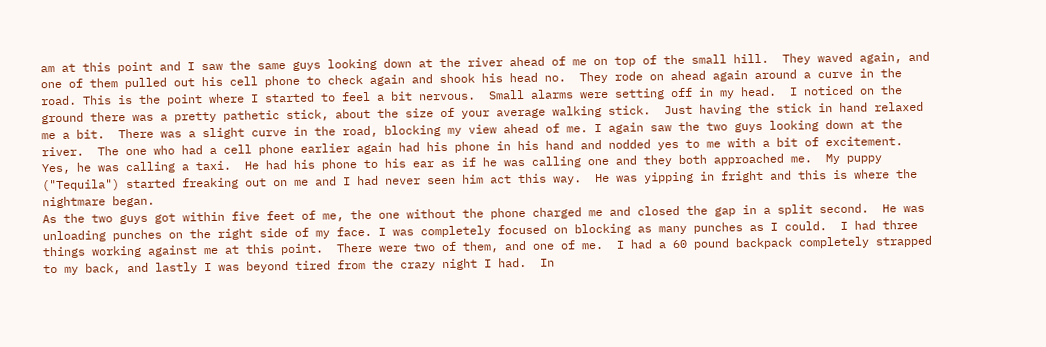am at this point and I saw the same guys looking down at the river ahead of me on top of the small hill.  They waved again, and one of them pulled out his cell phone to check again and shook his head no.  They rode on ahead again around a curve in the road. This is the point where I started to feel a bit nervous.  Small alarms were setting off in my head.  I noticed on the ground there was a pretty pathetic stick, about the size of your average walking stick.  Just having the stick in hand relaxed me a bit.  There was a slight curve in the road, blocking my view ahead of me. I again saw the two guys looking down at the river.  The one who had a cell phone earlier again had his phone in his hand and nodded yes to me with a bit of excitement.  Yes, he was calling a taxi.  He had his phone to his ear as if he was calling one and they both approached me.  My puppy ("Tequila") started freaking out on me and I had never seen him act this way.  He was yipping in fright and this is where the nightmare began.
As the two guys got within five feet of me, the one without the phone charged me and closed the gap in a split second.  He was unloading punches on the right side of my face. I was completely focused on blocking as many punches as I could.  I had three things working against me at this point.  There were two of them, and one of me.  I had a 60 pound backpack completely strapped to my back, and lastly I was beyond tired from the crazy night I had.  In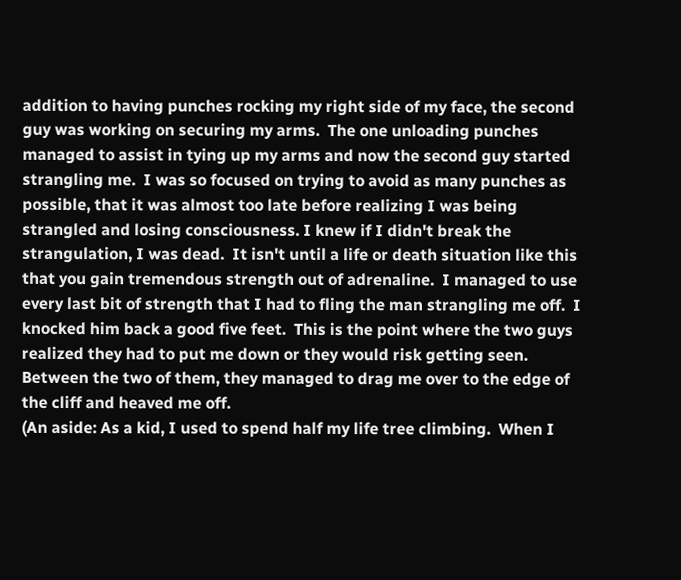addition to having punches rocking my right side of my face, the second guy was working on securing my arms.  The one unloading punches managed to assist in tying up my arms and now the second guy started strangling me.  I was so focused on trying to avoid as many punches as possible, that it was almost too late before realizing I was being strangled and losing consciousness. I knew if I didn't break the strangulation, I was dead.  It isn't until a life or death situation like this that you gain tremendous strength out of adrenaline.  I managed to use every last bit of strength that I had to fling the man strangling me off.  I knocked him back a good five feet.  This is the point where the two guys realized they had to put me down or they would risk getting seen.  Between the two of them, they managed to drag me over to the edge of the cliff and heaved me off.
(An aside: As a kid, I used to spend half my life tree climbing.  When I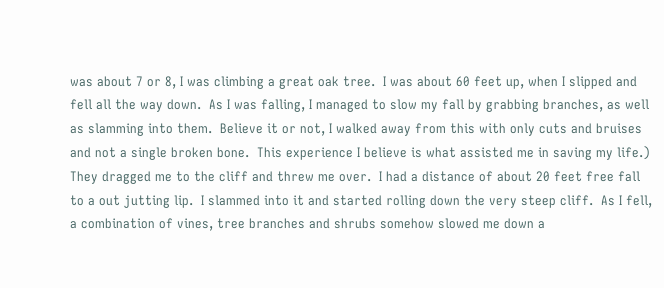was about 7 or 8, I was climbing a great oak tree.  I was about 60 feet up, when I slipped and fell all the way down.  As I was falling, I managed to slow my fall by grabbing branches, as well as slamming into them.  Believe it or not, I walked away from this with only cuts and bruises and not a single broken bone.  This experience I believe is what assisted me in saving my life.)
They dragged me to the cliff and threw me over.  I had a distance of about 20 feet free fall to a out jutting lip.  I slammed into it and started rolling down the very steep cliff.  As I fell, a combination of vines, tree branches and shrubs somehow slowed me down a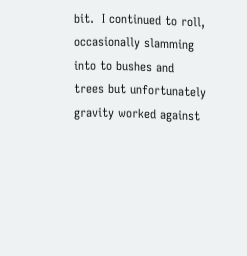bit.  I continued to roll, occasionally slamming into to bushes and trees but unfortunately gravity worked against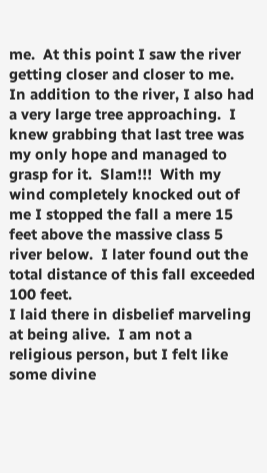me.  At this point I saw the river getting closer and closer to me.  In addition to the river, I also had a very large tree approaching.  I knew grabbing that last tree was my only hope and managed to grasp for it.  Slam!!!  With my wind completely knocked out of me I stopped the fall a mere 15 feet above the massive class 5 river below.  I later found out the total distance of this fall exceeded 100 feet.
I laid there in disbelief marveling at being alive.  I am not a religious person, but I felt like some divine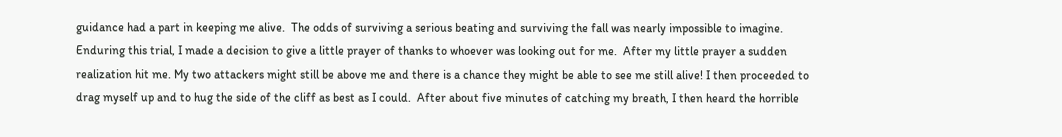guidance had a part in keeping me alive.  The odds of surviving a serious beating and surviving the fall was nearly impossible to imagine.  Enduring this trial, I made a decision to give a little prayer of thanks to whoever was looking out for me.  After my little prayer a sudden realization hit me. My two attackers might still be above me and there is a chance they might be able to see me still alive! I then proceeded to drag myself up and to hug the side of the cliff as best as I could.  After about five minutes of catching my breath, I then heard the horrible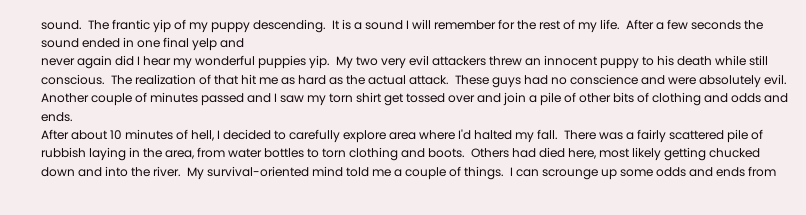sound.  The frantic yip of my puppy descending.  It is a sound I will remember for the rest of my life.  After a few seconds the sound ended in one final yelp and
never again did I hear my wonderful puppies yip.  My two very evil attackers threw an innocent puppy to his death while still conscious.  The realization of that hit me as hard as the actual attack.  These guys had no conscience and were absolutely evil.  Another couple of minutes passed and I saw my torn shirt get tossed over and join a pile of other bits of clothing and odds and ends.
After about 10 minutes of hell, I decided to carefully explore area where I'd halted my fall.  There was a fairly scattered pile of rubbish laying in the area, from water bottles to torn clothing and boots.  Others had died here, most likely getting chucked down and into the river.  My survival-oriented mind told me a couple of things.  I can scrounge up some odds and ends from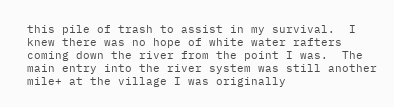this pile of trash to assist in my survival.  I knew there was no hope of white water rafters coming down the river from the point I was.  The main entry into the river system was still another mile+ at the village I was originally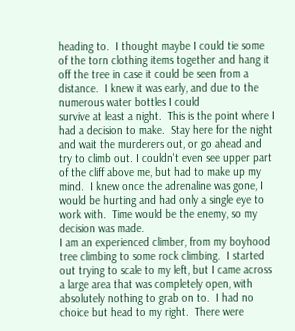heading to.  I thought maybe I could tie some of the torn clothing items together and hang it off the tree in case it could be seen from a distance.  I knew it was early, and due to the numerous water bottles I could
survive at least a night.  This is the point where I had a decision to make.  Stay here for the night and wait the murderers out, or go ahead and try to climb out. I couldn't even see upper part of the cliff above me, but had to make up my mind.  I knew once the adrenaline was gone, I would be hurting and had only a single eye to work with.  Time would be the enemy, so my decision was made.
I am an experienced climber, from my boyhood tree climbing to some rock climbing.  I started out trying to scale to my left, but I came across a large area that was completely open, with absolutely nothing to grab on to.  I had no choice but head to my right.  There were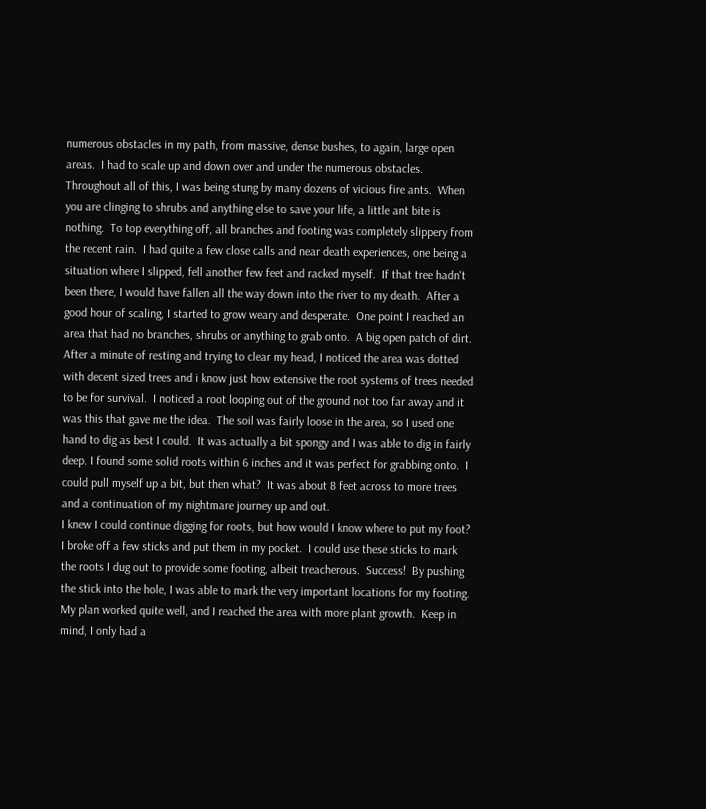numerous obstacles in my path, from massive, dense bushes, to again, large open areas.  I had to scale up and down over and under the numerous obstacles.  Throughout all of this, I was being stung by many dozens of vicious fire ants.  When you are clinging to shrubs and anything else to save your life, a little ant bite is nothing.  To top everything off, all branches and footing was completely slippery from the recent rain.  I had quite a few close calls and near death experiences, one being a situation where I slipped, fell another few feet and racked myself.  If that tree hadn't been there, I would have fallen all the way down into the river to my death.  After a good hour of scaling, I started to grow weary and desperate.  One point I reached an area that had no branches, shrubs or anything to grab onto.  A big open patch of dirt.  After a minute of resting and trying to clear my head, I noticed the area was dotted with decent sized trees and i know just how extensive the root systems of trees needed to be for survival.  I noticed a root looping out of the ground not too far away and it was this that gave me the idea.  The soil was fairly loose in the area, so I used one hand to dig as best I could.  It was actually a bit spongy and I was able to dig in fairly
deep. I found some solid roots within 6 inches and it was perfect for grabbing onto.  I could pull myself up a bit, but then what?  It was about 8 feet across to more trees and a continuation of my nightmare journey up and out.
I knew I could continue digging for roots, but how would I know where to put my foot?  I broke off a few sticks and put them in my pocket.  I could use these sticks to mark the roots I dug out to provide some footing, albeit treacherous.  Success!  By pushing the stick into the hole, I was able to mark the very important locations for my footing.  My plan worked quite well, and I reached the area with more plant growth.  Keep in mind, I only had a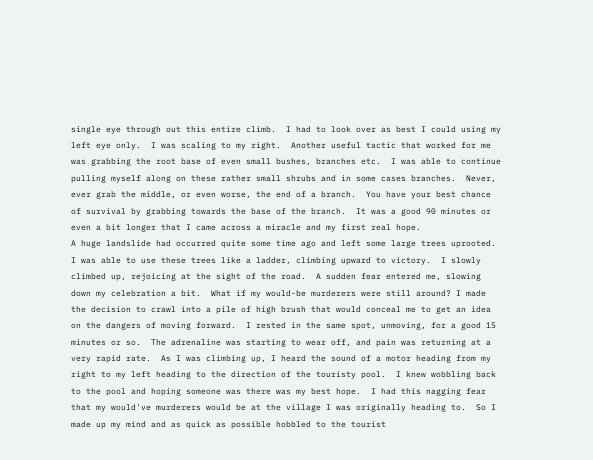single eye through out this entire climb.  I had to look over as best I could using my left eye only.  I was scaling to my right.  Another useful tactic that worked for me was grabbing the root base of even small bushes, branches etc.  I was able to continue pulling myself along on these rather small shrubs and in some cases branches.  Never, ever grab the middle, or even worse, the end of a branch.  You have your best chance of survival by grabbing towards the base of the branch.  It was a good 90 minutes or even a bit longer that I came across a miracle and my first real hope.
A huge landslide had occurred quite some time ago and left some large trees uprooted.  I was able to use these trees like a ladder, climbing upward to victory.  I slowly climbed up, rejoicing at the sight of the road.  A sudden fear entered me, slowing down my celebration a bit.  What if my would-be murderers were still around? I made the decision to crawl into a pile of high brush that would conceal me to get an idea on the dangers of moving forward.  I rested in the same spot, unmoving, for a good 15 minutes or so.  The adrenaline was starting to wear off, and pain was returning at a very rapid rate.  As I was climbing up, I heard the sound of a motor heading from my right to my left heading to the direction of the touristy pool.  I knew wobbling back to the pool and hoping someone was there was my best hope.  I had this nagging fear that my would've murderers would be at the village I was originally heading to.  So I made up my mind and as quick as possible hobbled to the tourist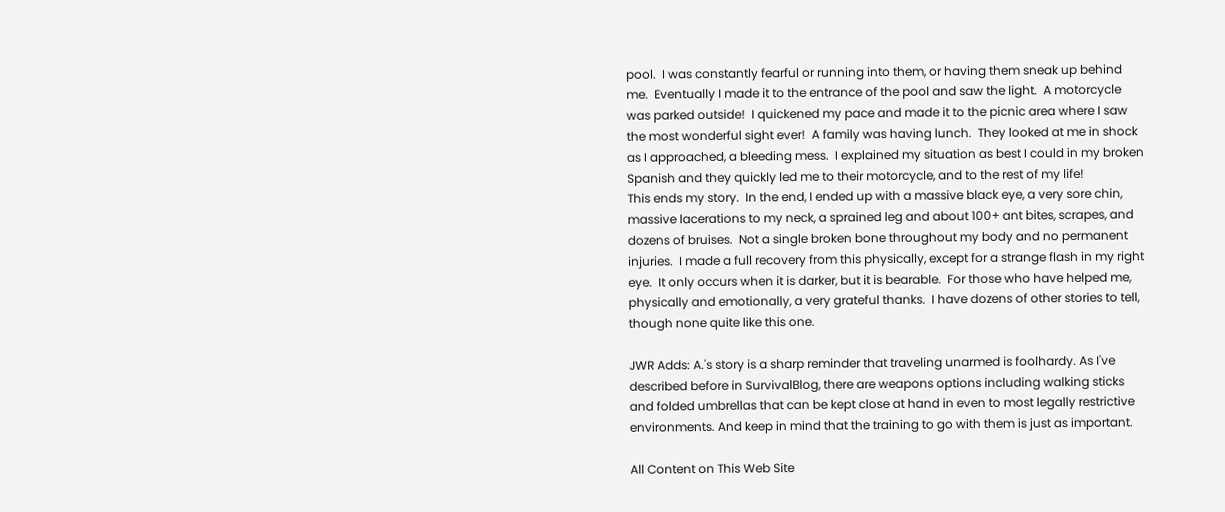pool.  I was constantly fearful or running into them, or having them sneak up behind me.  Eventually I made it to the entrance of the pool and saw the light.  A motorcycle was parked outside!  I quickened my pace and made it to the picnic area where I saw the most wonderful sight ever!  A family was having lunch.  They looked at me in shock as I approached, a bleeding mess.  I explained my situation as best I could in my broken Spanish and they quickly led me to their motorcycle, and to the rest of my life!
This ends my story.  In the end, I ended up with a massive black eye, a very sore chin, massive lacerations to my neck, a sprained leg and about 100+ ant bites, scrapes, and dozens of bruises.  Not a single broken bone throughout my body and no permanent injuries.  I made a full recovery from this physically, except for a strange flash in my right eye.  It only occurs when it is darker, but it is bearable.  For those who have helped me, physically and emotionally, a very grateful thanks.  I have dozens of other stories to tell, though none quite like this one.

JWR Adds: A.'s story is a sharp reminder that traveling unarmed is foolhardy. As I've described before in SurvivalBlog, there are weapons options including walking sticks and folded umbrellas that can be kept close at hand in even to most legally restrictive environments. And keep in mind that the training to go with them is just as important.

All Content on This Web Site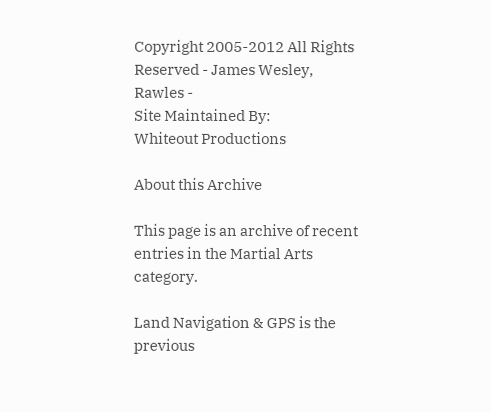Copyright 2005-2012 All Rights Reserved - James Wesley, Rawles -
Site Maintained By:
Whiteout Productions

About this Archive

This page is an archive of recent entries in the Martial Arts category.

Land Navigation & GPS is the previous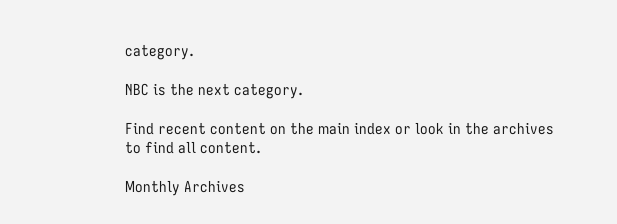category.

NBC is the next category.

Find recent content on the main index or look in the archives to find all content.

Monthly Archives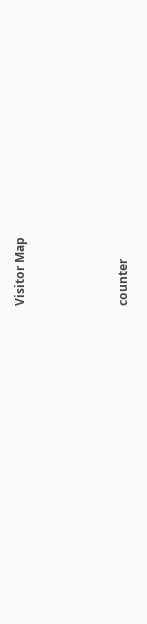Visitor Map



counter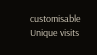customisable
Unique visits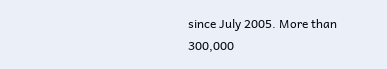since July 2005. More than 300,000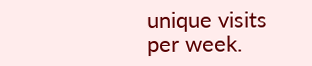unique visits per week.